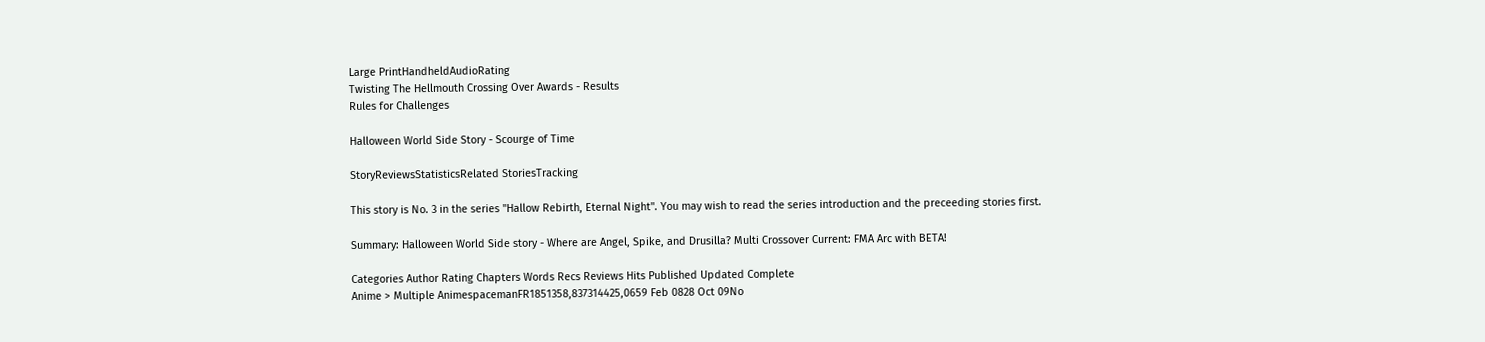Large PrintHandheldAudioRating
Twisting The Hellmouth Crossing Over Awards - Results
Rules for Challenges

Halloween World Side Story - Scourge of Time

StoryReviewsStatisticsRelated StoriesTracking

This story is No. 3 in the series "Hallow Rebirth, Eternal Night". You may wish to read the series introduction and the preceeding stories first.

Summary: Halloween World Side story - Where are Angel, Spike, and Drusilla? Multi Crossover Current: FMA Arc with BETA!

Categories Author Rating Chapters Words Recs Reviews Hits Published Updated Complete
Anime > Multiple AnimespacemanFR1851358,837314425,0659 Feb 0828 Oct 09No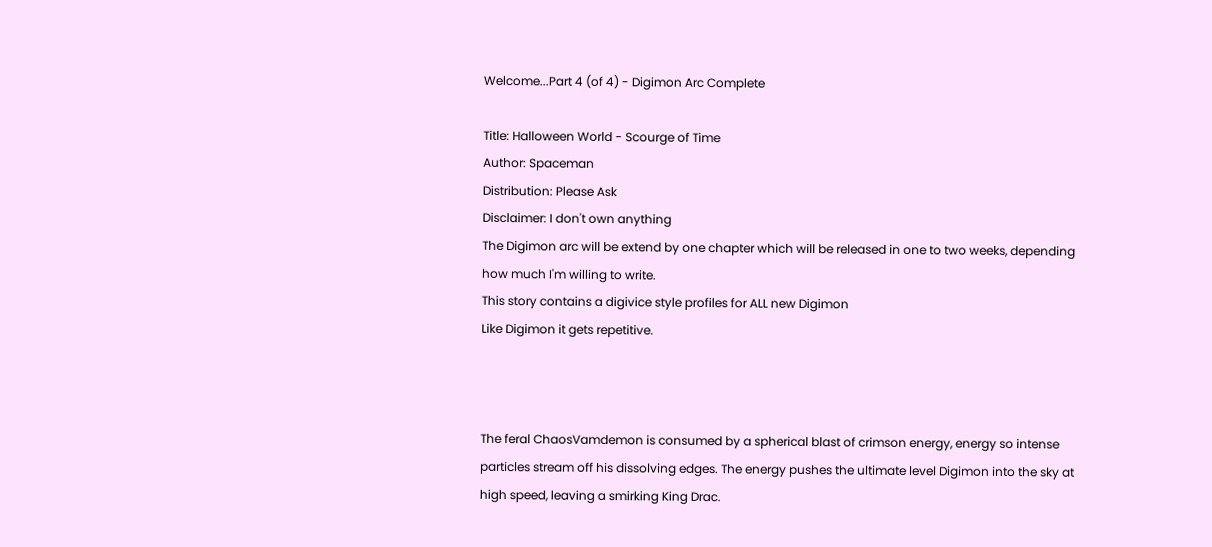Welcome...Part 4 (of 4) - Digimon Arc Complete

Title: Halloween World - Scourge of Time
Author: Spaceman
Distribution: Please Ask
Disclaimer: I don't own anything
The Digimon arc will be extend by one chapter which will be released in one to two weeks, depending how much I'm willing to write.
This story contains a digivice style profiles for ALL new Digimon
Like Digimon it gets repetitive.



The feral ChaosVamdemon is consumed by a spherical blast of crimson energy, energy so intense particles stream off his dissolving edges. The energy pushes the ultimate level Digimon into the sky at high speed, leaving a smirking King Drac.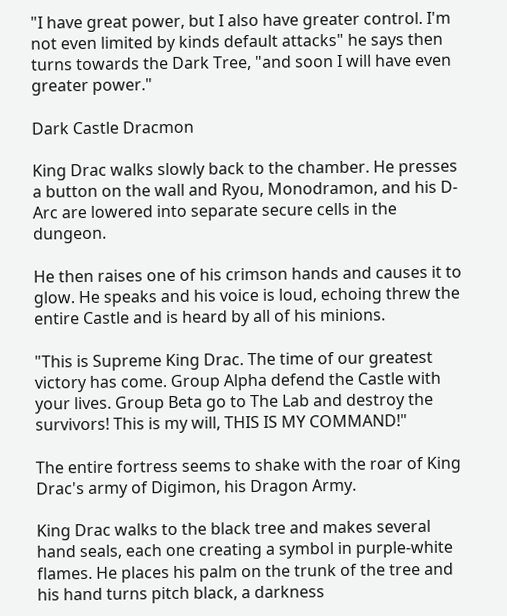"I have great power, but I also have greater control. I'm not even limited by kinds default attacks" he says then turns towards the Dark Tree, "and soon I will have even greater power."

Dark Castle Dracmon

King Drac walks slowly back to the chamber. He presses a button on the wall and Ryou, Monodramon, and his D-Arc are lowered into separate secure cells in the dungeon.

He then raises one of his crimson hands and causes it to glow. He speaks and his voice is loud, echoing threw the entire Castle and is heard by all of his minions.

"This is Supreme King Drac. The time of our greatest victory has come. Group Alpha defend the Castle with your lives. Group Beta go to The Lab and destroy the survivors! This is my will, THIS IS MY COMMAND!"

The entire fortress seems to shake with the roar of King Drac's army of Digimon, his Dragon Army.

King Drac walks to the black tree and makes several hand seals, each one creating a symbol in purple-white flames. He places his palm on the trunk of the tree and his hand turns pitch black, a darkness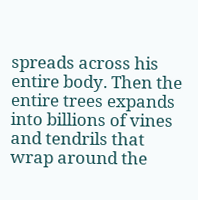spreads across his entire body. Then the entire trees expands into billions of vines and tendrils that wrap around the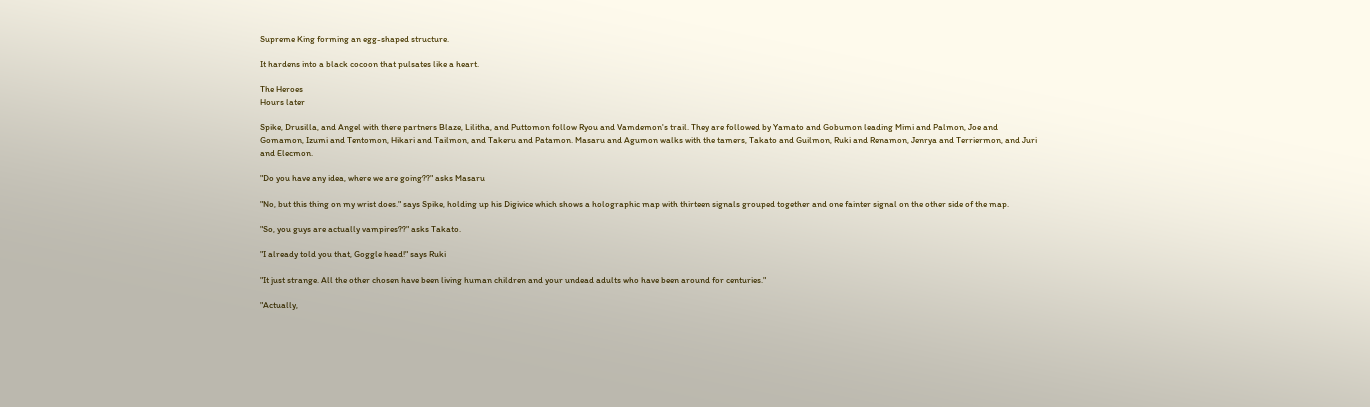Supreme King forming an egg-shaped structure.

It hardens into a black cocoon that pulsates like a heart.

The Heroes
Hours later

Spike, Drusilla, and Angel with there partners Blaze, Lilitha, and Puttomon follow Ryou and Vamdemon's trail. They are followed by Yamato and Gobumon leading Mimi and Palmon, Joe and Gomamon, Izumi and Tentomon, Hikari and Tailmon, and Takeru and Patamon. Masaru and Agumon walks with the tamers, Takato and Guilmon, Ruki and Renamon, Jenrya and Terriermon, and Juri and Elecmon.

"Do you have any idea, where we are going??" asks Masaru

"No, but this thing on my wrist does." says Spike, holding up his Digivice which shows a holographic map with thirteen signals grouped together and one fainter signal on the other side of the map.

"So, you guys are actually vampires??" asks Takato.

"I already told you that, Goggle head!" says Ruki

"It just strange. All the other chosen have been living human children and your undead adults who have been around for centuries."

"Actually,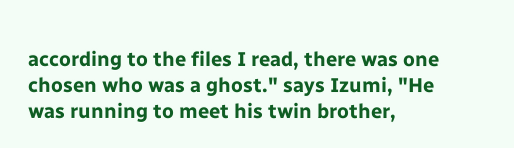according to the files I read, there was one chosen who was a ghost." says Izumi, "He was running to meet his twin brother,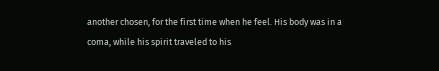another chosen, for the first time when he feel. His body was in a coma, while his spirit traveled to his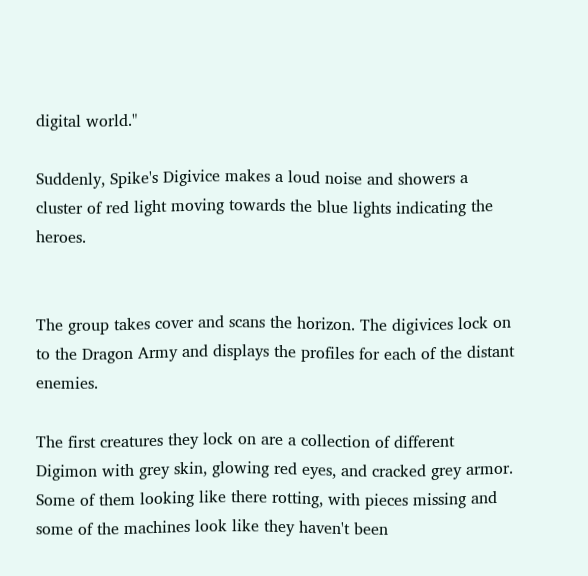digital world."

Suddenly, Spike's Digivice makes a loud noise and showers a cluster of red light moving towards the blue lights indicating the heroes.


The group takes cover and scans the horizon. The digivices lock on to the Dragon Army and displays the profiles for each of the distant enemies.

The first creatures they lock on are a collection of different Digimon with grey skin, glowing red eyes, and cracked grey armor. Some of them looking like there rotting, with pieces missing and some of the machines look like they haven't been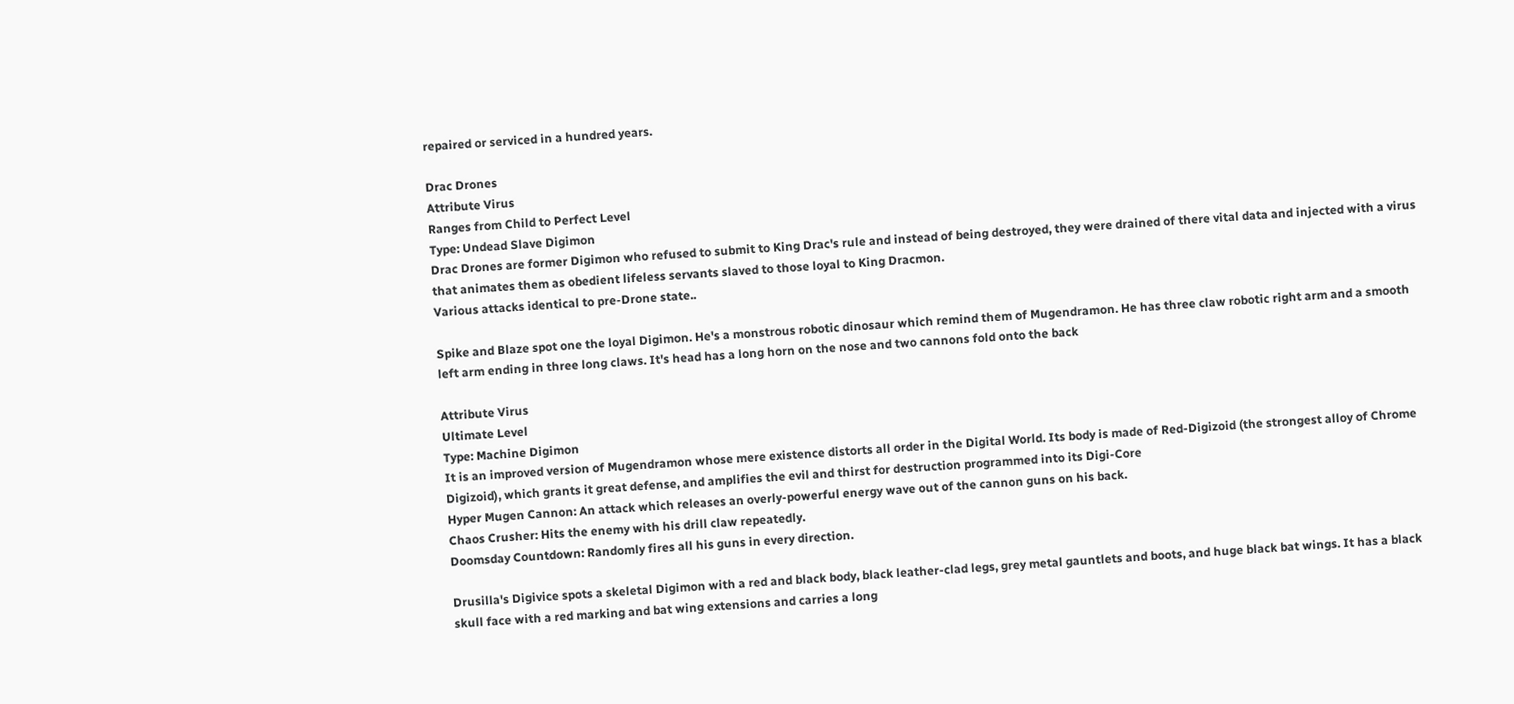repaired or serviced in a hundred years.

Drac Drones
Attribute Virus
Ranges from Child to Perfect Level
Type: Undead Slave Digimon
Drac Drones are former Digimon who refused to submit to King Drac's rule and instead of being destroyed, they were drained of there vital data and injected with a virus that animates them as obedient lifeless servants slaved to those loyal to King Dracmon.
Various attacks identical to pre-Drone state..

Spike and Blaze spot one the loyal Digimon. He's a monstrous robotic dinosaur which remind them of Mugendramon. He has three claw robotic right arm and a smooth left arm ending in three long claws. It's head has a long horn on the nose and two cannons fold onto the back

Attribute Virus
Ultimate Level
Type: Machine Digimon
It is an improved version of Mugendramon whose mere existence distorts all order in the Digital World. Its body is made of Red-Digizoid (the strongest alloy of Chrome Digizoid), which grants it great defense, and amplifies the evil and thirst for destruction programmed into its Digi-Core
Hyper Mugen Cannon: An attack which releases an overly-powerful energy wave out of the cannon guns on his back.
Chaos Crusher: Hits the enemy with his drill claw repeatedly.
Doomsday Countdown: Randomly fires all his guns in every direction.

Drusilla's Digivice spots a skeletal Digimon with a red and black body, black leather-clad legs, grey metal gauntlets and boots, and huge black bat wings. It has a black skull face with a red marking and bat wing extensions and carries a long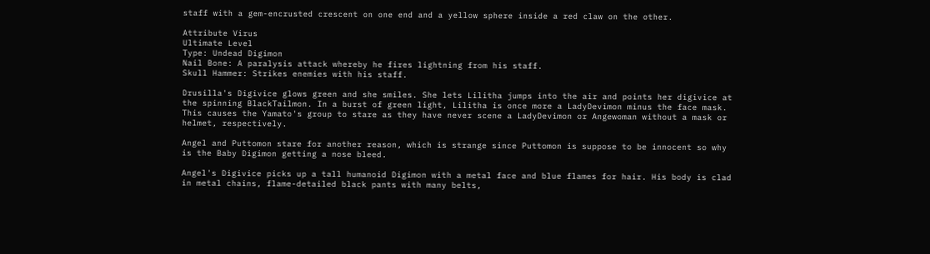staff with a gem-encrusted crescent on one end and a yellow sphere inside a red claw on the other.

Attribute Virus
Ultimate Level
Type: Undead Digimon
Nail Bone: A paralysis attack whereby he fires lightning from his staff.
Skull Hammer: Strikes enemies with his staff.

Drusilla's Digivice glows green and she smiles. She lets Lilitha jumps into the air and points her digivice at the spinning BlackTailmon. In a burst of green light, Lilitha is once more a LadyDevimon minus the face mask. This causes the Yamato's group to stare as they have never scene a LadyDevimon or Angewoman without a mask or helmet, respectively.

Angel and Puttomon stare for another reason, which is strange since Puttomon is suppose to be innocent so why is the Baby Digimon getting a nose bleed.

Angel's Digivice picks up a tall humanoid Digimon with a metal face and blue flames for hair. His body is clad in metal chains, flame-detailed black pants with many belts,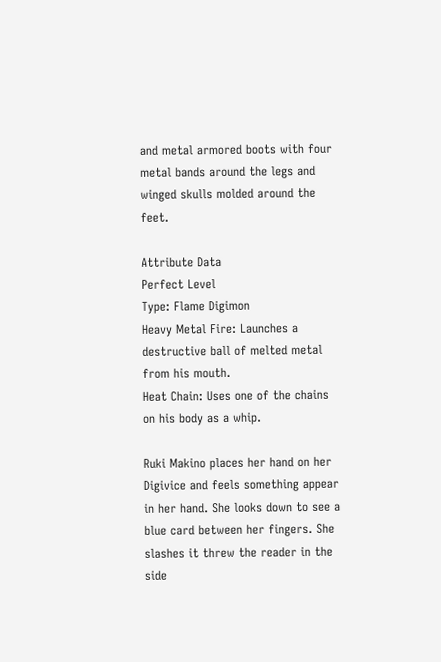and metal armored boots with four metal bands around the legs and winged skulls molded around the feet.

Attribute Data
Perfect Level
Type: Flame Digimon
Heavy Metal Fire: Launches a destructive ball of melted metal from his mouth.
Heat Chain: Uses one of the chains on his body as a whip.

Ruki Makino places her hand on her Digivice and feels something appear in her hand. She looks down to see a blue card between her fingers. She slashes it threw the reader in the side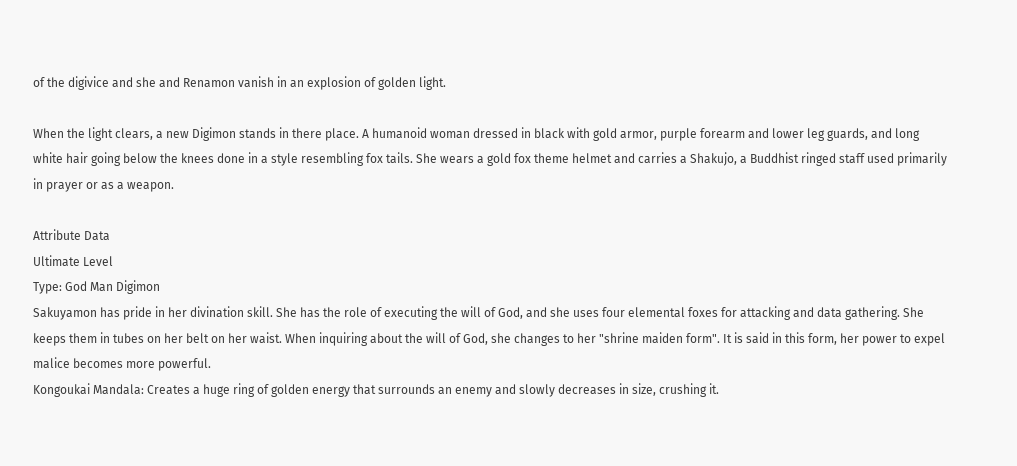of the digivice and she and Renamon vanish in an explosion of golden light.

When the light clears, a new Digimon stands in there place. A humanoid woman dressed in black with gold armor, purple forearm and lower leg guards, and long white hair going below the knees done in a style resembling fox tails. She wears a gold fox theme helmet and carries a Shakujo, a Buddhist ringed staff used primarily in prayer or as a weapon.

Attribute Data
Ultimate Level
Type: God Man Digimon
Sakuyamon has pride in her divination skill. She has the role of executing the will of God, and she uses four elemental foxes for attacking and data gathering. She keeps them in tubes on her belt on her waist. When inquiring about the will of God, she changes to her "shrine maiden form". It is said in this form, her power to expel malice becomes more powerful.
Kongoukai Mandala: Creates a huge ring of golden energy that surrounds an enemy and slowly decreases in size, crushing it.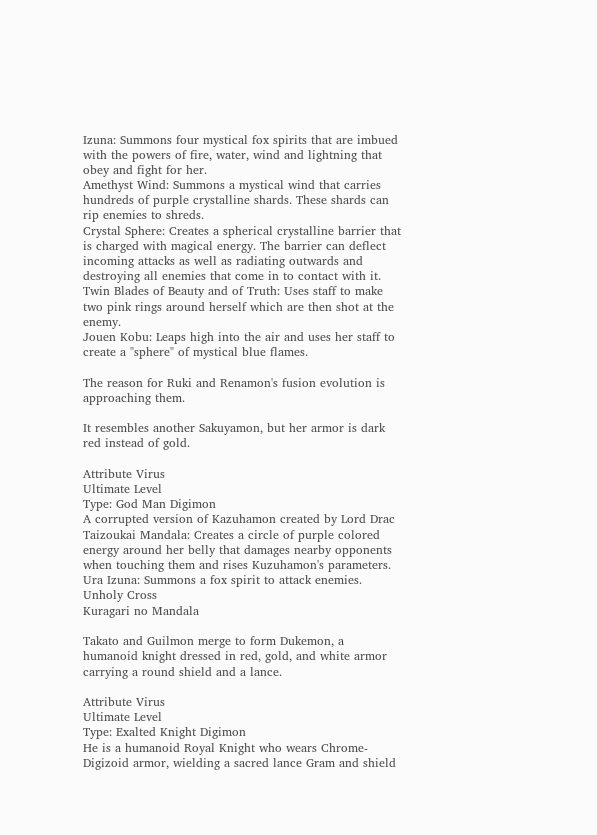Izuna: Summons four mystical fox spirits that are imbued with the powers of fire, water, wind and lightning that obey and fight for her.
Amethyst Wind: Summons a mystical wind that carries hundreds of purple crystalline shards. These shards can rip enemies to shreds.
Crystal Sphere: Creates a spherical crystalline barrier that is charged with magical energy. The barrier can deflect incoming attacks as well as radiating outwards and destroying all enemies that come in to contact with it.
Twin Blades of Beauty and of Truth: Uses staff to make two pink rings around herself which are then shot at the enemy.
Jouen Kobu: Leaps high into the air and uses her staff to create a "sphere" of mystical blue flames.

The reason for Ruki and Renamon's fusion evolution is approaching them.

It resembles another Sakuyamon, but her armor is dark red instead of gold.

Attribute Virus
Ultimate Level
Type: God Man Digimon
A corrupted version of Kazuhamon created by Lord Drac
Taizoukai Mandala: Creates a circle of purple colored energy around her belly that damages nearby opponents when touching them and rises Kuzuhamon's parameters.
Ura Izuna: Summons a fox spirit to attack enemies.
Unholy Cross
Kuragari no Mandala

Takato and Guilmon merge to form Dukemon, a humanoid knight dressed in red, gold, and white armor carrying a round shield and a lance.

Attribute Virus
Ultimate Level
Type: Exalted Knight Digimon
He is a humanoid Royal Knight who wears Chrome-Digizoid armor, wielding a sacred lance Gram and shield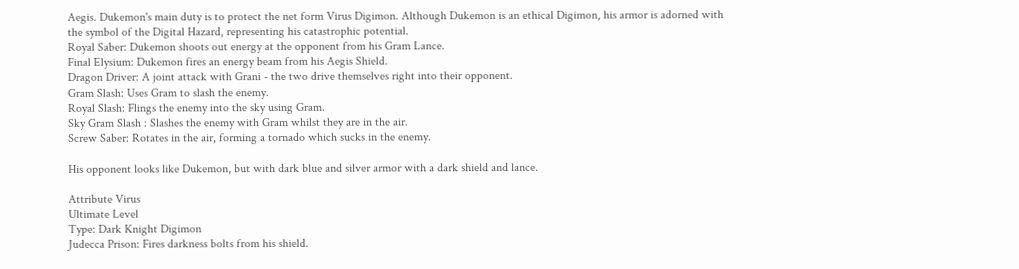Aegis. Dukemon's main duty is to protect the net form Virus Digimon. Although Dukemon is an ethical Digimon, his armor is adorned with the symbol of the Digital Hazard, representing his catastrophic potential.
Royal Saber: Dukemon shoots out energy at the opponent from his Gram Lance.
Final Elysium: Dukemon fires an energy beam from his Aegis Shield.
Dragon Driver: A joint attack with Grani - the two drive themselves right into their opponent.
Gram Slash: Uses Gram to slash the enemy.
Royal Slash: Flings the enemy into the sky using Gram.
Sky Gram Slash : Slashes the enemy with Gram whilst they are in the air.
Screw Saber: Rotates in the air, forming a tornado which sucks in the enemy.

His opponent looks like Dukemon, but with dark blue and silver armor with a dark shield and lance.

Attribute Virus
Ultimate Level
Type: Dark Knight Digimon
Judecca Prison: Fires darkness bolts from his shield.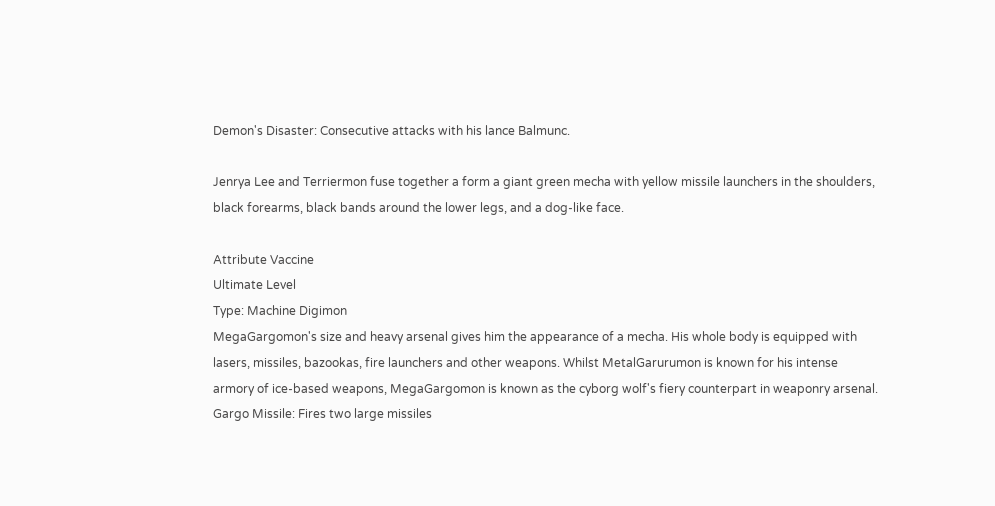Demon's Disaster: Consecutive attacks with his lance Balmunc.

Jenrya Lee and Terriermon fuse together a form a giant green mecha with yellow missile launchers in the shoulders, black forearms, black bands around the lower legs, and a dog-like face.

Attribute Vaccine
Ultimate Level
Type: Machine Digimon
MegaGargomon's size and heavy arsenal gives him the appearance of a mecha. His whole body is equipped with lasers, missiles, bazookas, fire launchers and other weapons. Whilst MetalGarurumon is known for his intense armory of ice-based weapons, MegaGargomon is known as the cyborg wolf's fiery counterpart in weaponry arsenal.
Gargo Missile: Fires two large missiles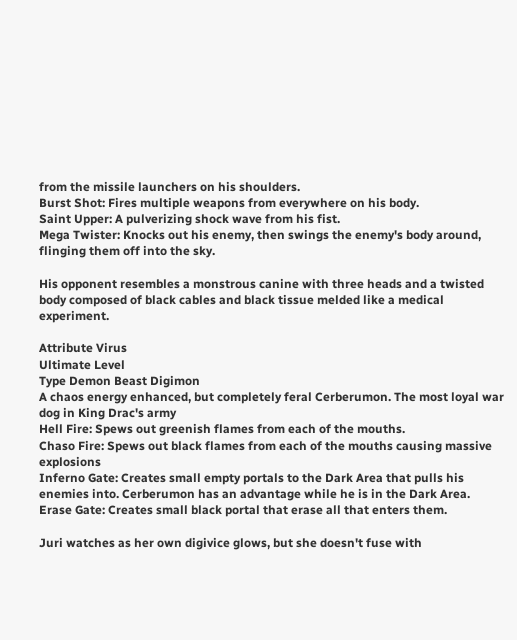from the missile launchers on his shoulders.
Burst Shot: Fires multiple weapons from everywhere on his body.
Saint Upper: A pulverizing shock wave from his fist.
Mega Twister: Knocks out his enemy, then swings the enemy's body around, flinging them off into the sky.

His opponent resembles a monstrous canine with three heads and a twisted body composed of black cables and black tissue melded like a medical experiment.

Attribute Virus
Ultimate Level
Type Demon Beast Digimon
A chaos energy enhanced, but completely feral Cerberumon. The most loyal war dog in King Drac's army
Hell Fire: Spews out greenish flames from each of the mouths.
Chaso Fire: Spews out black flames from each of the mouths causing massive explosions
Inferno Gate: Creates small empty portals to the Dark Area that pulls his enemies into. Cerberumon has an advantage while he is in the Dark Area.
Erase Gate: Creates small black portal that erase all that enters them.

Juri watches as her own digivice glows, but she doesn't fuse with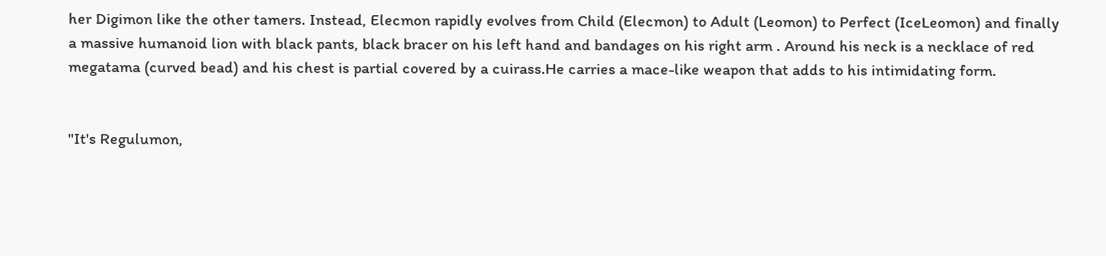her Digimon like the other tamers. Instead, Elecmon rapidly evolves from Child (Elecmon) to Adult (Leomon) to Perfect (IceLeomon) and finally a massive humanoid lion with black pants, black bracer on his left hand and bandages on his right arm . Around his neck is a necklace of red megatama (curved bead) and his chest is partial covered by a cuirass.He carries a mace-like weapon that adds to his intimidating form.


"It's Regulumon,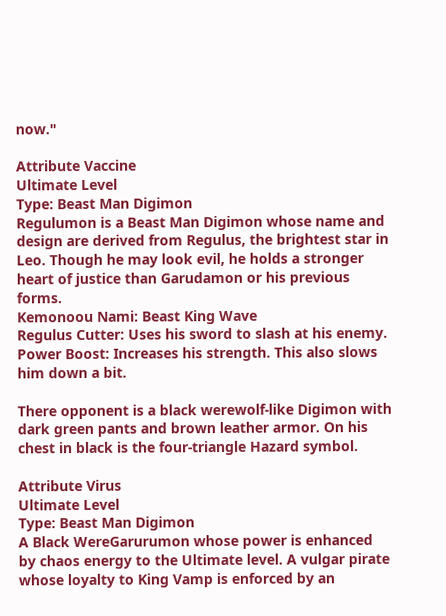now."

Attribute Vaccine
Ultimate Level
Type: Beast Man Digimon
Regulumon is a Beast Man Digimon whose name and design are derived from Regulus, the brightest star in Leo. Though he may look evil, he holds a stronger heart of justice than Garudamon or his previous forms.
Kemonoou Nami: Beast King Wave
Regulus Cutter: Uses his sword to slash at his enemy.
Power Boost: Increases his strength. This also slows him down a bit.

There opponent is a black werewolf-like Digimon with dark green pants and brown leather armor. On his chest in black is the four-triangle Hazard symbol.

Attribute Virus
Ultimate Level
Type: Beast Man Digimon
A Black WereGarurumon whose power is enhanced by chaos energy to the Ultimate level. A vulgar pirate whose loyalty to King Vamp is enforced by an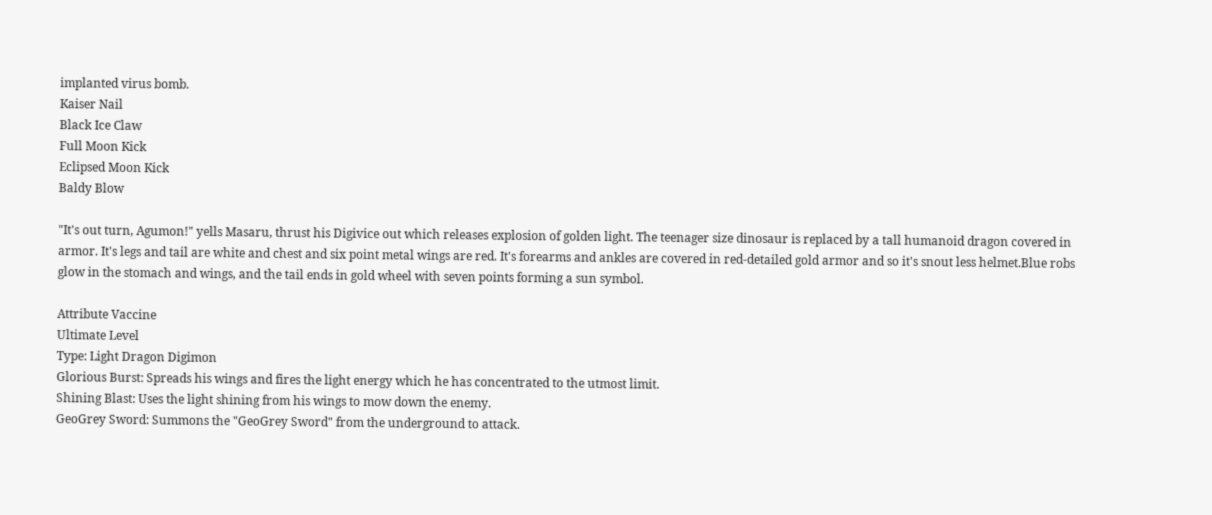implanted virus bomb.
Kaiser Nail
Black Ice Claw
Full Moon Kick
Eclipsed Moon Kick
Baldy Blow

"It's out turn, Agumon!" yells Masaru, thrust his Digivice out which releases explosion of golden light. The teenager size dinosaur is replaced by a tall humanoid dragon covered in armor. It's legs and tail are white and chest and six point metal wings are red. It's forearms and ankles are covered in red-detailed gold armor and so it's snout less helmet.Blue robs glow in the stomach and wings, and the tail ends in gold wheel with seven points forming a sun symbol.

Attribute Vaccine
Ultimate Level
Type: Light Dragon Digimon
Glorious Burst: Spreads his wings and fires the light energy which he has concentrated to the utmost limit.
Shining Blast: Uses the light shining from his wings to mow down the enemy.
GeoGrey Sword: Summons the "GeoGrey Sword" from the underground to attack.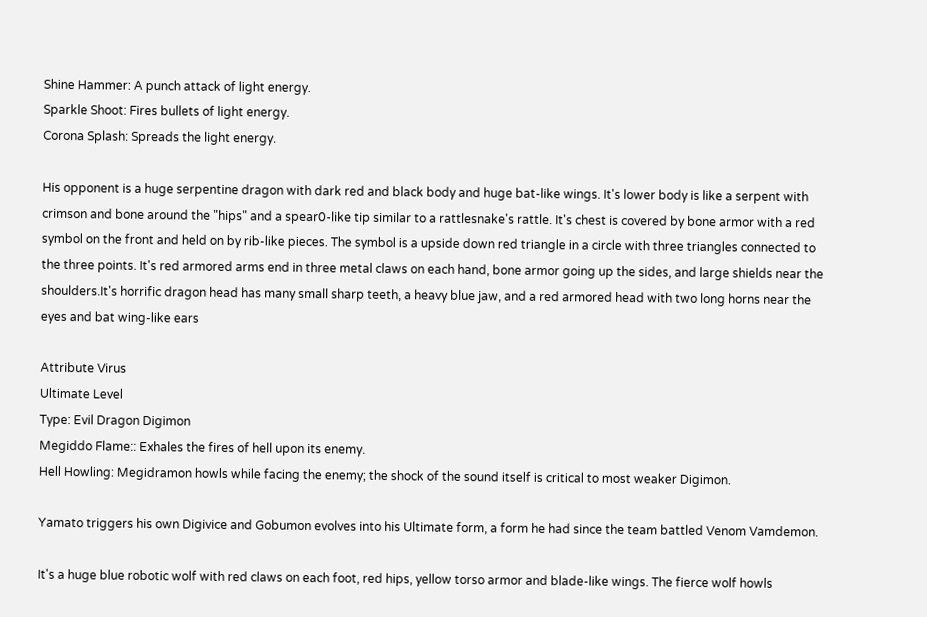Shine Hammer: A punch attack of light energy.
Sparkle Shoot: Fires bullets of light energy.
Corona Splash: Spreads the light energy.

His opponent is a huge serpentine dragon with dark red and black body and huge bat-like wings. It's lower body is like a serpent with crimson and bone around the "hips" and a spear0-like tip similar to a rattlesnake's rattle. It's chest is covered by bone armor with a red symbol on the front and held on by rib-like pieces. The symbol is a upside down red triangle in a circle with three triangles connected to the three points. It's red armored arms end in three metal claws on each hand, bone armor going up the sides, and large shields near the shoulders.It's horrific dragon head has many small sharp teeth, a heavy blue jaw, and a red armored head with two long horns near the eyes and bat wing-like ears

Attribute Virus
Ultimate Level
Type: Evil Dragon Digimon
Megiddo Flame:: Exhales the fires of hell upon its enemy.
Hell Howling: Megidramon howls while facing the enemy; the shock of the sound itself is critical to most weaker Digimon.

Yamato triggers his own Digivice and Gobumon evolves into his Ultimate form, a form he had since the team battled Venom Vamdemon.

It's a huge blue robotic wolf with red claws on each foot, red hips, yellow torso armor and blade-like wings. The fierce wolf howls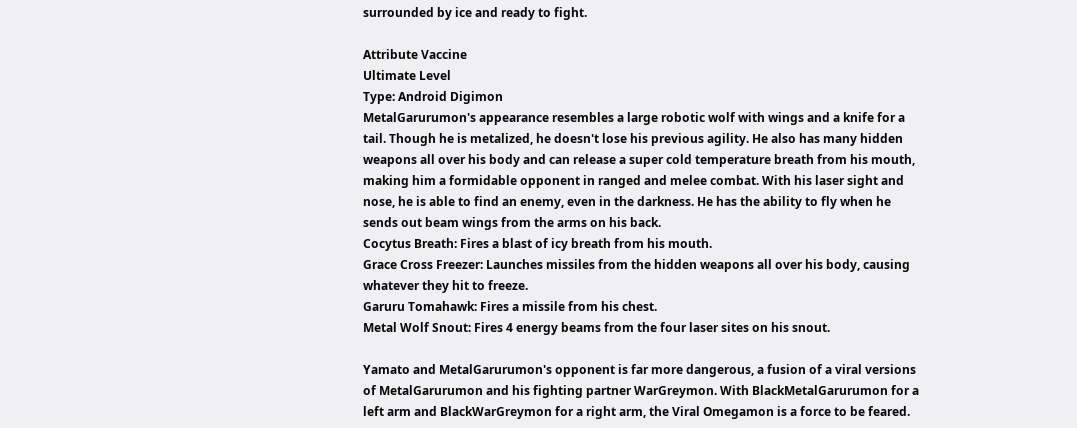surrounded by ice and ready to fight.

Attribute Vaccine
Ultimate Level
Type: Android Digimon
MetalGarurumon's appearance resembles a large robotic wolf with wings and a knife for a tail. Though he is metalized, he doesn't lose his previous agility. He also has many hidden weapons all over his body and can release a super cold temperature breath from his mouth, making him a formidable opponent in ranged and melee combat. With his laser sight and nose, he is able to find an enemy, even in the darkness. He has the ability to fly when he sends out beam wings from the arms on his back.
Cocytus Breath: Fires a blast of icy breath from his mouth.
Grace Cross Freezer: Launches missiles from the hidden weapons all over his body, causing whatever they hit to freeze.
Garuru Tomahawk: Fires a missile from his chest.
Metal Wolf Snout: Fires 4 energy beams from the four laser sites on his snout.

Yamato and MetalGarurumon's opponent is far more dangerous, a fusion of a viral versions of MetalGarurumon and his fighting partner WarGreymon. With BlackMetalGarurumon for a left arm and BlackWarGreymon for a right arm, the Viral Omegamon is a force to be feared.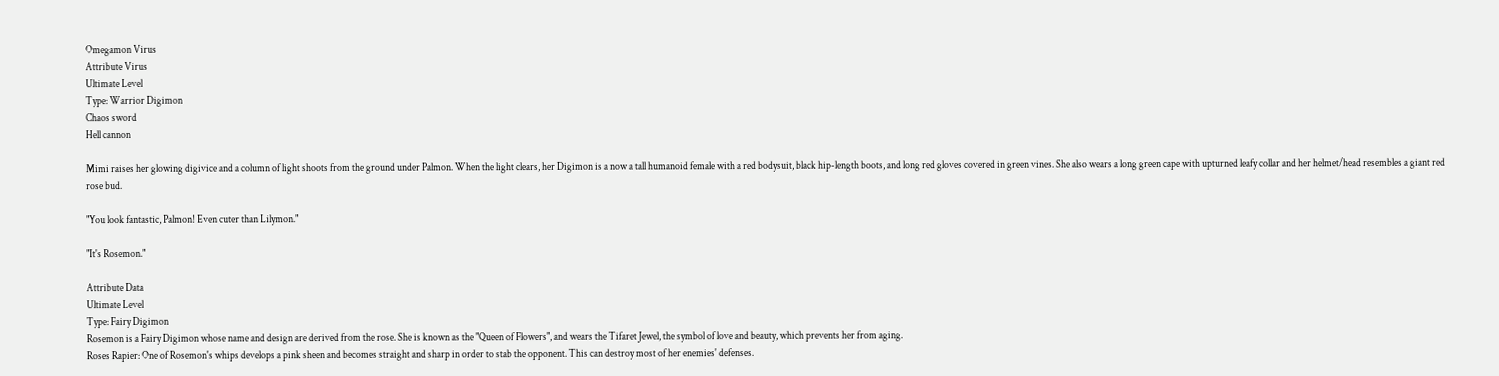Omegamon Virus
Attribute Virus
Ultimate Level
Type: Warrior Digimon
Chaos sword
Hell cannon

Mimi raises her glowing digivice and a column of light shoots from the ground under Palmon. When the light clears, her Digimon is a now a tall humanoid female with a red bodysuit, black hip-length boots, and long red gloves covered in green vines. She also wears a long green cape with upturned leafy collar and her helmet/head resembles a giant red rose bud.

"You look fantastic, Palmon! Even cuter than Lilymon."

"It's Rosemon."

Attribute Data
Ultimate Level
Type: Fairy Digimon
Rosemon is a Fairy Digimon whose name and design are derived from the rose. She is known as the "Queen of Flowers", and wears the Tifaret Jewel, the symbol of love and beauty, which prevents her from aging.
Roses Rapier: One of Rosemon's whips develops a pink sheen and becomes straight and sharp in order to stab the opponent. This can destroy most of her enemies' defenses.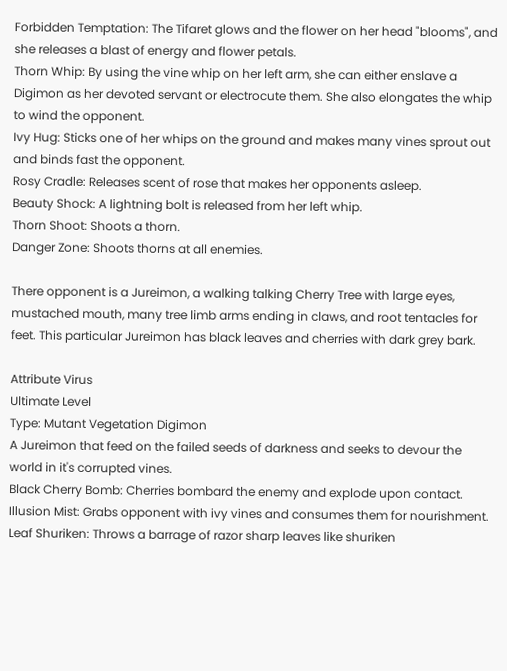Forbidden Temptation: The Tifaret glows and the flower on her head "blooms", and she releases a blast of energy and flower petals.
Thorn Whip: By using the vine whip on her left arm, she can either enslave a Digimon as her devoted servant or electrocute them. She also elongates the whip to wind the opponent.
Ivy Hug: Sticks one of her whips on the ground and makes many vines sprout out and binds fast the opponent.
Rosy Cradle: Releases scent of rose that makes her opponents asleep.
Beauty Shock: A lightning bolt is released from her left whip.
Thorn Shoot: Shoots a thorn.
Danger Zone: Shoots thorns at all enemies.

There opponent is a Jureimon, a walking talking Cherry Tree with large eyes, mustached mouth, many tree limb arms ending in claws, and root tentacles for feet. This particular Jureimon has black leaves and cherries with dark grey bark.

Attribute Virus
Ultimate Level
Type: Mutant Vegetation Digimon
A Jureimon that feed on the failed seeds of darkness and seeks to devour the world in it's corrupted vines.
Black Cherry Bomb: Cherries bombard the enemy and explode upon contact.
Illusion Mist: Grabs opponent with ivy vines and consumes them for nourishment.
Leaf Shuriken: Throws a barrage of razor sharp leaves like shuriken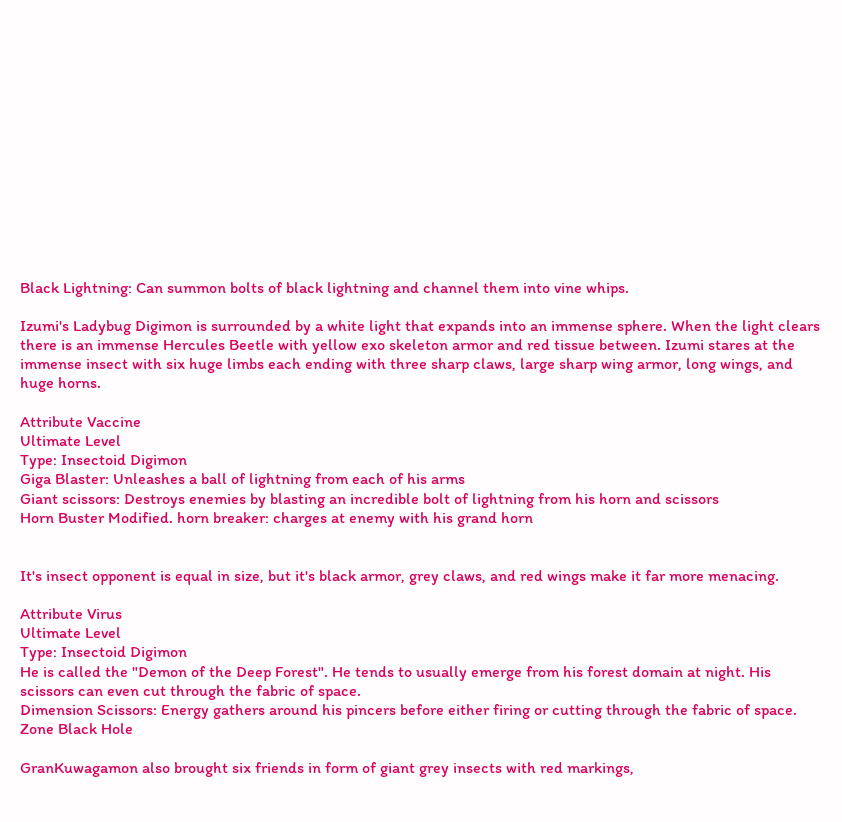Black Lightning: Can summon bolts of black lightning and channel them into vine whips.

Izumi's Ladybug Digimon is surrounded by a white light that expands into an immense sphere. When the light clears there is an immense Hercules Beetle with yellow exo skeleton armor and red tissue between. Izumi stares at the immense insect with six huge limbs each ending with three sharp claws, large sharp wing armor, long wings, and huge horns.

Attribute Vaccine
Ultimate Level
Type: Insectoid Digimon
Giga Blaster: Unleashes a ball of lightning from each of his arms
Giant scissors: Destroys enemies by blasting an incredible bolt of lightning from his horn and scissors
Horn Buster Modified. horn breaker: charges at enemy with his grand horn


It's insect opponent is equal in size, but it's black armor, grey claws, and red wings make it far more menacing.

Attribute Virus
Ultimate Level
Type: Insectoid Digimon
He is called the "Demon of the Deep Forest". He tends to usually emerge from his forest domain at night. His scissors can even cut through the fabric of space.
Dimension Scissors: Energy gathers around his pincers before either firing or cutting through the fabric of space.
Zone Black Hole

GranKuwagamon also brought six friends in form of giant grey insects with red markings,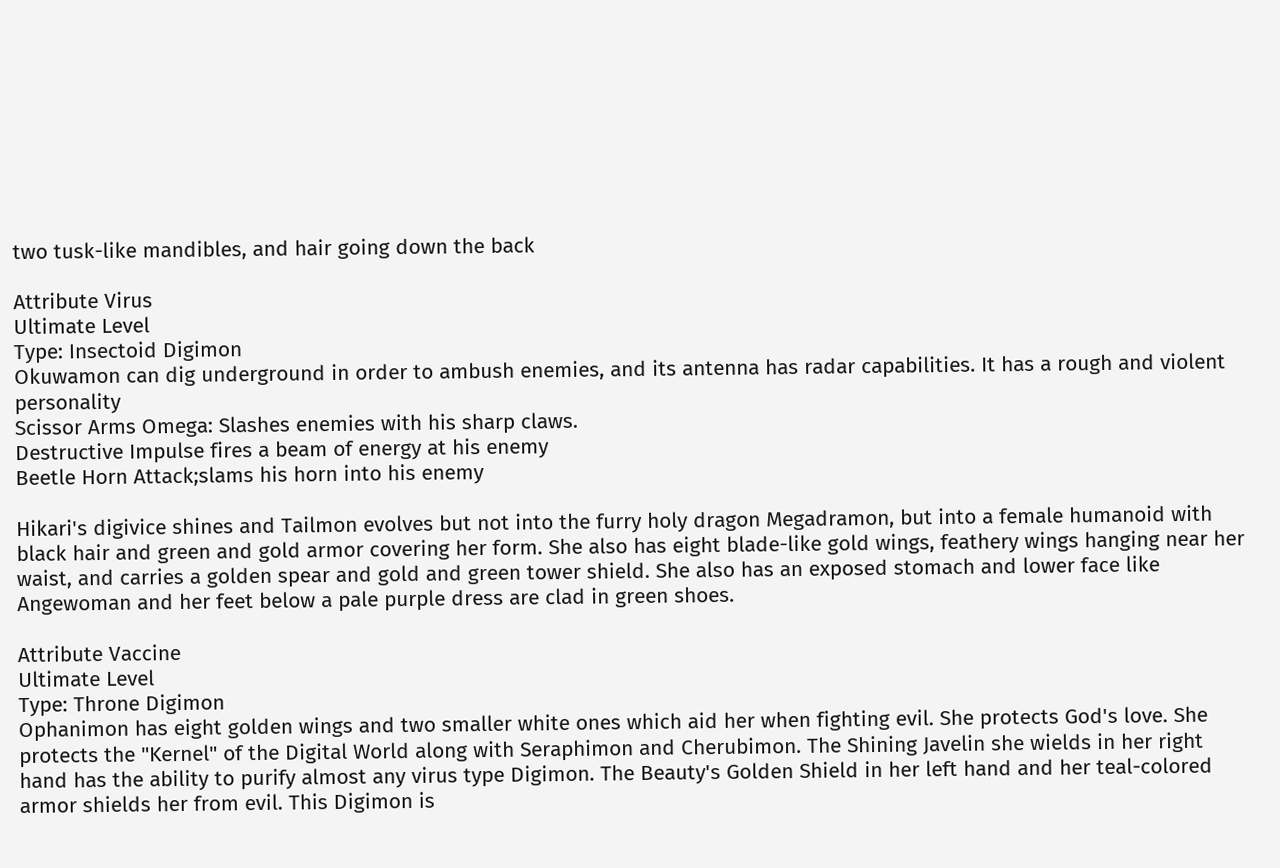two tusk-like mandibles, and hair going down the back

Attribute Virus
Ultimate Level
Type: Insectoid Digimon
Okuwamon can dig underground in order to ambush enemies, and its antenna has radar capabilities. It has a rough and violent personality
Scissor Arms Omega: Slashes enemies with his sharp claws.
Destructive Impulse fires a beam of energy at his enemy
Beetle Horn Attack;slams his horn into his enemy

Hikari's digivice shines and Tailmon evolves but not into the furry holy dragon Megadramon, but into a female humanoid with black hair and green and gold armor covering her form. She also has eight blade-like gold wings, feathery wings hanging near her waist, and carries a golden spear and gold and green tower shield. She also has an exposed stomach and lower face like Angewoman and her feet below a pale purple dress are clad in green shoes.

Attribute Vaccine
Ultimate Level
Type: Throne Digimon
Ophanimon has eight golden wings and two smaller white ones which aid her when fighting evil. She protects God's love. She protects the "Kernel" of the Digital World along with Seraphimon and Cherubimon. The Shining Javelin she wields in her right hand has the ability to purify almost any virus type Digimon. The Beauty's Golden Shield in her left hand and her teal-colored armor shields her from evil. This Digimon is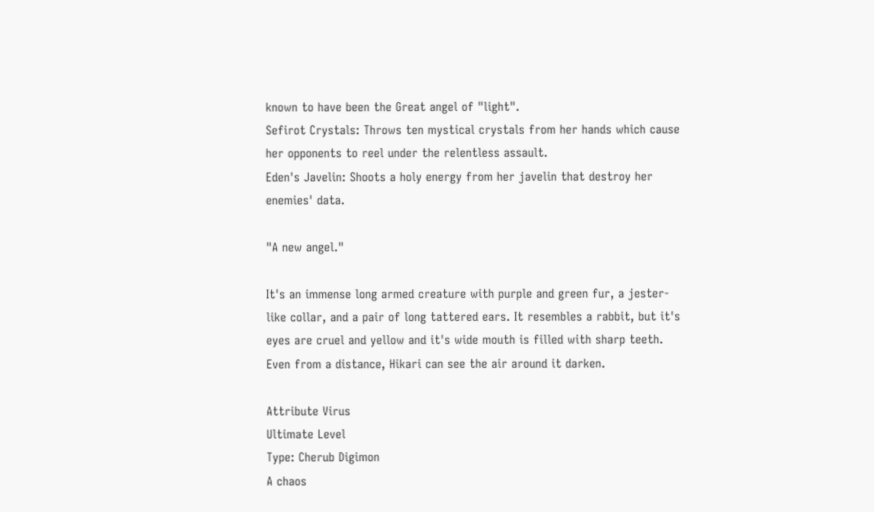known to have been the Great angel of "light".
Sefirot Crystals: Throws ten mystical crystals from her hands which cause her opponents to reel under the relentless assault.
Eden's Javelin: Shoots a holy energy from her javelin that destroy her enemies' data.

"A new angel."

It's an immense long armed creature with purple and green fur, a jester-like collar, and a pair of long tattered ears. It resembles a rabbit, but it's eyes are cruel and yellow and it's wide mouth is filled with sharp teeth. Even from a distance, Hikari can see the air around it darken.

Attribute Virus
Ultimate Level
Type: Cherub Digimon
A chaos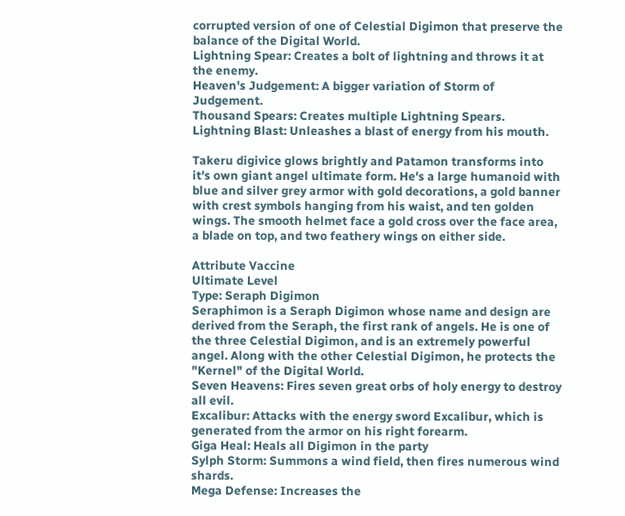corrupted version of one of Celestial Digimon that preserve the balance of the Digital World.
Lightning Spear: Creates a bolt of lightning and throws it at the enemy.
Heaven's Judgement: A bigger variation of Storm of Judgement.
Thousand Spears: Creates multiple Lightning Spears.
Lightning Blast: Unleashes a blast of energy from his mouth.

Takeru digivice glows brightly and Patamon transforms into it's own giant angel ultimate form. He's a large humanoid with blue and silver grey armor with gold decorations, a gold banner with crest symbols hanging from his waist, and ten golden wings. The smooth helmet face a gold cross over the face area, a blade on top, and two feathery wings on either side.

Attribute Vaccine
Ultimate Level
Type: Seraph Digimon
Seraphimon is a Seraph Digimon whose name and design are derived from the Seraph, the first rank of angels. He is one of the three Celestial Digimon, and is an extremely powerful angel. Along with the other Celestial Digimon, he protects the "Kernel" of the Digital World.
Seven Heavens: Fires seven great orbs of holy energy to destroy all evil.
Excalibur: Attacks with the energy sword Excalibur, which is generated from the armor on his right forearm.
Giga Heal: Heals all Digimon in the party
Sylph Storm: Summons a wind field, then fires numerous wind shards.
Mega Defense: Increases the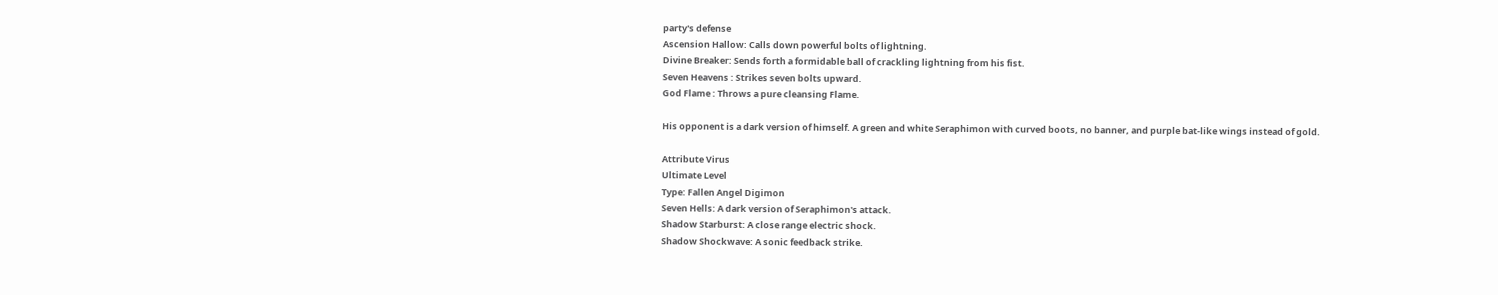party's defense
Ascension Hallow: Calls down powerful bolts of lightning.
Divine Breaker: Sends forth a formidable ball of crackling lightning from his fist.
Seven Heavens : Strikes seven bolts upward.
God Flame : Throws a pure cleansing Flame.

His opponent is a dark version of himself. A green and white Seraphimon with curved boots, no banner, and purple bat-like wings instead of gold.

Attribute Virus
Ultimate Level
Type: Fallen Angel Digimon
Seven Hells: A dark version of Seraphimon's attack.
Shadow Starburst: A close range electric shock.
Shadow Shockwave: A sonic feedback strike.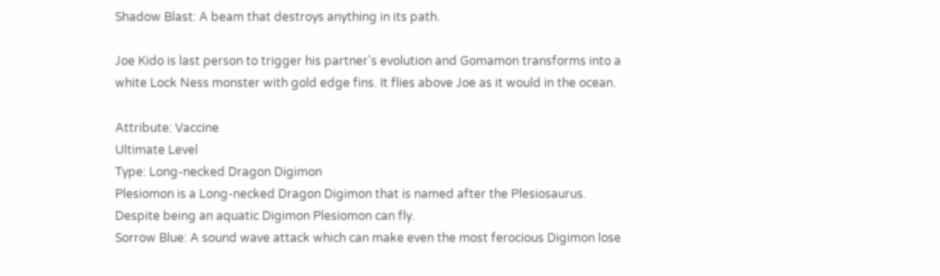Shadow Blast: A beam that destroys anything in its path.

Joe Kido is last person to trigger his partner's evolution and Gomamon transforms into a white Lock Ness monster with gold edge fins. It flies above Joe as it would in the ocean.

Attribute: Vaccine
Ultimate Level
Type: Long-necked Dragon Digimon
Plesiomon is a Long-necked Dragon Digimon that is named after the Plesiosaurus. Despite being an aquatic Digimon Plesiomon can fly.
Sorrow Blue: A sound wave attack which can make even the most ferocious Digimon lose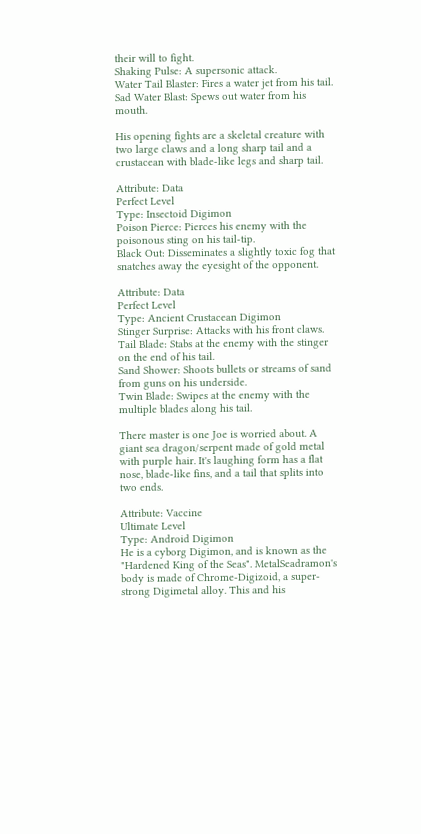their will to fight.
Shaking Pulse: A supersonic attack.
Water Tail Blaster: Fires a water jet from his tail.
Sad Water Blast: Spews out water from his mouth.

His opening fights are a skeletal creature with two large claws and a long sharp tail and a crustacean with blade-like legs and sharp tail.

Attribute: Data
Perfect Level
Type: Insectoid Digimon
Poison Pierce: Pierces his enemy with the poisonous sting on his tail-tip.
Black Out: Disseminates a slightly toxic fog that snatches away the eyesight of the opponent.

Attribute: Data
Perfect Level
Type: Ancient Crustacean Digimon
Stinger Surprise: Attacks with his front claws.
Tail Blade: Stabs at the enemy with the stinger on the end of his tail.
Sand Shower: Shoots bullets or streams of sand from guns on his underside.
Twin Blade: Swipes at the enemy with the multiple blades along his tail.

There master is one Joe is worried about. A giant sea dragon/serpent made of gold metal with purple hair. It's laughing form has a flat nose, blade-like fins, and a tail that splits into two ends.

Attribute: Vaccine
Ultimate Level
Type: Android Digimon
He is a cyborg Digimon, and is known as the "Hardened King of the Seas". MetalSeadramon's body is made of Chrome-Digizoid, a super-strong Digimetal alloy. This and his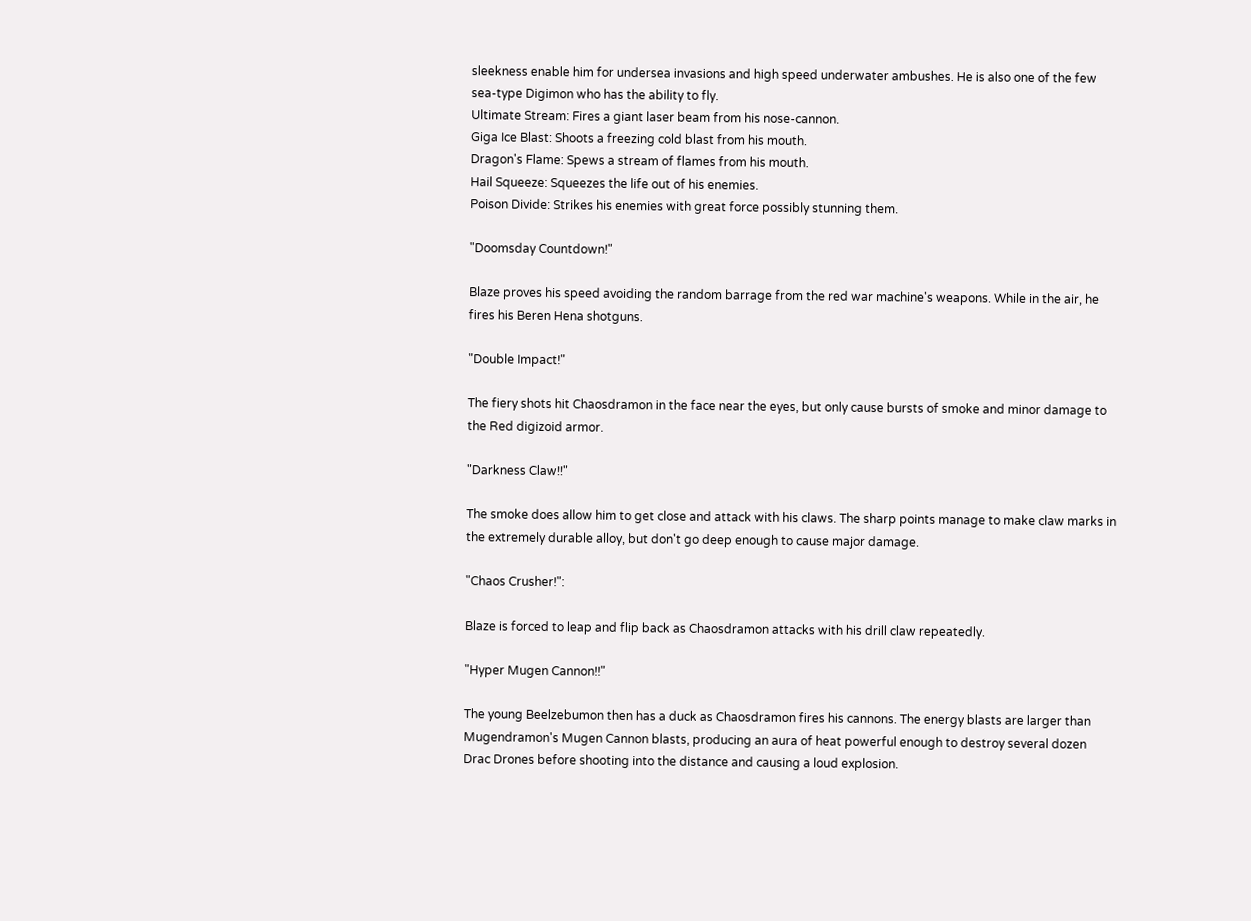sleekness enable him for undersea invasions and high speed underwater ambushes. He is also one of the few sea-type Digimon who has the ability to fly.
Ultimate Stream: Fires a giant laser beam from his nose-cannon.
Giga Ice Blast: Shoots a freezing cold blast from his mouth.
Dragon's Flame: Spews a stream of flames from his mouth.
Hail Squeeze: Squeezes the life out of his enemies.
Poison Divide: Strikes his enemies with great force possibly stunning them.

"Doomsday Countdown!"

Blaze proves his speed avoiding the random barrage from the red war machine's weapons. While in the air, he fires his Beren Hena shotguns.

"Double Impact!"

The fiery shots hit Chaosdramon in the face near the eyes, but only cause bursts of smoke and minor damage to the Red digizoid armor.

"Darkness Claw!!"

The smoke does allow him to get close and attack with his claws. The sharp points manage to make claw marks in the extremely durable alloy, but don't go deep enough to cause major damage.

"Chaos Crusher!":

Blaze is forced to leap and flip back as Chaosdramon attacks with his drill claw repeatedly.

"Hyper Mugen Cannon!!"

The young Beelzebumon then has a duck as Chaosdramon fires his cannons. The energy blasts are larger than Mugendramon's Mugen Cannon blasts, producing an aura of heat powerful enough to destroy several dozen Drac Drones before shooting into the distance and causing a loud explosion.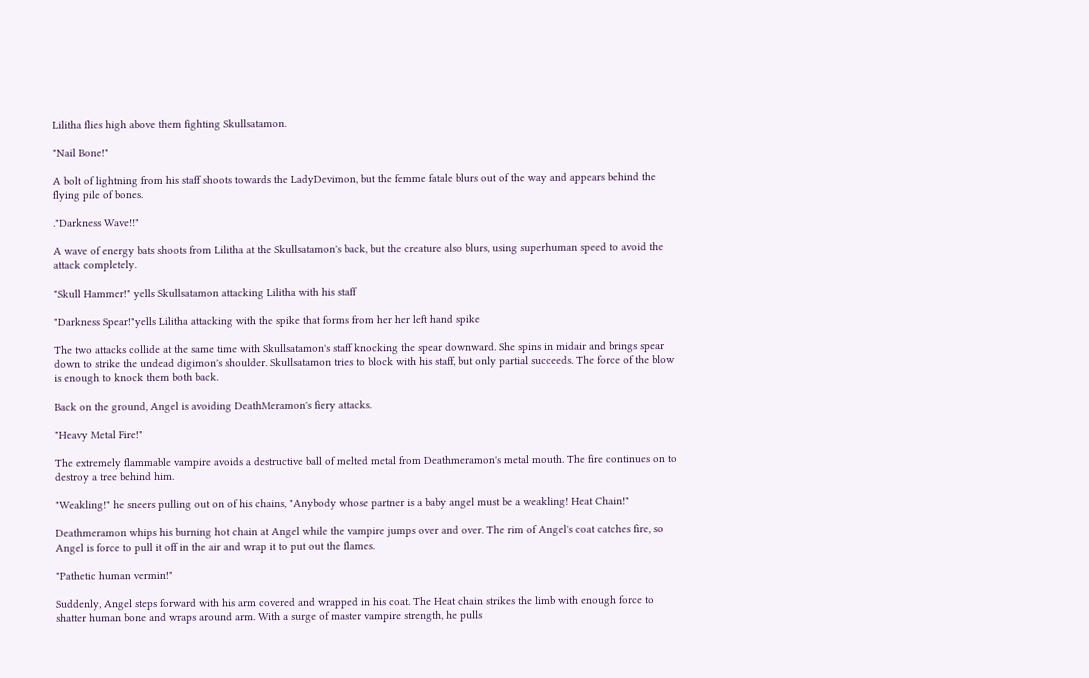Lilitha flies high above them fighting Skullsatamon.

"Nail Bone!"

A bolt of lightning from his staff shoots towards the LadyDevimon, but the femme fatale blurs out of the way and appears behind the flying pile of bones.

."Darkness Wave!!"

A wave of energy bats shoots from Lilitha at the Skullsatamon's back, but the creature also blurs, using superhuman speed to avoid the attack completely.

"Skull Hammer!" yells Skullsatamon attacking Lilitha with his staff

"Darkness Spear!"yells Lilitha attacking with the spike that forms from her her left hand spike

The two attacks collide at the same time with Skullsatamon's staff knocking the spear downward. She spins in midair and brings spear down to strike the undead digimon's shoulder. Skullsatamon tries to block with his staff, but only partial succeeds. The force of the blow is enough to knock them both back.

Back on the ground, Angel is avoiding DeathMeramon's fiery attacks.

"Heavy Metal Fire!"

The extremely flammable vampire avoids a destructive ball of melted metal from Deathmeramon's metal mouth. The fire continues on to destroy a tree behind him.

"Weakling!" he sneers pulling out on of his chains, "Anybody whose partner is a baby angel must be a weakling! Heat Chain!"

Deathmeramon whips his burning hot chain at Angel while the vampire jumps over and over. The rim of Angel's coat catches fire, so Angel is force to pull it off in the air and wrap it to put out the flames.

"Pathetic human vermin!"

Suddenly, Angel steps forward with his arm covered and wrapped in his coat. The Heat chain strikes the limb with enough force to shatter human bone and wraps around arm. With a surge of master vampire strength, he pulls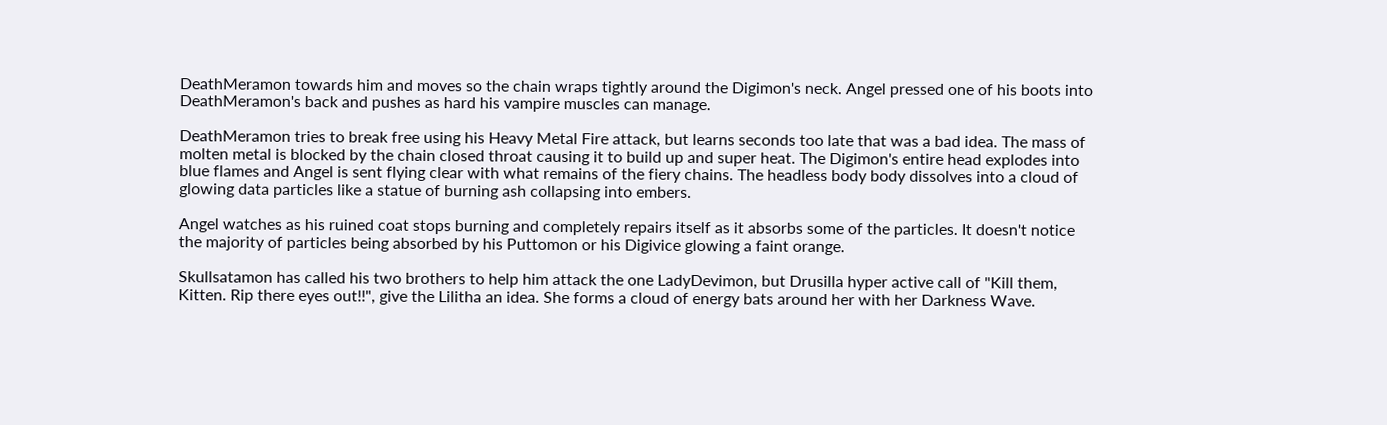DeathMeramon towards him and moves so the chain wraps tightly around the Digimon's neck. Angel pressed one of his boots into DeathMeramon's back and pushes as hard his vampire muscles can manage.

DeathMeramon tries to break free using his Heavy Metal Fire attack, but learns seconds too late that was a bad idea. The mass of molten metal is blocked by the chain closed throat causing it to build up and super heat. The Digimon's entire head explodes into blue flames and Angel is sent flying clear with what remains of the fiery chains. The headless body body dissolves into a cloud of glowing data particles like a statue of burning ash collapsing into embers.

Angel watches as his ruined coat stops burning and completely repairs itself as it absorbs some of the particles. It doesn't notice the majority of particles being absorbed by his Puttomon or his Digivice glowing a faint orange.

Skullsatamon has called his two brothers to help him attack the one LadyDevimon, but Drusilla hyper active call of "Kill them, Kitten. Rip there eyes out!!", give the Lilitha an idea. She forms a cloud of energy bats around her with her Darkness Wave.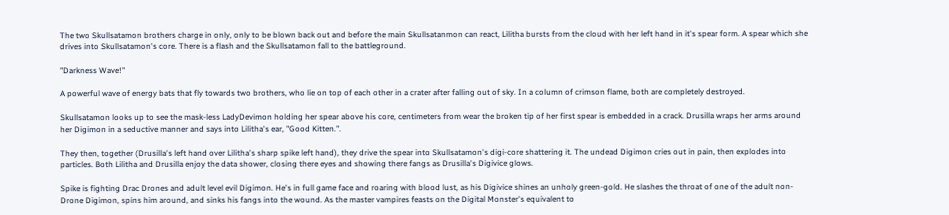The two Skullsatamon brothers charge in only, only to be blown back out and before the main Skullsatanmon can react, Lilitha bursts from the cloud with her left hand in it's spear form. A spear which she drives into Skullsatamon's core. There is a flash and the Skullsatamon fall to the battleground.

"Darkness Wave!"

A powerful wave of energy bats that fly towards two brothers, who lie on top of each other in a crater after falling out of sky. In a column of crimson flame, both are completely destroyed.

Skullsatamon looks up to see the mask-less LadyDevimon holding her spear above his core, centimeters from wear the broken tip of her first spear is embedded in a crack. Drusilla wraps her arms around her Digimon in a seductive manner and says into Lilitha's ear, "Good Kitten.".

They then, together (Drusilla's left hand over Lilitha's sharp spike left hand), they drive the spear into Skullsatamon's digi-core shattering it. The undead Digimon cries out in pain, then explodes into particles. Both Lilitha and Drusilla enjoy the data shower, closing there eyes and showing there fangs as Drusilla's Digivice glows.

Spike is fighting Drac Drones and adult level evil Digimon. He's in full game face and roaring with blood lust, as his Digivice shines an unholy green-gold. He slashes the throat of one of the adult non-Drone Digimon, spins him around, and sinks his fangs into the wound. As the master vampires feasts on the Digital Monster's equivalent to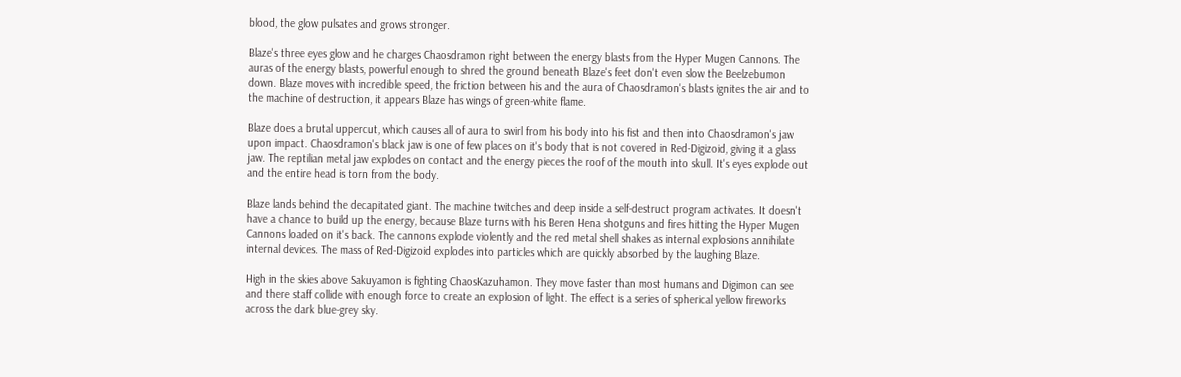blood, the glow pulsates and grows stronger.

Blaze's three eyes glow and he charges Chaosdramon right between the energy blasts from the Hyper Mugen Cannons. The auras of the energy blasts, powerful enough to shred the ground beneath Blaze's feet don't even slow the Beelzebumon down. Blaze moves with incredible speed, the friction between his and the aura of Chaosdramon's blasts ignites the air and to the machine of destruction, it appears Blaze has wings of green-white flame.

Blaze does a brutal uppercut, which causes all of aura to swirl from his body into his fist and then into Chaosdramon's jaw upon impact. Chaosdramon's black jaw is one of few places on it's body that is not covered in Red-Digizoid, giving it a glass jaw. The reptilian metal jaw explodes on contact and the energy pieces the roof of the mouth into skull. It's eyes explode out and the entire head is torn from the body.

Blaze lands behind the decapitated giant. The machine twitches and deep inside a self-destruct program activates. It doesn't have a chance to build up the energy, because Blaze turns with his Beren Hena shotguns and fires hitting the Hyper Mugen Cannons loaded on it's back. The cannons explode violently and the red metal shell shakes as internal explosions annihilate internal devices. The mass of Red-Digizoid explodes into particles which are quickly absorbed by the laughing Blaze.

High in the skies above Sakuyamon is fighting ChaosKazuhamon. They move faster than most humans and Digimon can see and there staff collide with enough force to create an explosion of light. The effect is a series of spherical yellow fireworks across the dark blue-grey sky.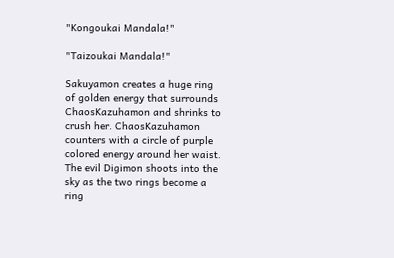"Kongoukai Mandala!"

"Taizoukai Mandala!"

Sakuyamon creates a huge ring of golden energy that surrounds ChaosKazuhamon and shrinks to crush her. ChaosKazuhamon counters with a circle of purple colored energy around her waist. The evil Digimon shoots into the sky as the two rings become a ring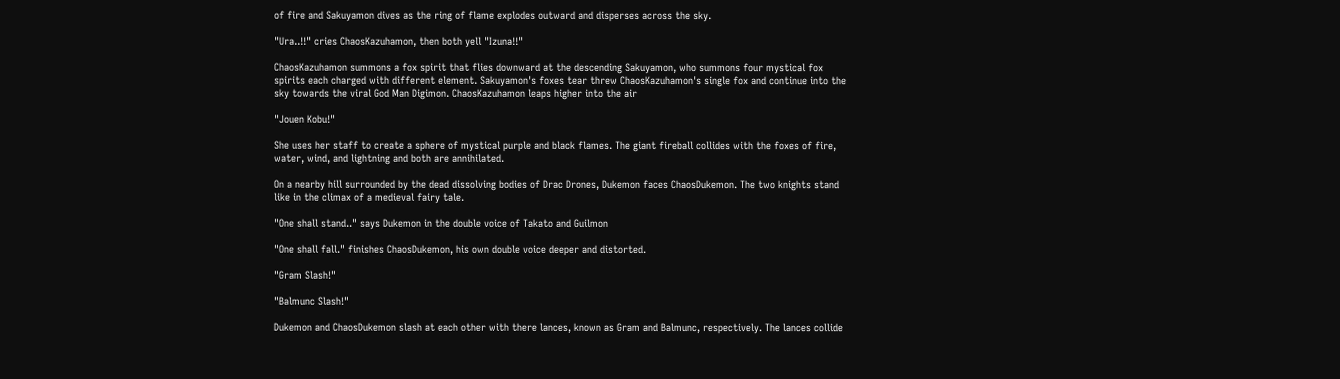of fire and Sakuyamon dives as the ring of flame explodes outward and disperses across the sky.

"Ura..!!" cries ChaosKazuhamon, then both yell "Izuna!!"

ChaosKazuhamon summons a fox spirit that flies downward at the descending Sakuyamon, who summons four mystical fox spirits each charged with different element. Sakuyamon's foxes tear threw ChaosKazuhamon's single fox and continue into the sky towards the viral God Man Digimon. ChaosKazuhamon leaps higher into the air

"Jouen Kobu!"

She uses her staff to create a sphere of mystical purple and black flames. The giant fireball collides with the foxes of fire, water, wind, and lightning and both are annihilated.

On a nearby hill surrounded by the dead dissolving bodies of Drac Drones, Dukemon faces ChaosDukemon. The two knights stand like in the climax of a medieval fairy tale.

"One shall stand.." says Dukemon in the double voice of Takato and Guilmon

"One shall fall." finishes ChaosDukemon, his own double voice deeper and distorted.

"Gram Slash!"

"Balmunc Slash!"

Dukemon and ChaosDukemon slash at each other with there lances, known as Gram and Balmunc, respectively. The lances collide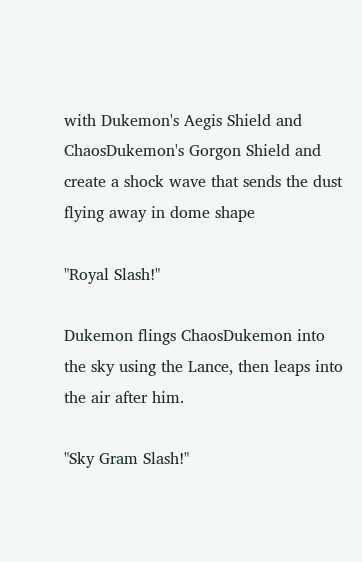with Dukemon's Aegis Shield and ChaosDukemon's Gorgon Shield and create a shock wave that sends the dust flying away in dome shape

"Royal Slash!"

Dukemon flings ChaosDukemon into the sky using the Lance, then leaps into the air after him.

"Sky Gram Slash!"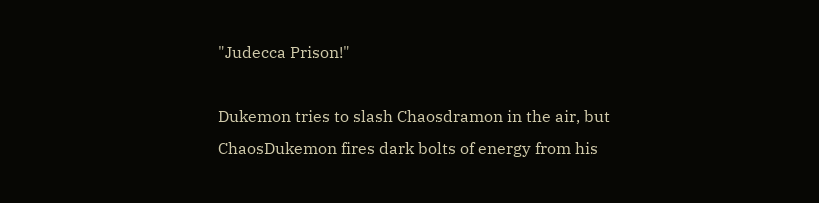"Judecca Prison!"

Dukemon tries to slash Chaosdramon in the air, but ChaosDukemon fires dark bolts of energy from his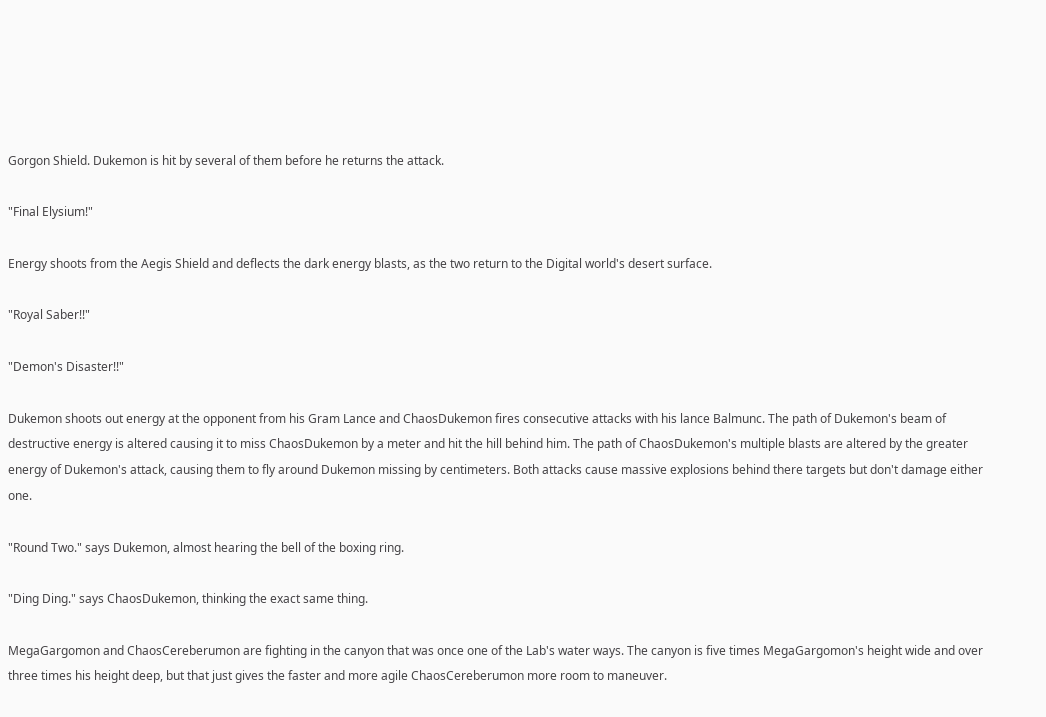Gorgon Shield. Dukemon is hit by several of them before he returns the attack.

"Final Elysium!"

Energy shoots from the Aegis Shield and deflects the dark energy blasts, as the two return to the Digital world's desert surface.

"Royal Saber!!"

"Demon's Disaster!!"

Dukemon shoots out energy at the opponent from his Gram Lance and ChaosDukemon fires consecutive attacks with his lance Balmunc. The path of Dukemon's beam of destructive energy is altered causing it to miss ChaosDukemon by a meter and hit the hill behind him. The path of ChaosDukemon's multiple blasts are altered by the greater energy of Dukemon's attack, causing them to fly around Dukemon missing by centimeters. Both attacks cause massive explosions behind there targets but don't damage either one.

"Round Two." says Dukemon, almost hearing the bell of the boxing ring.

"Ding Ding." says ChaosDukemon, thinking the exact same thing.

MegaGargomon and ChaosCereberumon are fighting in the canyon that was once one of the Lab's water ways. The canyon is five times MegaGargomon's height wide and over three times his height deep, but that just gives the faster and more agile ChaosCereberumon more room to maneuver.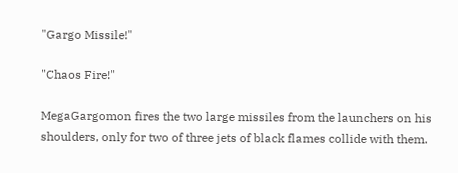"Gargo Missile!"

"Chaos Fire!"

MegaGargomon fires the two large missiles from the launchers on his shoulders, only for two of three jets of black flames collide with them.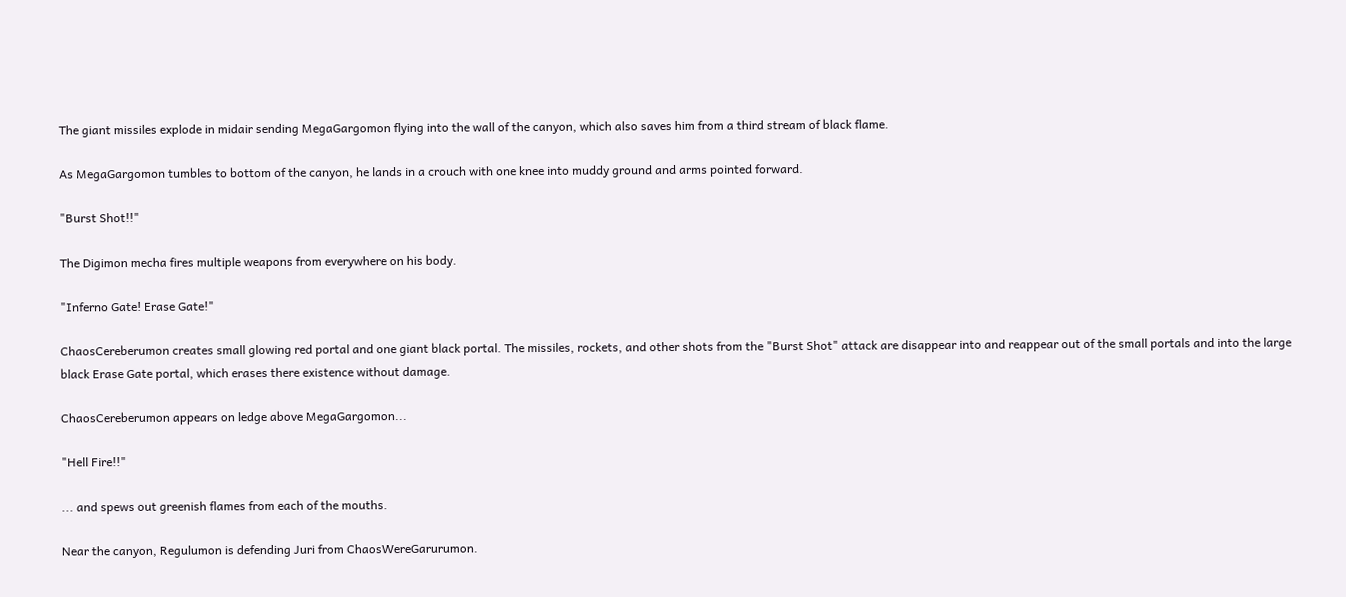The giant missiles explode in midair sending MegaGargomon flying into the wall of the canyon, which also saves him from a third stream of black flame.

As MegaGargomon tumbles to bottom of the canyon, he lands in a crouch with one knee into muddy ground and arms pointed forward.

"Burst Shot!!"

The Digimon mecha fires multiple weapons from everywhere on his body.

"Inferno Gate! Erase Gate!"

ChaosCereberumon creates small glowing red portal and one giant black portal. The missiles, rockets, and other shots from the "Burst Shot" attack are disappear into and reappear out of the small portals and into the large black Erase Gate portal, which erases there existence without damage.

ChaosCereberumon appears on ledge above MegaGargomon...

"Hell Fire!!"

... and spews out greenish flames from each of the mouths.

Near the canyon, Regulumon is defending Juri from ChaosWereGarurumon.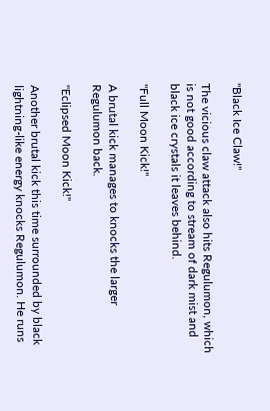"Black Ice Claw!"

The vicious claw attack also hits Regulumon, which is not good according to stream of dark mist and black ice crystals it leaves behind.

"Full Moon Kick!"

A brutal kick manages to knocks the larger Regulumon back.

"Eclipsed Moon Kick!"

Another brutal kick this time surrounded by black lightning-like energy knocks Regulumon. He runs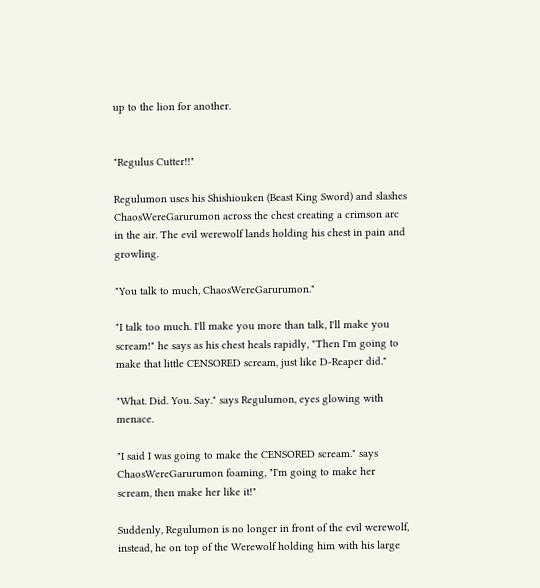up to the lion for another.


"Regulus Cutter!!"

Regulumon uses his Shishiouken (Beast King Sword) and slashes ChaosWereGarurumon across the chest creating a crimson arc in the air. The evil werewolf lands holding his chest in pain and growling.

"You talk to much, ChaosWereGarurumon."

"I talk too much. I'll make you more than talk, I'll make you scream!" he says as his chest heals rapidly, "Then I'm going to make that little CENSORED scream, just like D-Reaper did."

"What. Did. You. Say." says Regulumon, eyes glowing with menace.

"I said I was going to make the CENSORED scream." says ChaosWereGarurumon foaming, "I'm going to make her scream, then make her like it!"

Suddenly, Regulumon is no longer in front of the evil werewolf, instead, he on top of the Werewolf holding him with his large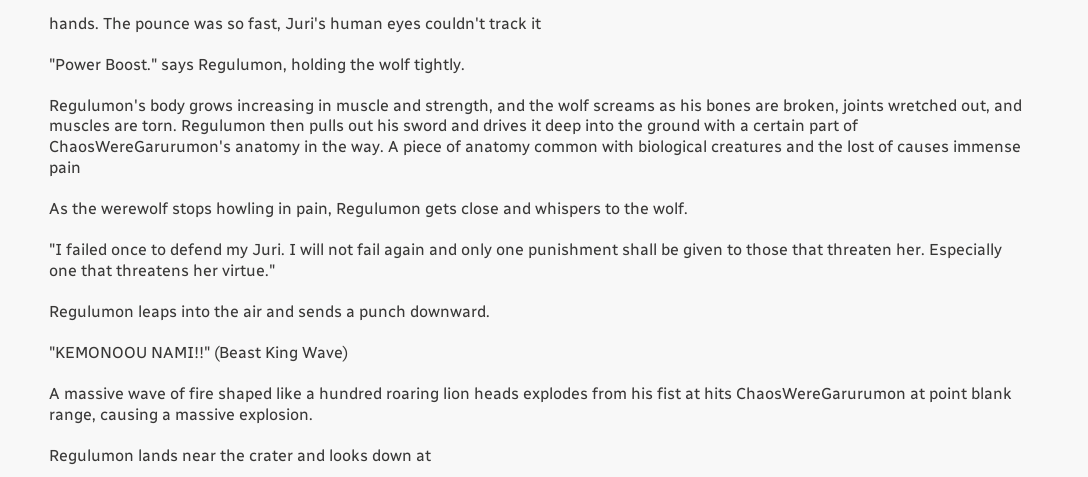hands. The pounce was so fast, Juri's human eyes couldn't track it

"Power Boost." says Regulumon, holding the wolf tightly.

Regulumon's body grows increasing in muscle and strength, and the wolf screams as his bones are broken, joints wretched out, and muscles are torn. Regulumon then pulls out his sword and drives it deep into the ground with a certain part of ChaosWereGarurumon's anatomy in the way. A piece of anatomy common with biological creatures and the lost of causes immense pain

As the werewolf stops howling in pain, Regulumon gets close and whispers to the wolf.

"I failed once to defend my Juri. I will not fail again and only one punishment shall be given to those that threaten her. Especially one that threatens her virtue."

Regulumon leaps into the air and sends a punch downward.

"KEMONOOU NAMI!!" (Beast King Wave)

A massive wave of fire shaped like a hundred roaring lion heads explodes from his fist at hits ChaosWereGarurumon at point blank range, causing a massive explosion.

Regulumon lands near the crater and looks down at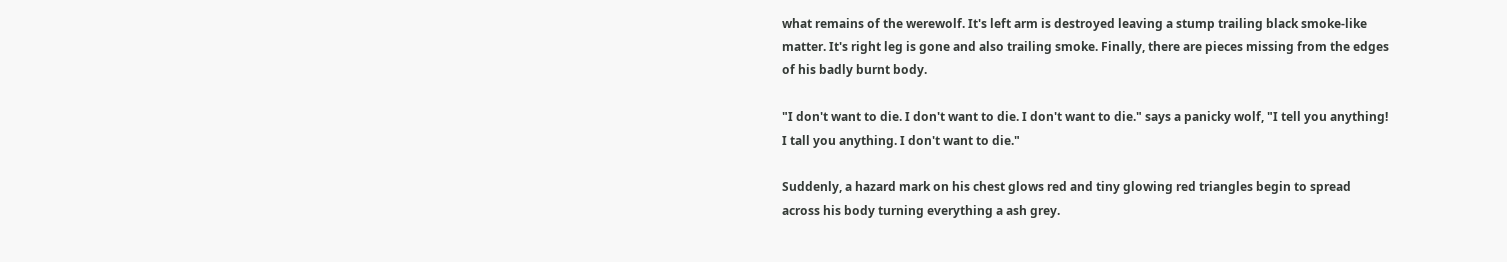what remains of the werewolf. It's left arm is destroyed leaving a stump trailing black smoke-like matter. It's right leg is gone and also trailing smoke. Finally, there are pieces missing from the edges of his badly burnt body.

"I don't want to die. I don't want to die. I don't want to die." says a panicky wolf, "I tell you anything! I tall you anything. I don't want to die."

Suddenly, a hazard mark on his chest glows red and tiny glowing red triangles begin to spread across his body turning everything a ash grey.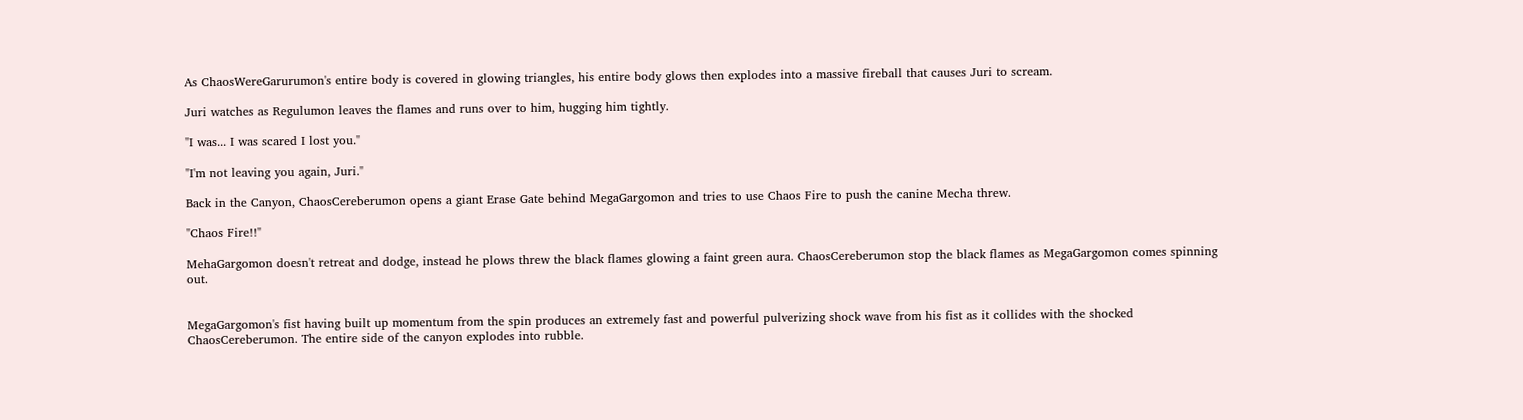As ChaosWereGarurumon's entire body is covered in glowing triangles, his entire body glows then explodes into a massive fireball that causes Juri to scream.

Juri watches as Regulumon leaves the flames and runs over to him, hugging him tightly.

"I was... I was scared I lost you."

"I'm not leaving you again, Juri."

Back in the Canyon, ChaosCereberumon opens a giant Erase Gate behind MegaGargomon and tries to use Chaos Fire to push the canine Mecha threw.

"Chaos Fire!!"

MehaGargomon doesn't retreat and dodge, instead he plows threw the black flames glowing a faint green aura. ChaosCereberumon stop the black flames as MegaGargomon comes spinning out.


MegaGargomon's fist having built up momentum from the spin produces an extremely fast and powerful pulverizing shock wave from his fist as it collides with the shocked ChaosCereberumon. The entire side of the canyon explodes into rubble.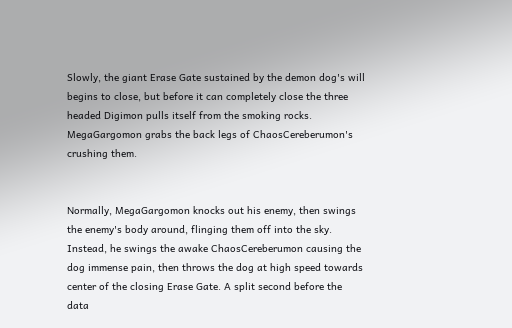Slowly, the giant Erase Gate sustained by the demon dog's will begins to close, but before it can completely close the three headed Digimon pulls itself from the smoking rocks. MegaGargomon grabs the back legs of ChaosCereberumon's crushing them.


Normally, MegaGargomon knocks out his enemy, then swings the enemy's body around, flinging them off into the sky. Instead, he swings the awake ChaosCereberumon causing the dog immense pain, then throws the dog at high speed towards center of the closing Erase Gate. A split second before the data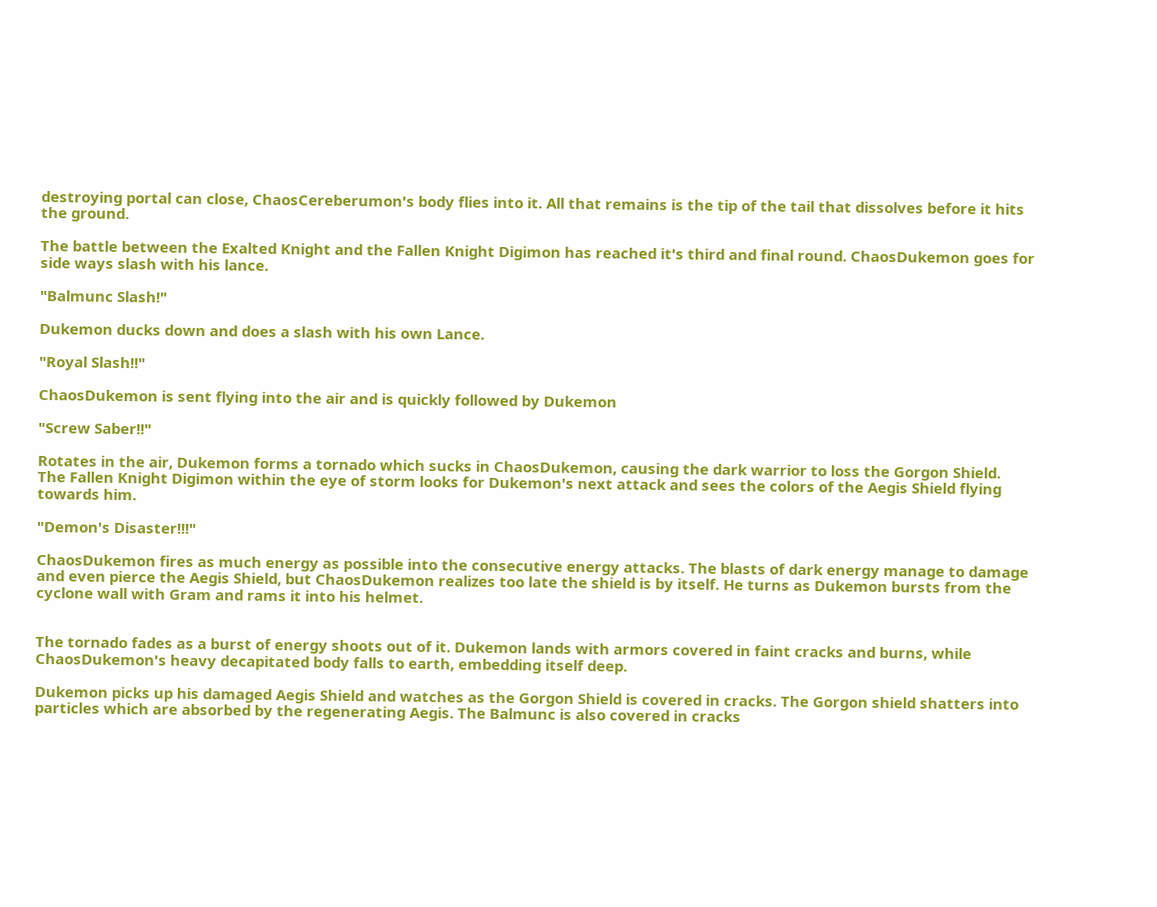destroying portal can close, ChaosCereberumon's body flies into it. All that remains is the tip of the tail that dissolves before it hits the ground.

The battle between the Exalted Knight and the Fallen Knight Digimon has reached it's third and final round. ChaosDukemon goes for side ways slash with his lance.

"Balmunc Slash!"

Dukemon ducks down and does a slash with his own Lance.

"Royal Slash!!"

ChaosDukemon is sent flying into the air and is quickly followed by Dukemon

"Screw Saber!!"

Rotates in the air, Dukemon forms a tornado which sucks in ChaosDukemon, causing the dark warrior to loss the Gorgon Shield. The Fallen Knight Digimon within the eye of storm looks for Dukemon's next attack and sees the colors of the Aegis Shield flying towards him.

"Demon's Disaster!!!"

ChaosDukemon fires as much energy as possible into the consecutive energy attacks. The blasts of dark energy manage to damage and even pierce the Aegis Shield, but ChaosDukemon realizes too late the shield is by itself. He turns as Dukemon bursts from the cyclone wall with Gram and rams it into his helmet.


The tornado fades as a burst of energy shoots out of it. Dukemon lands with armors covered in faint cracks and burns, while ChaosDukemon's heavy decapitated body falls to earth, embedding itself deep.

Dukemon picks up his damaged Aegis Shield and watches as the Gorgon Shield is covered in cracks. The Gorgon shield shatters into particles which are absorbed by the regenerating Aegis. The Balmunc is also covered in cracks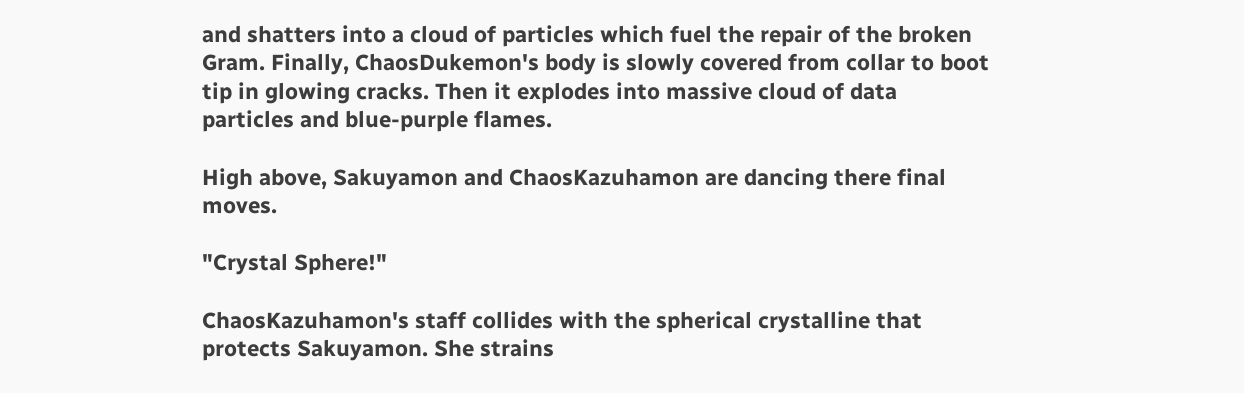and shatters into a cloud of particles which fuel the repair of the broken Gram. Finally, ChaosDukemon's body is slowly covered from collar to boot tip in glowing cracks. Then it explodes into massive cloud of data particles and blue-purple flames.

High above, Sakuyamon and ChaosKazuhamon are dancing there final moves.

"Crystal Sphere!"

ChaosKazuhamon's staff collides with the spherical crystalline that protects Sakuyamon. She strains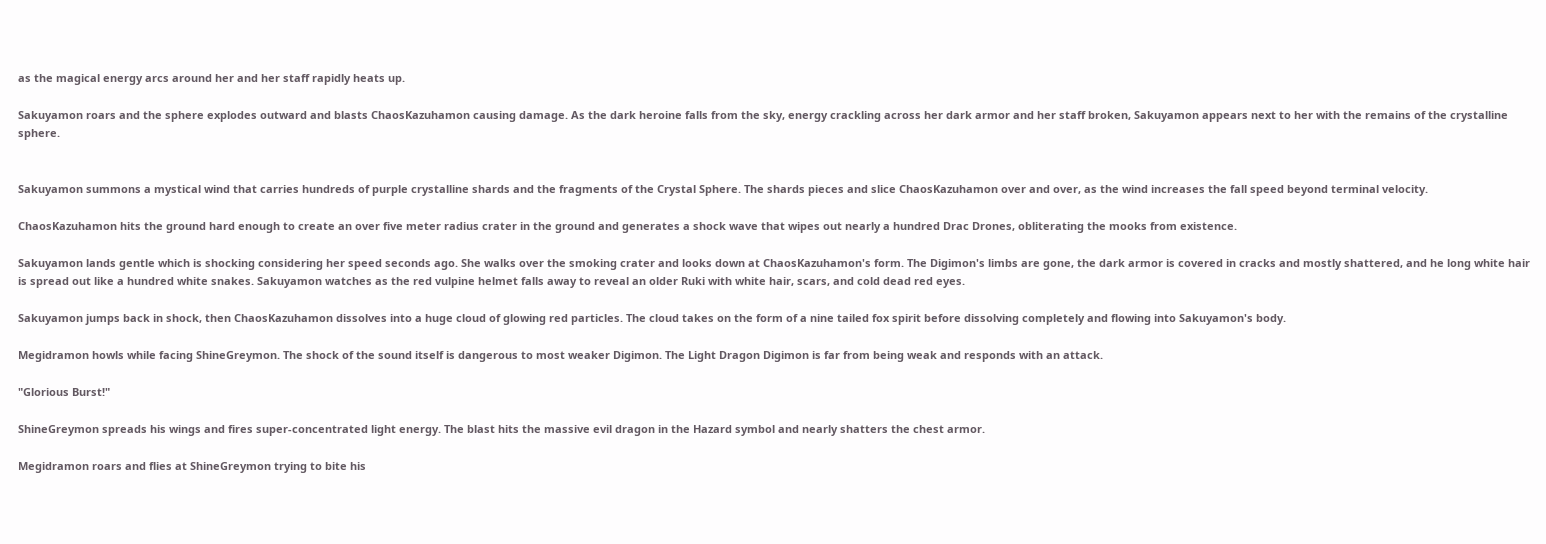as the magical energy arcs around her and her staff rapidly heats up.

Sakuyamon roars and the sphere explodes outward and blasts ChaosKazuhamon causing damage. As the dark heroine falls from the sky, energy crackling across her dark armor and her staff broken, Sakuyamon appears next to her with the remains of the crystalline sphere.


Sakuyamon summons a mystical wind that carries hundreds of purple crystalline shards and the fragments of the Crystal Sphere. The shards pieces and slice ChaosKazuhamon over and over, as the wind increases the fall speed beyond terminal velocity.

ChaosKazuhamon hits the ground hard enough to create an over five meter radius crater in the ground and generates a shock wave that wipes out nearly a hundred Drac Drones, obliterating the mooks from existence.

Sakuyamon lands gentle which is shocking considering her speed seconds ago. She walks over the smoking crater and looks down at ChaosKazuhamon's form. The Digimon's limbs are gone, the dark armor is covered in cracks and mostly shattered, and he long white hair is spread out like a hundred white snakes. Sakuyamon watches as the red vulpine helmet falls away to reveal an older Ruki with white hair, scars, and cold dead red eyes.

Sakuyamon jumps back in shock, then ChaosKazuhamon dissolves into a huge cloud of glowing red particles. The cloud takes on the form of a nine tailed fox spirit before dissolving completely and flowing into Sakuyamon's body.

Megidramon howls while facing ShineGreymon. The shock of the sound itself is dangerous to most weaker Digimon. The Light Dragon Digimon is far from being weak and responds with an attack.

"Glorious Burst!"

ShineGreymon spreads his wings and fires super-concentrated light energy. The blast hits the massive evil dragon in the Hazard symbol and nearly shatters the chest armor.

Megidramon roars and flies at ShineGreymon trying to bite his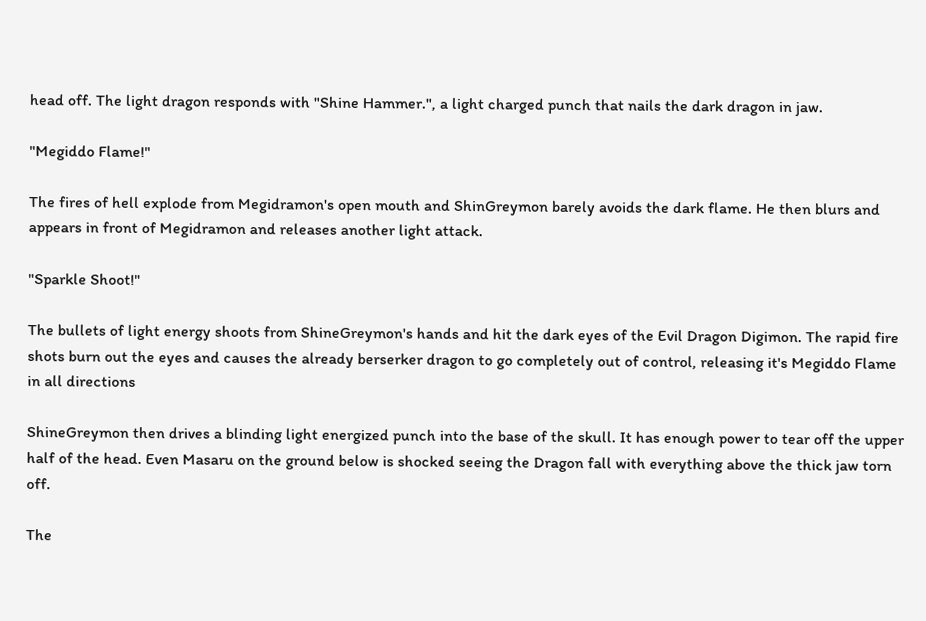head off. The light dragon responds with "Shine Hammer.", a light charged punch that nails the dark dragon in jaw.

"Megiddo Flame!"

The fires of hell explode from Megidramon's open mouth and ShinGreymon barely avoids the dark flame. He then blurs and appears in front of Megidramon and releases another light attack.

"Sparkle Shoot!"

The bullets of light energy shoots from ShineGreymon's hands and hit the dark eyes of the Evil Dragon Digimon. The rapid fire shots burn out the eyes and causes the already berserker dragon to go completely out of control, releasing it's Megiddo Flame in all directions

ShineGreymon then drives a blinding light energized punch into the base of the skull. It has enough power to tear off the upper half of the head. Even Masaru on the ground below is shocked seeing the Dragon fall with everything above the thick jaw torn off.

The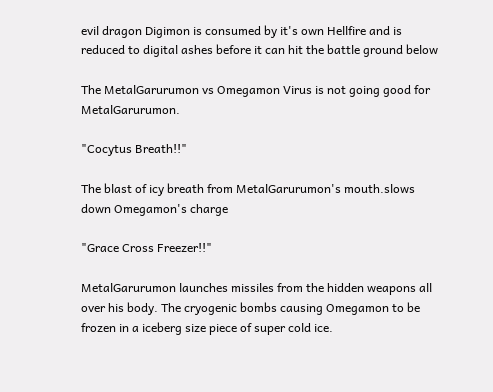evil dragon Digimon is consumed by it's own Hellfire and is reduced to digital ashes before it can hit the battle ground below

The MetalGarurumon vs Omegamon Virus is not going good for MetalGarurumon.

"Cocytus Breath!!"

The blast of icy breath from MetalGarurumon's mouth.slows down Omegamon's charge

"Grace Cross Freezer!!"

MetalGarurumon launches missiles from the hidden weapons all over his body. The cryogenic bombs causing Omegamon to be frozen in a iceberg size piece of super cold ice.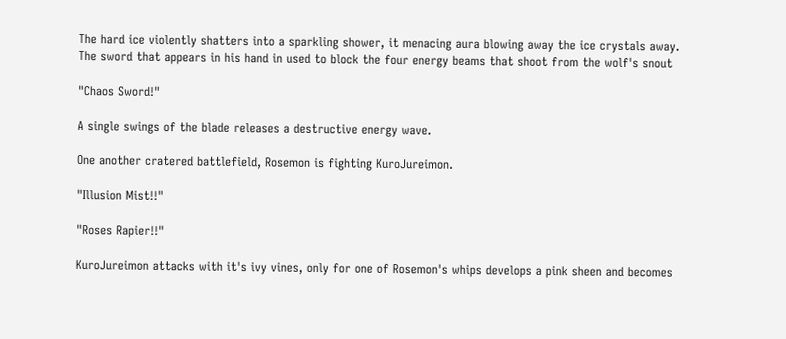The hard ice violently shatters into a sparkling shower, it menacing aura blowing away the ice crystals away. The sword that appears in his hand in used to block the four energy beams that shoot from the wolf's snout

"Chaos Sword!"

A single swings of the blade releases a destructive energy wave.

One another cratered battlefield, Rosemon is fighting KuroJureimon.

"Illusion Mist!!"

"Roses Rapier!!"

KuroJureimon attacks with it's ivy vines, only for one of Rosemon's whips develops a pink sheen and becomes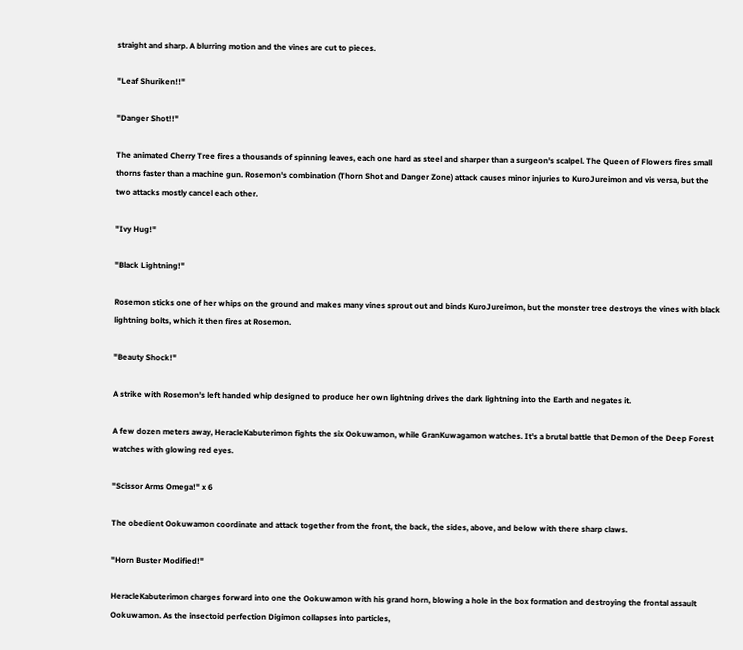straight and sharp. A blurring motion and the vines are cut to pieces.

"Leaf Shuriken!!"

"Danger Shot!!"

The animated Cherry Tree fires a thousands of spinning leaves, each one hard as steel and sharper than a surgeon's scalpel. The Queen of Flowers fires small thorns faster than a machine gun. Rosemon's combination (Thorn Shot and Danger Zone) attack causes minor injuries to KuroJureimon and vis versa, but the two attacks mostly cancel each other.

"Ivy Hug!"

"Black Lightning!"

Rosemon sticks one of her whips on the ground and makes many vines sprout out and binds KuroJureimon, but the monster tree destroys the vines with black lightning bolts, which it then fires at Rosemon.

"Beauty Shock!"

A strike with Rosemon's left handed whip designed to produce her own lightning drives the dark lightning into the Earth and negates it.

A few dozen meters away, HeracleKabuterimon fights the six Ookuwamon, while GranKuwagamon watches. It's a brutal battle that Demon of the Deep Forest watches with glowing red eyes.

"Scissor Arms Omega!" x 6

The obedient Ookuwamon coordinate and attack together from the front, the back, the sides, above, and below with there sharp claws.

"Horn Buster Modified!"

HeracleKabuterimon charges forward into one the Ookuwamon with his grand horn, blowing a hole in the box formation and destroying the frontal assault Ookuwamon. As the insectoid perfection Digimon collapses into particles,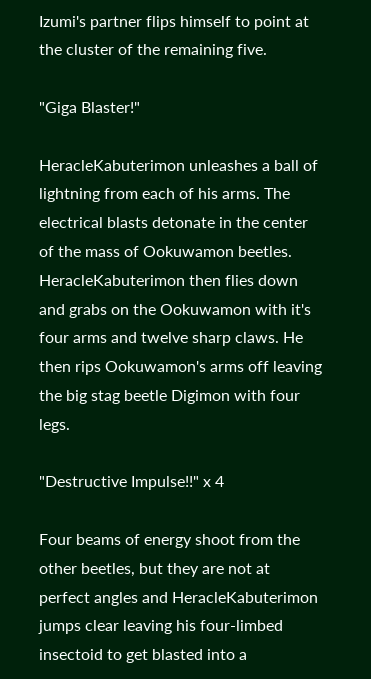Izumi's partner flips himself to point at the cluster of the remaining five.

"Giga Blaster!"

HeracleKabuterimon unleashes a ball of lightning from each of his arms. The electrical blasts detonate in the center of the mass of Ookuwamon beetles. HeracleKabuterimon then flies down and grabs on the Ookuwamon with it's four arms and twelve sharp claws. He then rips Ookuwamon's arms off leaving the big stag beetle Digimon with four legs.

"Destructive Impulse!!" x 4

Four beams of energy shoot from the other beetles, but they are not at perfect angles and HeracleKabuterimon jumps clear leaving his four-limbed insectoid to get blasted into a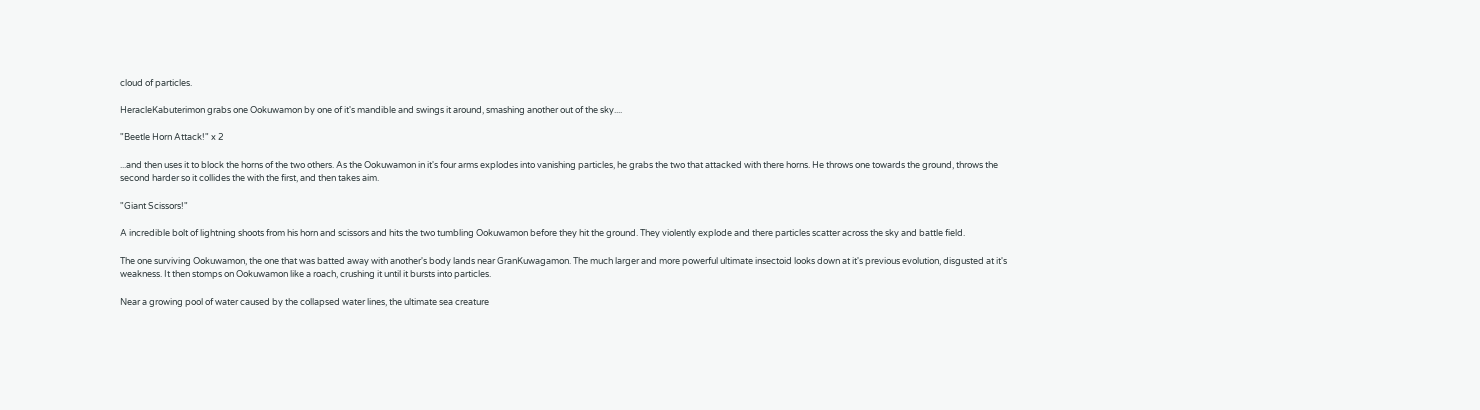cloud of particles.

HeracleKabuterimon grabs one Ookuwamon by one of it's mandible and swings it around, smashing another out of the sky....

"Beetle Horn Attack!" x 2

...and then uses it to block the horns of the two others. As the Ookuwamon in it's four arms explodes into vanishing particles, he grabs the two that attacked with there horns. He throws one towards the ground, throws the second harder so it collides the with the first, and then takes aim.

"Giant Scissors!"

A incredible bolt of lightning shoots from his horn and scissors and hits the two tumbling Ookuwamon before they hit the ground. They violently explode and there particles scatter across the sky and battle field.

The one surviving Ookuwamon, the one that was batted away with another's body lands near GranKuwagamon. The much larger and more powerful ultimate insectoid looks down at it's previous evolution, disgusted at it's weakness. It then stomps on Ookuwamon like a roach, crushing it until it bursts into particles.

Near a growing pool of water caused by the collapsed water lines, the ultimate sea creature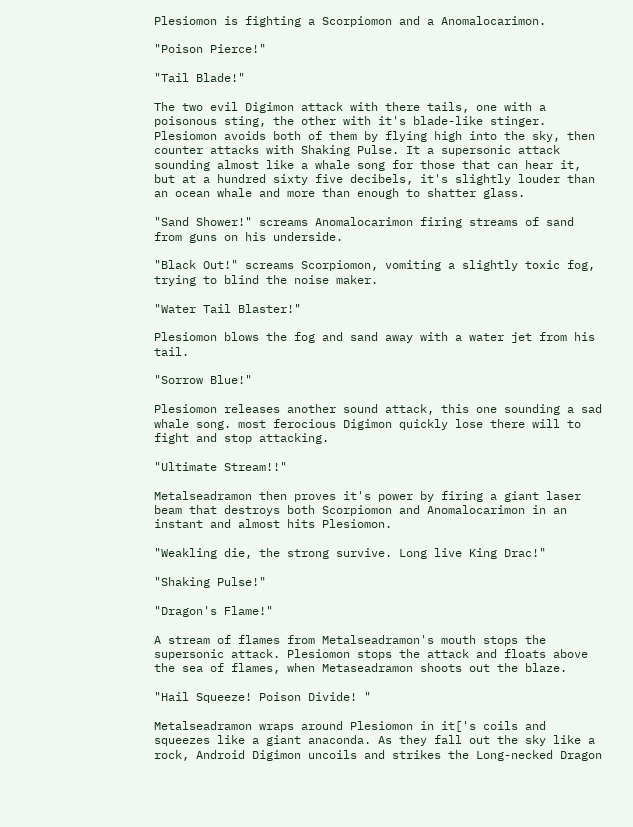Plesiomon is fighting a Scorpiomon and a Anomalocarimon.

"Poison Pierce!"

"Tail Blade!"

The two evil Digimon attack with there tails, one with a poisonous sting, the other with it's blade-like stinger. Plesiomon avoids both of them by flying high into the sky, then counter attacks with Shaking Pulse. It a supersonic attack sounding almost like a whale song for those that can hear it, but at a hundred sixty five decibels, it's slightly louder than an ocean whale and more than enough to shatter glass.

"Sand Shower!" screams Anomalocarimon firing streams of sand from guns on his underside.

"Black Out!" screams Scorpiomon, vomiting a slightly toxic fog, trying to blind the noise maker.

"Water Tail Blaster!"

Plesiomon blows the fog and sand away with a water jet from his tail.

"Sorrow Blue!"

Plesiomon releases another sound attack, this one sounding a sad whale song. most ferocious Digimon quickly lose there will to fight and stop attacking.

"Ultimate Stream!!"

Metalseadramon then proves it's power by firing a giant laser beam that destroys both Scorpiomon and Anomalocarimon in an instant and almost hits Plesiomon.

"Weakling die, the strong survive. Long live King Drac!"

"Shaking Pulse!"

"Dragon's Flame!"

A stream of flames from Metalseadramon's mouth stops the supersonic attack. Plesiomon stops the attack and floats above the sea of flames, when Metaseadramon shoots out the blaze.

"Hail Squeeze! Poison Divide! "

Metalseadramon wraps around Plesiomon in it['s coils and squeezes like a giant anaconda. As they fall out the sky like a rock, Android Digimon uncoils and strikes the Long-necked Dragon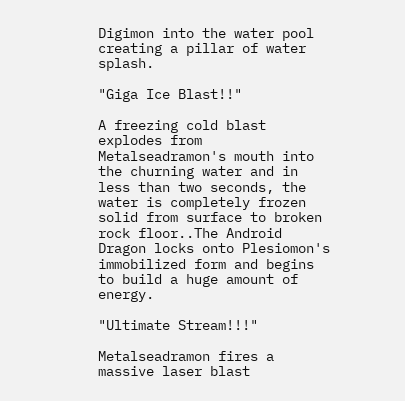Digimon into the water pool creating a pillar of water splash.

"Giga Ice Blast!!"

A freezing cold blast explodes from Metalseadramon's mouth into the churning water and in less than two seconds, the water is completely frozen solid from surface to broken rock floor..The Android Dragon locks onto Plesiomon's immobilized form and begins to build a huge amount of energy.

"Ultimate Stream!!!"

Metalseadramon fires a massive laser blast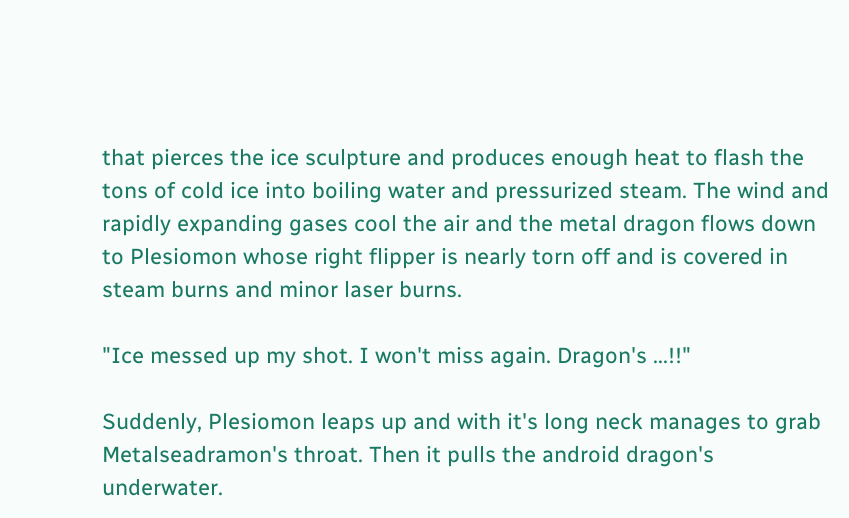that pierces the ice sculpture and produces enough heat to flash the tons of cold ice into boiling water and pressurized steam. The wind and rapidly expanding gases cool the air and the metal dragon flows down to Plesiomon whose right flipper is nearly torn off and is covered in steam burns and minor laser burns.

"Ice messed up my shot. I won't miss again. Dragon's ...!!"

Suddenly, Plesiomon leaps up and with it's long neck manages to grab Metalseadramon's throat. Then it pulls the android dragon's underwater.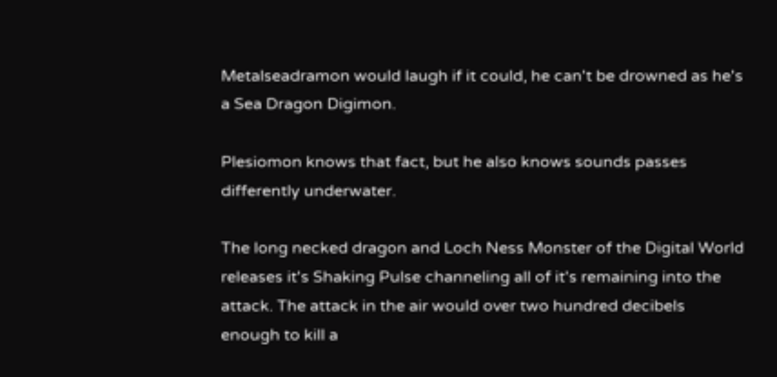Metalseadramon would laugh if it could, he can't be drowned as he's a Sea Dragon Digimon.

Plesiomon knows that fact, but he also knows sounds passes differently underwater.

The long necked dragon and Loch Ness Monster of the Digital World releases it's Shaking Pulse channeling all of it's remaining into the attack. The attack in the air would over two hundred decibels enough to kill a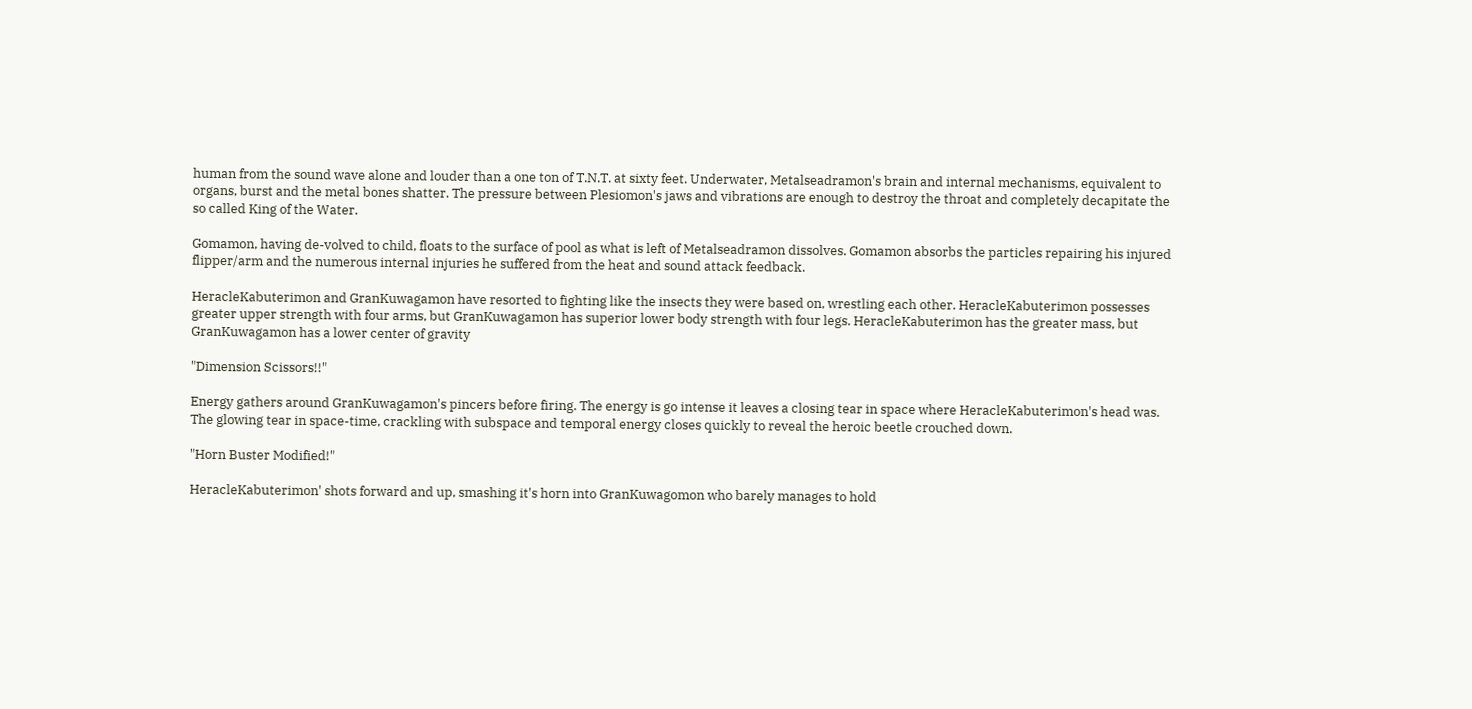human from the sound wave alone and louder than a one ton of T.N.T. at sixty feet. Underwater, Metalseadramon's brain and internal mechanisms, equivalent to organs, burst and the metal bones shatter. The pressure between Plesiomon's jaws and vibrations are enough to destroy the throat and completely decapitate the so called King of the Water.

Gomamon, having de-volved to child, floats to the surface of pool as what is left of Metalseadramon dissolves. Gomamon absorbs the particles repairing his injured flipper/arm and the numerous internal injuries he suffered from the heat and sound attack feedback.

HeracleKabuterimon and GranKuwagamon have resorted to fighting like the insects they were based on, wrestling each other. HeracleKabuterimon possesses greater upper strength with four arms, but GranKuwagamon has superior lower body strength with four legs. HeracleKabuterimon has the greater mass, but GranKuwagamon has a lower center of gravity

"Dimension Scissors!!"

Energy gathers around GranKuwagamon's pincers before firing. The energy is go intense it leaves a closing tear in space where HeracleKabuterimon's head was. The glowing tear in space-time, crackling with subspace and temporal energy closes quickly to reveal the heroic beetle crouched down.

"Horn Buster Modified!"

HeracleKabuterimon' shots forward and up, smashing it's horn into GranKuwagomon who barely manages to hold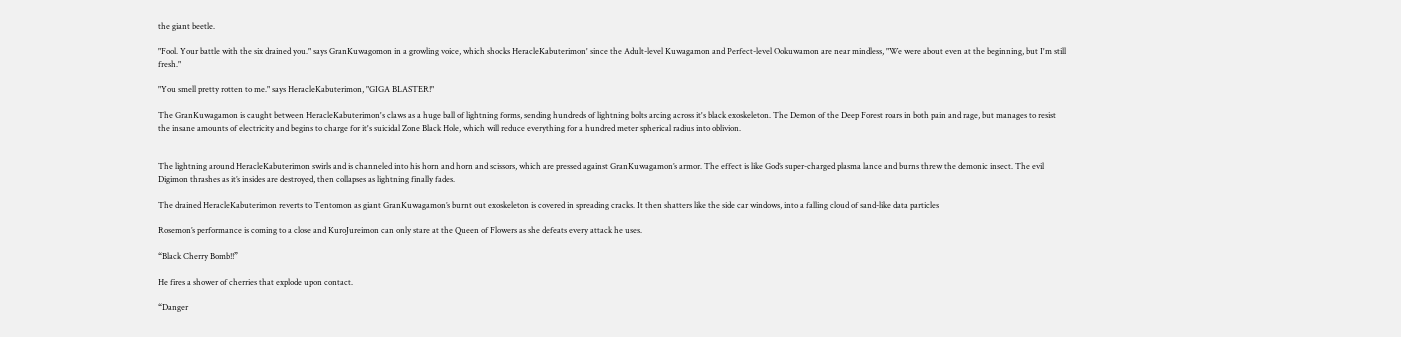the giant beetle.

"Fool. Your battle with the six drained you." says GranKuwagomon in a growling voice, which shocks HeracleKabuterimon' since the Adult-level Kuwagamon and Perfect-level Ookuwamon are near mindless, "We were about even at the beginning, but I'm still fresh."

"You smell pretty rotten to me." says HeracleKabuterimon, "GIGA BLASTER!"

The GranKuwagamon is caught between HeracleKabuterimon's claws as a huge ball of lightning forms, sending hundreds of lightning bolts arcing across it's black exoskeleton. The Demon of the Deep Forest roars in both pain and rage, but manages to resist the insane amounts of electricity and begins to charge for it's suicidal Zone Black Hole, which will reduce everything for a hundred meter spherical radius into oblivion.


The lightning around HeracleKabuterimon swirls and is channeled into his horn and horn and scissors, which are pressed against GranKuwagamon’s armor. The effect is like God’s super-charged plasma lance and burns threw the demonic insect. The evil Digimon thrashes as it’s insides are destroyed, then collapses as lightning finally fades.

The drained HeracleKabuterimon reverts to Tentomon as giant GranKuwagamon’s burnt out exoskeleton is covered in spreading cracks. It then shatters like the side car windows, into a falling cloud of sand-like data particles

Rosemon’s performance is coming to a close and KuroJureimon can only stare at the Queen of Flowers as she defeats every attack he uses.

“Black Cherry Bomb!!”

He fires a shower of cherries that explode upon contact.

“Danger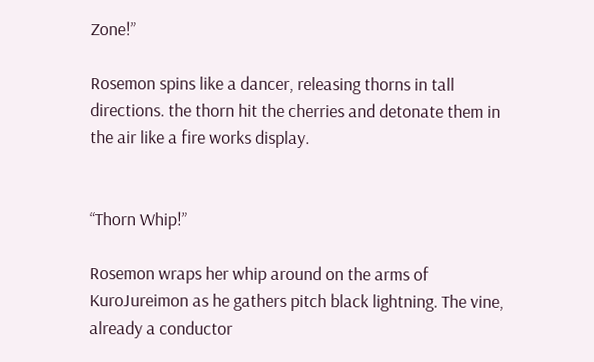Zone!”

Rosemon spins like a dancer, releasing thorns in tall directions. the thorn hit the cherries and detonate them in the air like a fire works display.


“Thorn Whip!”

Rosemon wraps her whip around on the arms of KuroJureimon as he gathers pitch black lightning. The vine, already a conductor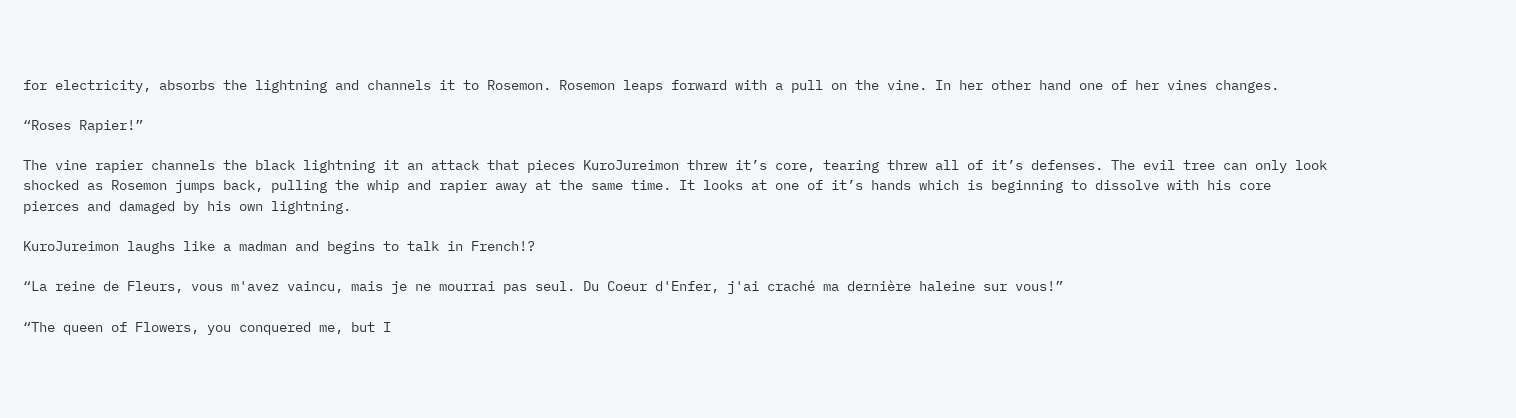for electricity, absorbs the lightning and channels it to Rosemon. Rosemon leaps forward with a pull on the vine. In her other hand one of her vines changes.

“Roses Rapier!”

The vine rapier channels the black lightning it an attack that pieces KuroJureimon threw it’s core, tearing threw all of it’s defenses. The evil tree can only look shocked as Rosemon jumps back, pulling the whip and rapier away at the same time. It looks at one of it’s hands which is beginning to dissolve with his core pierces and damaged by his own lightning.

KuroJureimon laughs like a madman and begins to talk in French!?

“La reine de Fleurs, vous m'avez vaincu, mais je ne mourrai pas seul. Du Coeur d'Enfer, j'ai craché ma dernière haleine sur vous!”

“The queen of Flowers, you conquered me, but I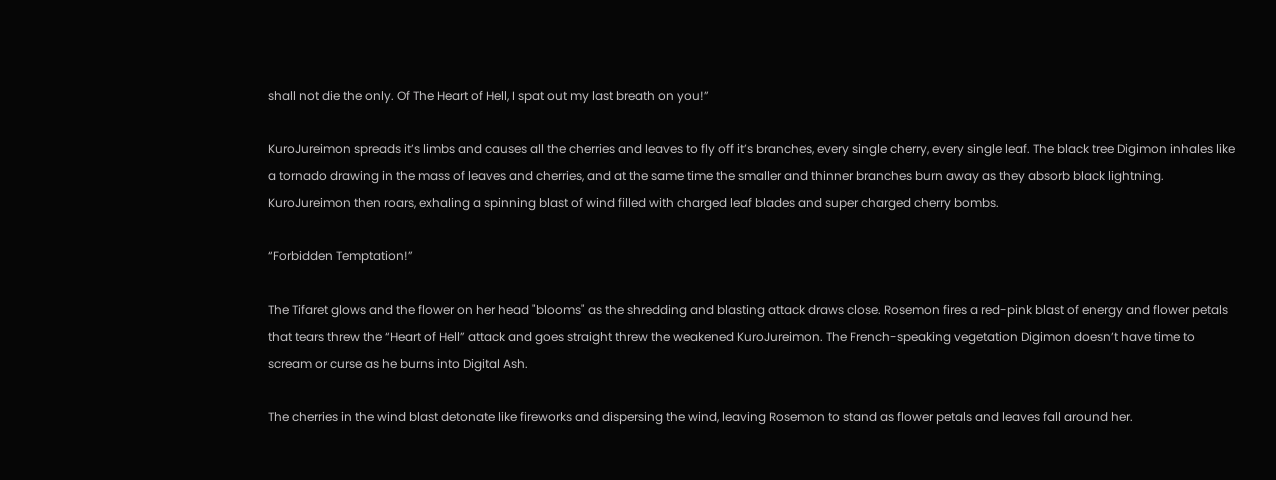shall not die the only. Of The Heart of Hell, I spat out my last breath on you!”

KuroJureimon spreads it’s limbs and causes all the cherries and leaves to fly off it’s branches, every single cherry, every single leaf. The black tree Digimon inhales like a tornado drawing in the mass of leaves and cherries, and at the same time the smaller and thinner branches burn away as they absorb black lightning. KuroJureimon then roars, exhaling a spinning blast of wind filled with charged leaf blades and super charged cherry bombs.

“Forbidden Temptation!”

The Tifaret glows and the flower on her head "blooms" as the shredding and blasting attack draws close. Rosemon fires a red-pink blast of energy and flower petals that tears threw the “Heart of Hell” attack and goes straight threw the weakened KuroJureimon. The French-speaking vegetation Digimon doesn’t have time to scream or curse as he burns into Digital Ash.

The cherries in the wind blast detonate like fireworks and dispersing the wind, leaving Rosemon to stand as flower petals and leaves fall around her.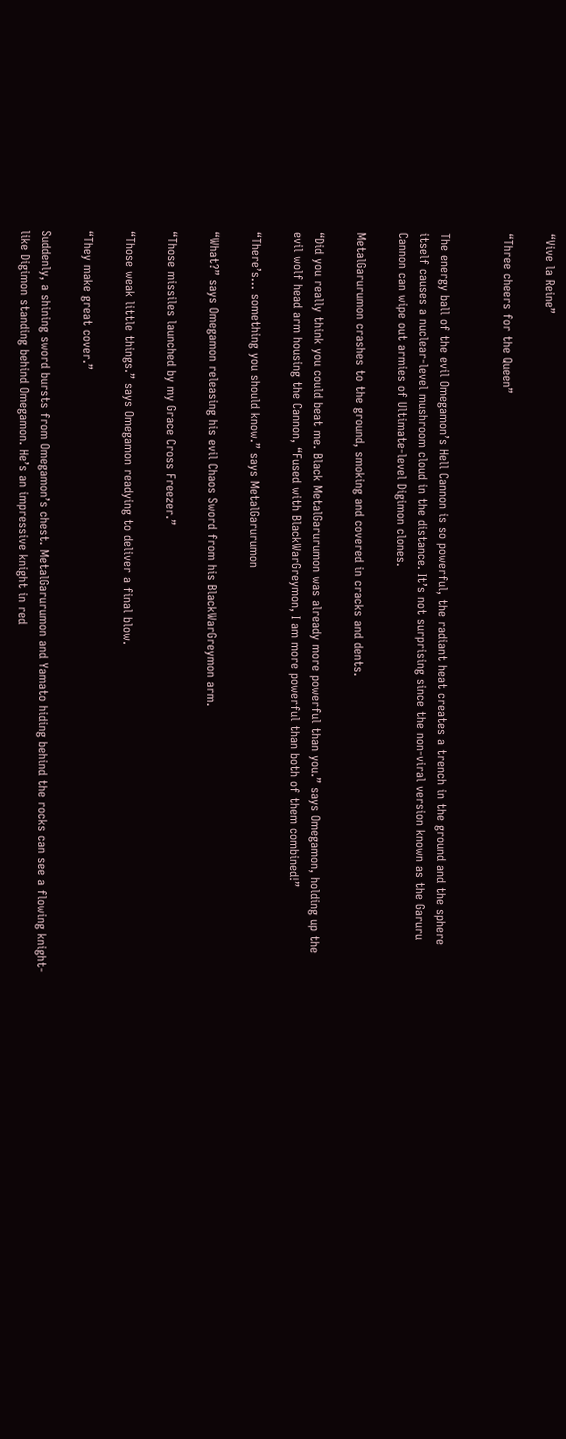“Vive la Reine”

“Three cheers for the Queen”


The energy ball of the evil Omegamon’s Hell Cannon is so powerful, the radiant heat creates a trench in the ground and the sphere itself causes a nuclear-level mushroom cloud in the distance. It’s not surprising since the non-viral version known as the Garuru Cannon can wipe out armies of Ultimate-level Digimon clones.

MetalGarurumon crashes to the ground, smoking and covered in cracks and dents.

“Did you really think you could beat me. Black MetalGarurumon was already more powerful than you.” says Omegamon, holding up the evil wolf head arm housing the Cannon, “Fused with BlackWarGreymon, I am more powerful than both of them combined!”

“There’s... something you should know.” says MetalGarurumon

“What?” says Omegamon releasing his evil Chaos Sword from his BlackWarGreymon arm.

“Those missiles launched by my Grace Cross Freezer.”

“Those weak little things.” says Omegamon readying to deliver a final blow.

“They make great cover.”

Suddenly, a shining sword bursts from Omegamon’s chest. MetalGarurumon and Yamato hiding behind the rocks can see a flowing knight-like Digimon standing behind Omegamon. He’s an impressive knight in red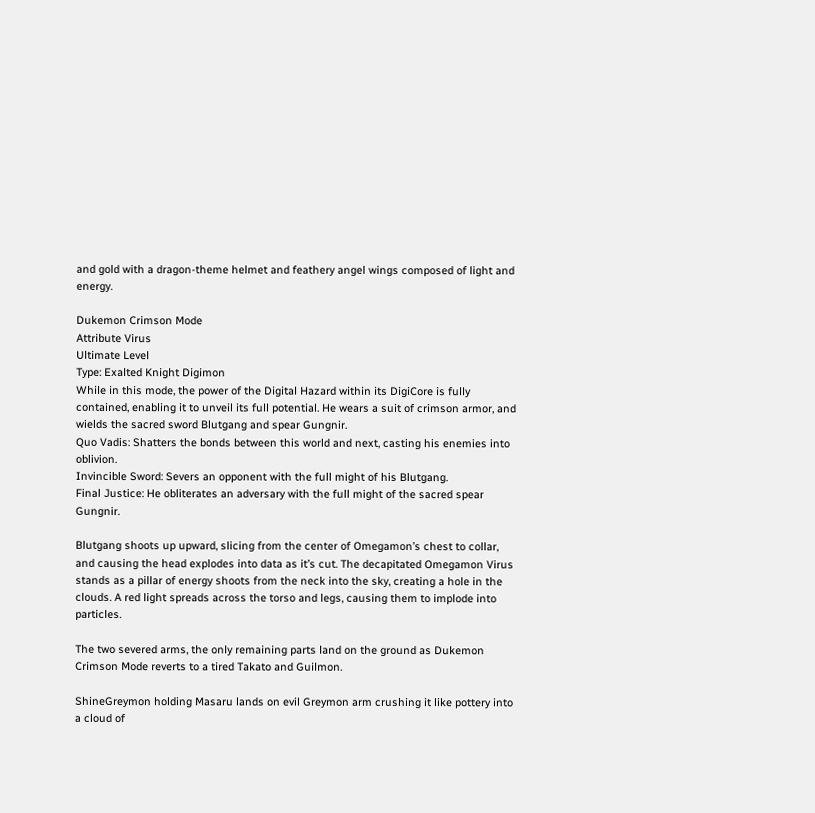and gold with a dragon-theme helmet and feathery angel wings composed of light and energy.

Dukemon Crimson Mode
Attribute Virus
Ultimate Level
Type: Exalted Knight Digimon
While in this mode, the power of the Digital Hazard within its DigiCore is fully contained, enabling it to unveil its full potential. He wears a suit of crimson armor, and wields the sacred sword Blutgang and spear Gungnir.
Quo Vadis: Shatters the bonds between this world and next, casting his enemies into oblivion.
Invincible Sword: Severs an opponent with the full might of his Blutgang.
Final Justice: He obliterates an adversary with the full might of the sacred spear Gungnir.

Blutgang shoots up upward, slicing from the center of Omegamon’s chest to collar, and causing the head explodes into data as it’s cut. The decapitated Omegamon Virus stands as a pillar of energy shoots from the neck into the sky, creating a hole in the clouds. A red light spreads across the torso and legs, causing them to implode into particles.

The two severed arms, the only remaining parts land on the ground as Dukemon Crimson Mode reverts to a tired Takato and Guilmon.

ShineGreymon holding Masaru lands on evil Greymon arm crushing it like pottery into a cloud of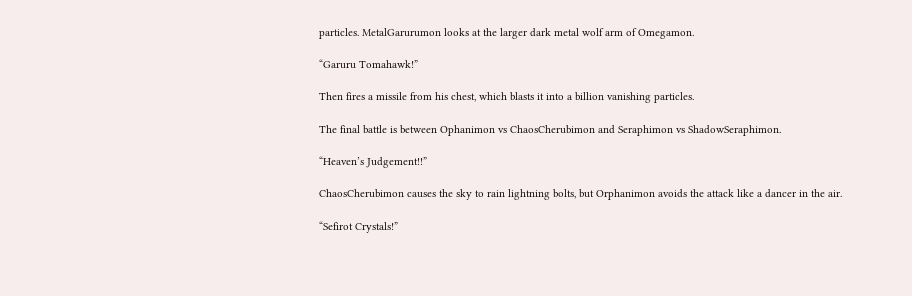particles. MetalGarurumon looks at the larger dark metal wolf arm of Omegamon.

“Garuru Tomahawk!”

Then fires a missile from his chest, which blasts it into a billion vanishing particles.

The final battle is between Ophanimon vs ChaosCherubimon and Seraphimon vs ShadowSeraphimon.

“Heaven’s Judgement!!”

ChaosCherubimon causes the sky to rain lightning bolts, but Orphanimon avoids the attack like a dancer in the air.

“Sefirot Crystals!”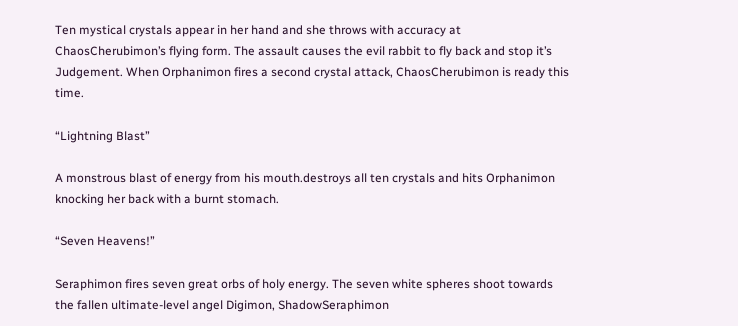Ten mystical crystals appear in her hand and she throws with accuracy at ChaosCherubimon’s flying form. The assault causes the evil rabbit to fly back and stop it’s Judgement. When Orphanimon fires a second crystal attack, ChaosCherubimon is ready this time.

“Lightning Blast”

A monstrous blast of energy from his mouth.destroys all ten crystals and hits Orphanimon knocking her back with a burnt stomach.

“Seven Heavens!”

Seraphimon fires seven great orbs of holy energy. The seven white spheres shoot towards the fallen ultimate-level angel Digimon, ShadowSeraphimon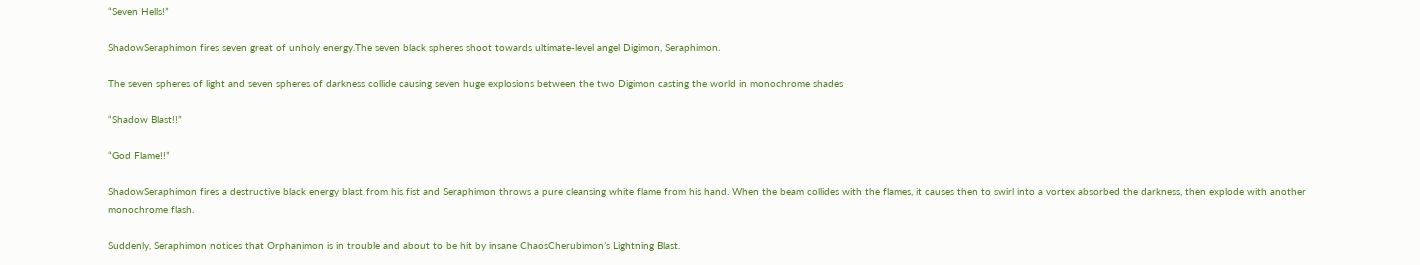“Seven Hells!”

ShadowSeraphimon fires seven great of unholy energy.The seven black spheres shoot towards ultimate-level angel Digimon, Seraphimon.

The seven spheres of light and seven spheres of darkness collide causing seven huge explosions between the two Digimon casting the world in monochrome shades

“Shadow Blast!!”

“God Flame!!”

ShadowSeraphimon fires a destructive black energy blast from his fist and Seraphimon throws a pure cleansing white flame from his hand. When the beam collides with the flames, it causes then to swirl into a vortex absorbed the darkness, then explode with another monochrome flash.

Suddenly, Seraphimon notices that Orphanimon is in trouble and about to be hit by insane ChaosCherubimon’s Lightning Blast.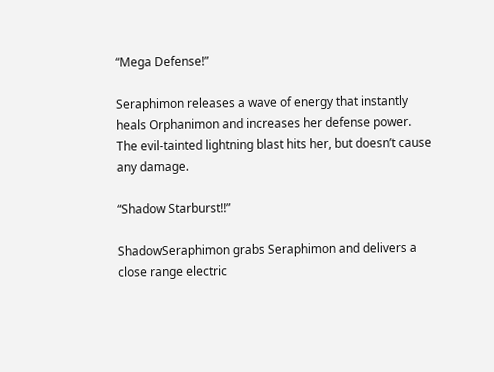“Mega Defense!”

Seraphimon releases a wave of energy that instantly heals Orphanimon and increases her defense power. The evil-tainted lightning blast hits her, but doesn’t cause any damage.

“Shadow Starburst!!”

ShadowSeraphimon grabs Seraphimon and delivers a close range electric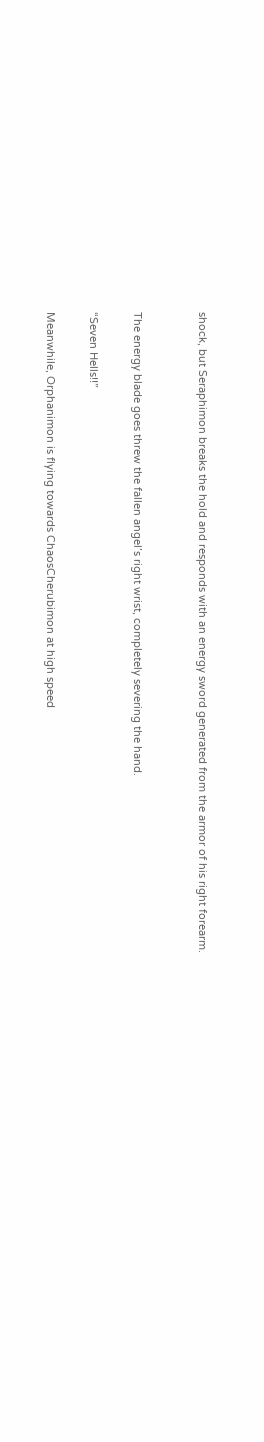shock, but Seraphimon breaks the hold and responds with an energy sword generated from the armor of his right forearm.


The energy blade goes threw the fallen angel’s right wrist, completely severing the hand.

“Seven Hells!!”

Meanwhile, Orphanimon is flying towards ChaosCherubimon at high speed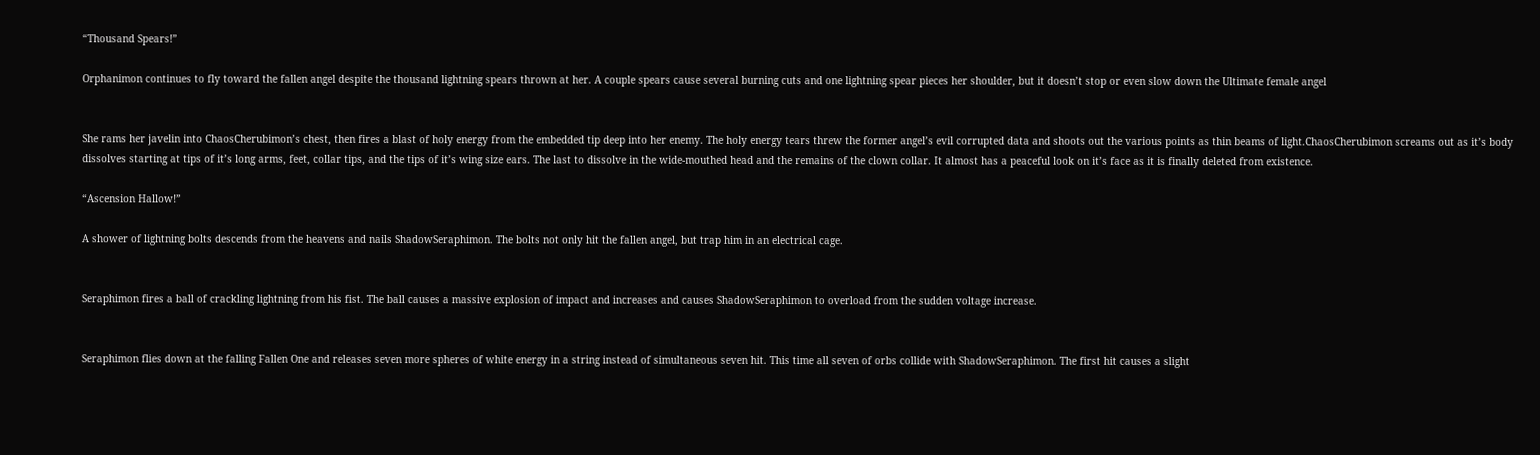“Thousand Spears!”

Orphanimon continues to fly toward the fallen angel despite the thousand lightning spears thrown at her. A couple spears cause several burning cuts and one lightning spear pieces her shoulder, but it doesn’t stop or even slow down the Ultimate female angel


She rams her javelin into ChaosCherubimon’s chest, then fires a blast of holy energy from the embedded tip deep into her enemy. The holy energy tears threw the former angel’s evil corrupted data and shoots out the various points as thin beams of light.ChaosCherubimon screams out as it’s body dissolves starting at tips of it’s long arms, feet, collar tips, and the tips of it’s wing size ears. The last to dissolve in the wide-mouthed head and the remains of the clown collar. It almost has a peaceful look on it’s face as it is finally deleted from existence.

“Ascension Hallow!”

A shower of lightning bolts descends from the heavens and nails ShadowSeraphimon. The bolts not only hit the fallen angel, but trap him in an electrical cage.


Seraphimon fires a ball of crackling lightning from his fist. The ball causes a massive explosion of impact and increases and causes ShadowSeraphimon to overload from the sudden voltage increase.


Seraphimon flies down at the falling Fallen One and releases seven more spheres of white energy in a string instead of simultaneous seven hit. This time all seven of orbs collide with ShadowSeraphimon. The first hit causes a slight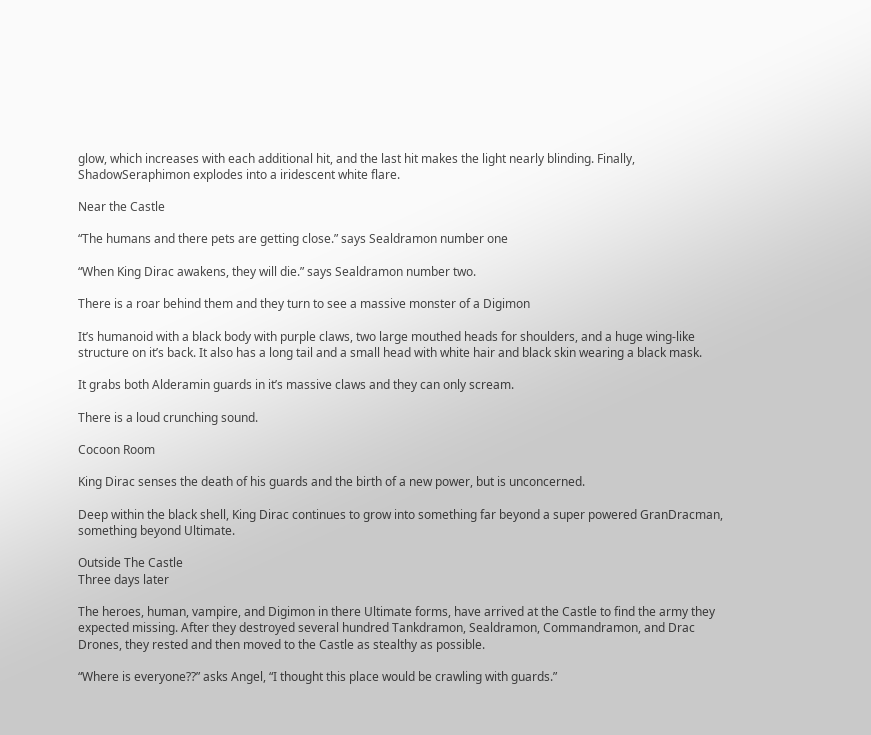glow, which increases with each additional hit, and the last hit makes the light nearly blinding. Finally, ShadowSeraphimon explodes into a iridescent white flare.

Near the Castle

“The humans and there pets are getting close.” says Sealdramon number one

“When King Dirac awakens, they will die.” says Sealdramon number two.

There is a roar behind them and they turn to see a massive monster of a Digimon

It’s humanoid with a black body with purple claws, two large mouthed heads for shoulders, and a huge wing-like structure on it’s back. It also has a long tail and a small head with white hair and black skin wearing a black mask.

It grabs both Alderamin guards in it’s massive claws and they can only scream.

There is a loud crunching sound.

Cocoon Room

King Dirac senses the death of his guards and the birth of a new power, but is unconcerned.

Deep within the black shell, King Dirac continues to grow into something far beyond a super powered GranDracman, something beyond Ultimate.

Outside The Castle
Three days later

The heroes, human, vampire, and Digimon in there Ultimate forms, have arrived at the Castle to find the army they expected missing. After they destroyed several hundred Tankdramon, Sealdramon, Commandramon, and Drac Drones, they rested and then moved to the Castle as stealthy as possible.

“Where is everyone??” asks Angel, “I thought this place would be crawling with guards.”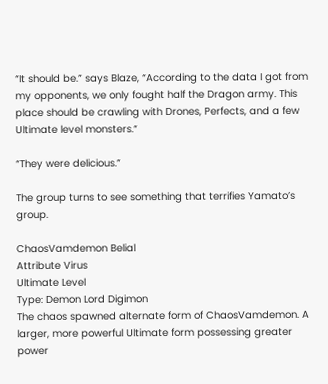“It should be.” says Blaze, “According to the data I got from my opponents, we only fought half the Dragon army. This place should be crawling with Drones, Perfects, and a few Ultimate level monsters.“

“They were delicious.”

The group turns to see something that terrifies Yamato’s group.

ChaosVamdemon Belial
Attribute Virus
Ultimate Level
Type: Demon Lord Digimon
The chaos spawned alternate form of ChaosVamdemon. A larger, more powerful Ultimate form possessing greater power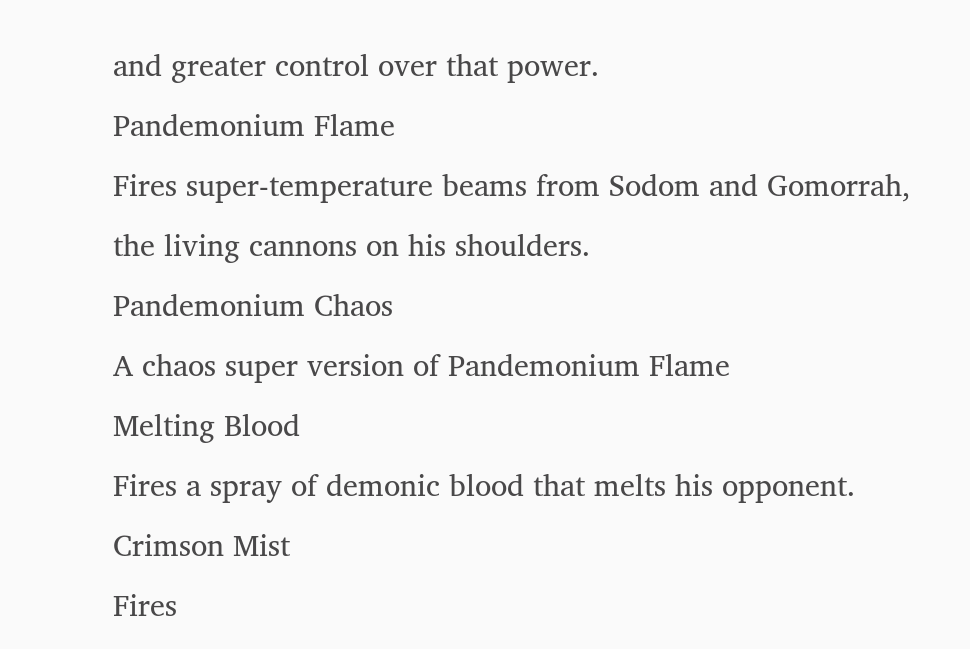and greater control over that power.
Pandemonium Flame
Fires super-temperature beams from Sodom and Gomorrah, the living cannons on his shoulders.
Pandemonium Chaos
A chaos super version of Pandemonium Flame
Melting Blood
Fires a spray of demonic blood that melts his opponent.
Crimson Mist
Fires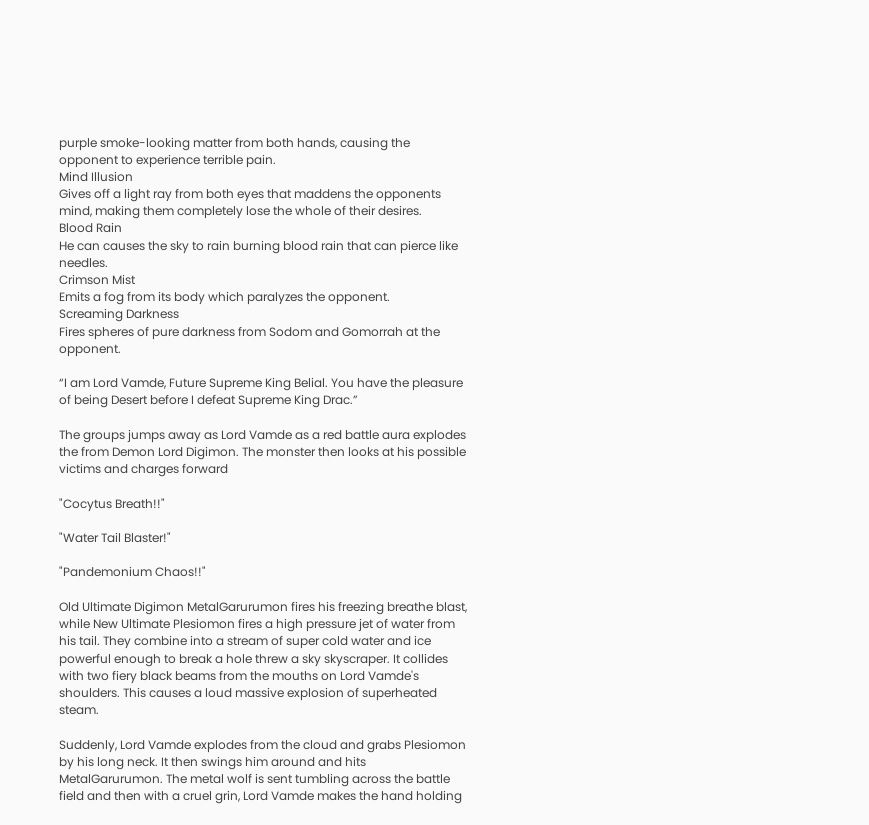purple smoke-looking matter from both hands, causing the opponent to experience terrible pain.
Mind Illusion
Gives off a light ray from both eyes that maddens the opponents mind, making them completely lose the whole of their desires.
Blood Rain
He can causes the sky to rain burning blood rain that can pierce like needles.
Crimson Mist
Emits a fog from its body which paralyzes the opponent.
Screaming Darkness
Fires spheres of pure darkness from Sodom and Gomorrah at the opponent.

“I am Lord Vamde, Future Supreme King Belial. You have the pleasure of being Desert before I defeat Supreme King Drac.”

The groups jumps away as Lord Vamde as a red battle aura explodes the from Demon Lord Digimon. The monster then looks at his possible victims and charges forward

"Cocytus Breath!!"

"Water Tail Blaster!"

"Pandemonium Chaos!!"

Old Ultimate Digimon MetalGarurumon fires his freezing breathe blast, while New Ultimate Plesiomon fires a high pressure jet of water from his tail. They combine into a stream of super cold water and ice powerful enough to break a hole threw a sky skyscraper. It collides with two fiery black beams from the mouths on Lord Vamde's shoulders. This causes a loud massive explosion of superheated steam.

Suddenly, Lord Vamde explodes from the cloud and grabs Plesiomon by his long neck. It then swings him around and hits MetalGarurumon. The metal wolf is sent tumbling across the battle field and then with a cruel grin, Lord Vamde makes the hand holding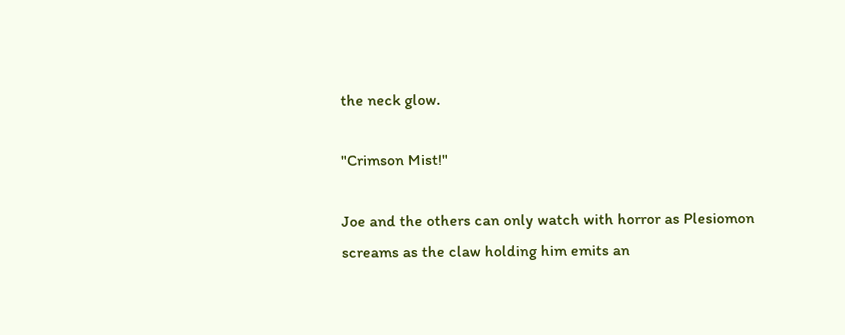the neck glow.

"Crimson Mist!"

Joe and the others can only watch with horror as Plesiomon screams as the claw holding him emits an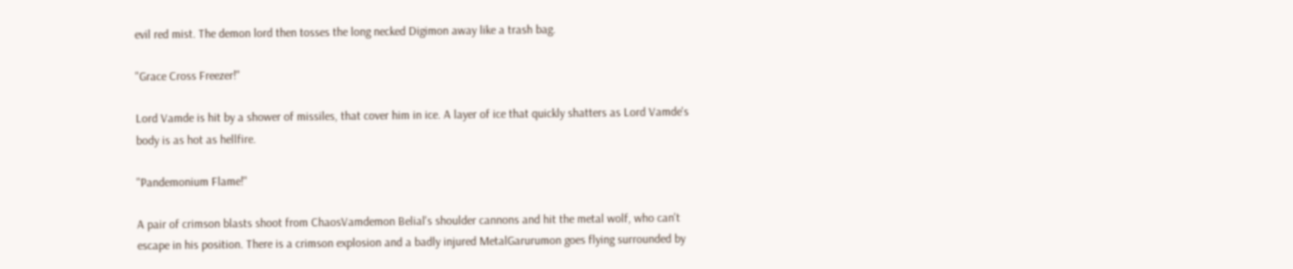evil red mist. The demon lord then tosses the long necked Digimon away like a trash bag.

"Grace Cross Freezer!"

Lord Vamde is hit by a shower of missiles, that cover him in ice. A layer of ice that quickly shatters as Lord Vamde's body is as hot as hellfire.

"Pandemonium Flame!"

A pair of crimson blasts shoot from ChaosVamdemon Belial's shoulder cannons and hit the metal wolf, who can't escape in his position. There is a crimson explosion and a badly injured MetalGarurumon goes flying surrounded by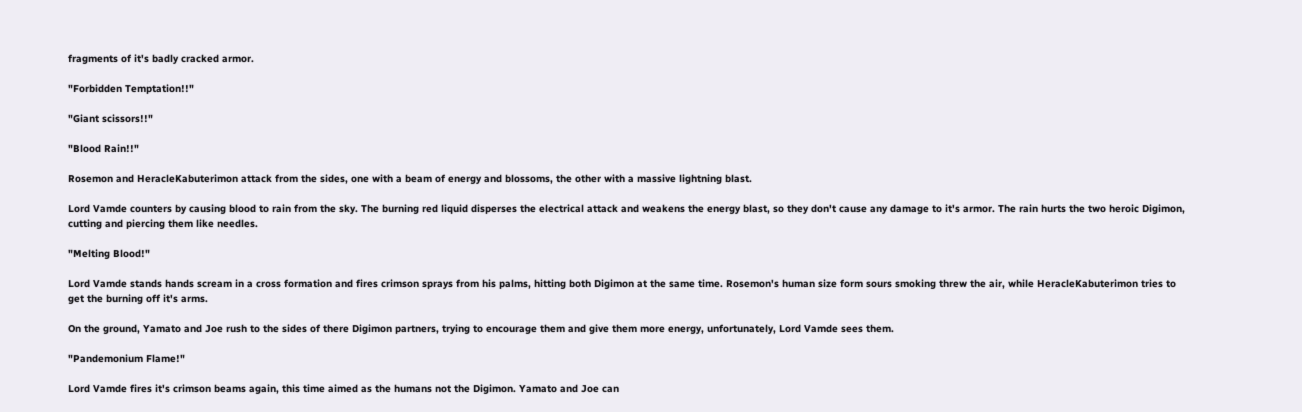fragments of it's badly cracked armor.

"Forbidden Temptation!!"

"Giant scissors!!"

"Blood Rain!!"

Rosemon and HeracleKabuterimon attack from the sides, one with a beam of energy and blossoms, the other with a massive lightning blast.

Lord Vamde counters by causing blood to rain from the sky. The burning red liquid disperses the electrical attack and weakens the energy blast, so they don't cause any damage to it's armor. The rain hurts the two heroic Digimon, cutting and piercing them like needles.

"Melting Blood!"

Lord Vamde stands hands scream in a cross formation and fires crimson sprays from his palms, hitting both Digimon at the same time. Rosemon's human size form sours smoking threw the air, while HeracleKabuterimon tries to get the burning off it's arms.

On the ground, Yamato and Joe rush to the sides of there Digimon partners, trying to encourage them and give them more energy, unfortunately, Lord Vamde sees them.

"Pandemonium Flame!"

Lord Vamde fires it's crimson beams again, this time aimed as the humans not the Digimon. Yamato and Joe can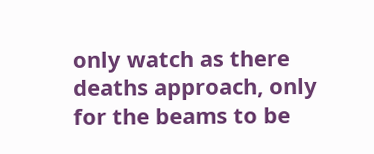only watch as there deaths approach, only for the beams to be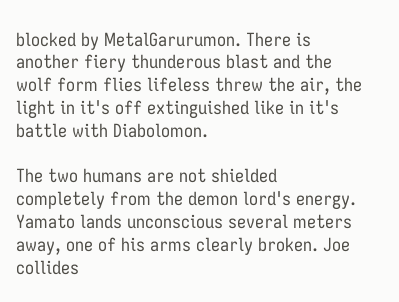blocked by MetalGarurumon. There is another fiery thunderous blast and the wolf form flies lifeless threw the air, the light in it's off extinguished like in it's battle with Diabolomon.

The two humans are not shielded completely from the demon lord's energy. Yamato lands unconscious several meters away, one of his arms clearly broken. Joe collides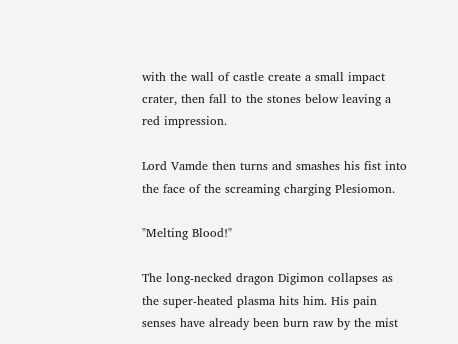with the wall of castle create a small impact crater, then fall to the stones below leaving a red impression.

Lord Vamde then turns and smashes his fist into the face of the screaming charging Plesiomon.

"Melting Blood!"

The long-necked dragon Digimon collapses as the super-heated plasma hits him. His pain senses have already been burn raw by the mist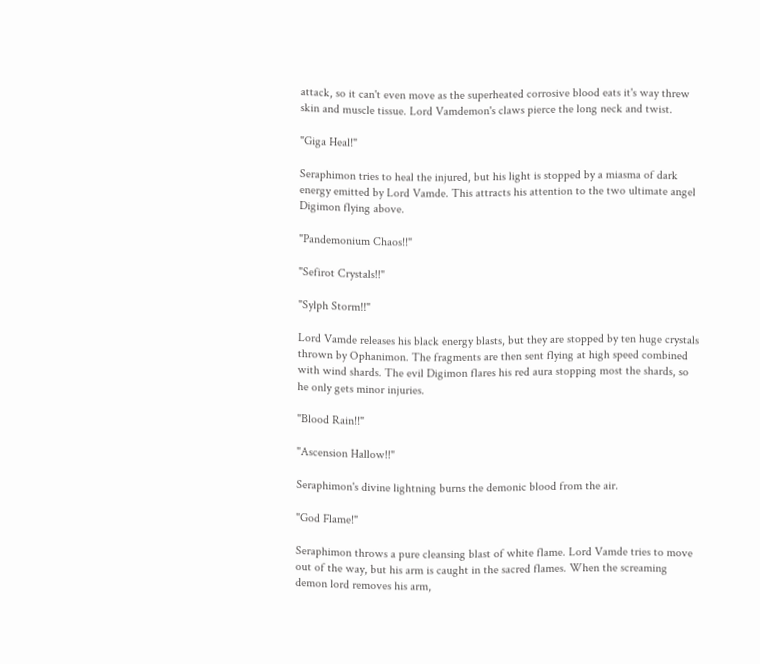attack, so it can't even move as the superheated corrosive blood eats it's way threw skin and muscle tissue. Lord Vamdemon's claws pierce the long neck and twist.

"Giga Heal!"

Seraphimon tries to heal the injured, but his light is stopped by a miasma of dark energy emitted by Lord Vamde. This attracts his attention to the two ultimate angel Digimon flying above.

"Pandemonium Chaos!!"

"Sefirot Crystals!!"

"Sylph Storm!!"

Lord Vamde releases his black energy blasts, but they are stopped by ten huge crystals thrown by Ophanimon. The fragments are then sent flying at high speed combined with wind shards. The evil Digimon flares his red aura stopping most the shards, so he only gets minor injuries.

"Blood Rain!!"

"Ascension Hallow!!"

Seraphimon's divine lightning burns the demonic blood from the air.

"God Flame!"

Seraphimon throws a pure cleansing blast of white flame. Lord Vamde tries to move out of the way, but his arm is caught in the sacred flames. When the screaming demon lord removes his arm,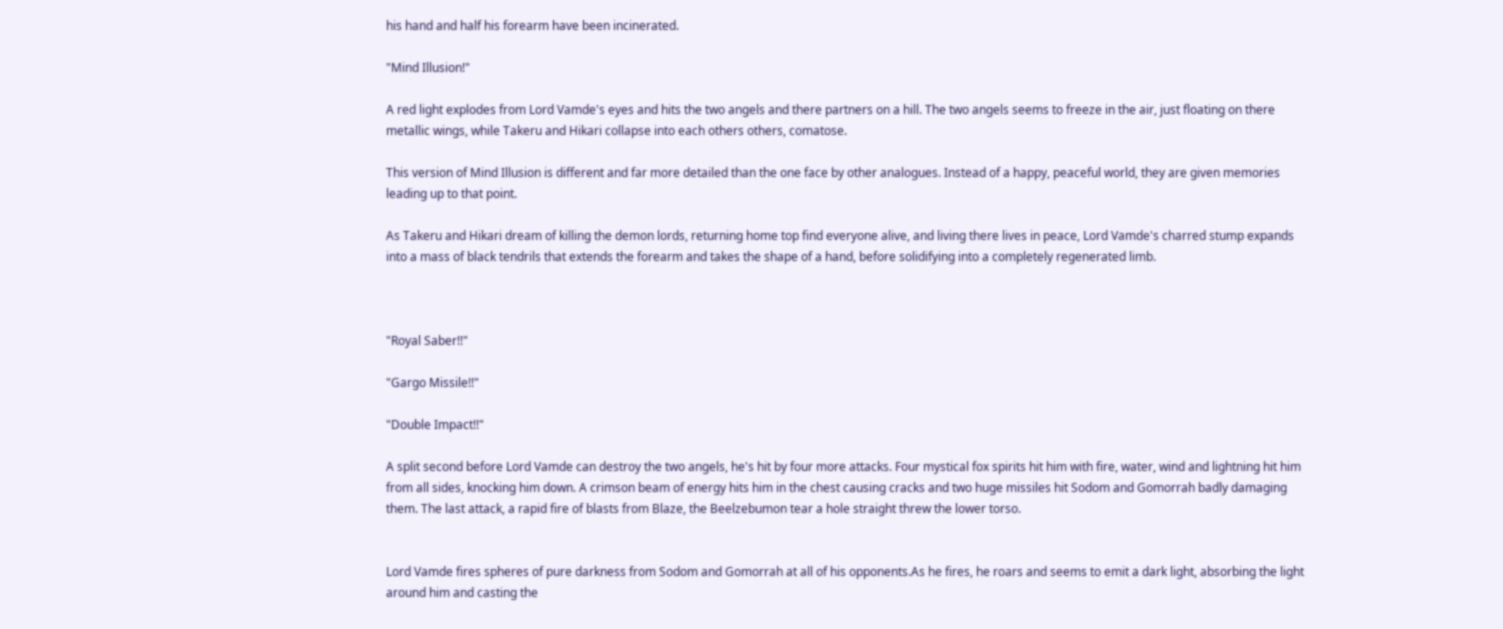his hand and half his forearm have been incinerated.

"Mind Illusion!"

A red light explodes from Lord Vamde's eyes and hits the two angels and there partners on a hill. The two angels seems to freeze in the air, just floating on there metallic wings, while Takeru and Hikari collapse into each others others, comatose.

This version of Mind Illusion is different and far more detailed than the one face by other analogues. Instead of a happy, peaceful world, they are given memories leading up to that point.

As Takeru and Hikari dream of killing the demon lords, returning home top find everyone alive, and living there lives in peace, Lord Vamde's charred stump expands into a mass of black tendrils that extends the forearm and takes the shape of a hand, before solidifying into a completely regenerated limb.



"Royal Saber!!"

"Gargo Missile!!"

"Double Impact!!"

A split second before Lord Vamde can destroy the two angels, he's hit by four more attacks. Four mystical fox spirits hit him with fire, water, wind and lightning hit him from all sides, knocking him down. A crimson beam of energy hits him in the chest causing cracks and two huge missiles hit Sodom and Gomorrah badly damaging them. The last attack, a rapid fire of blasts from Blaze, the Beelzebumon tear a hole straight threw the lower torso.


Lord Vamde fires spheres of pure darkness from Sodom and Gomorrah at all of his opponents.As he fires, he roars and seems to emit a dark light, absorbing the light around him and casting the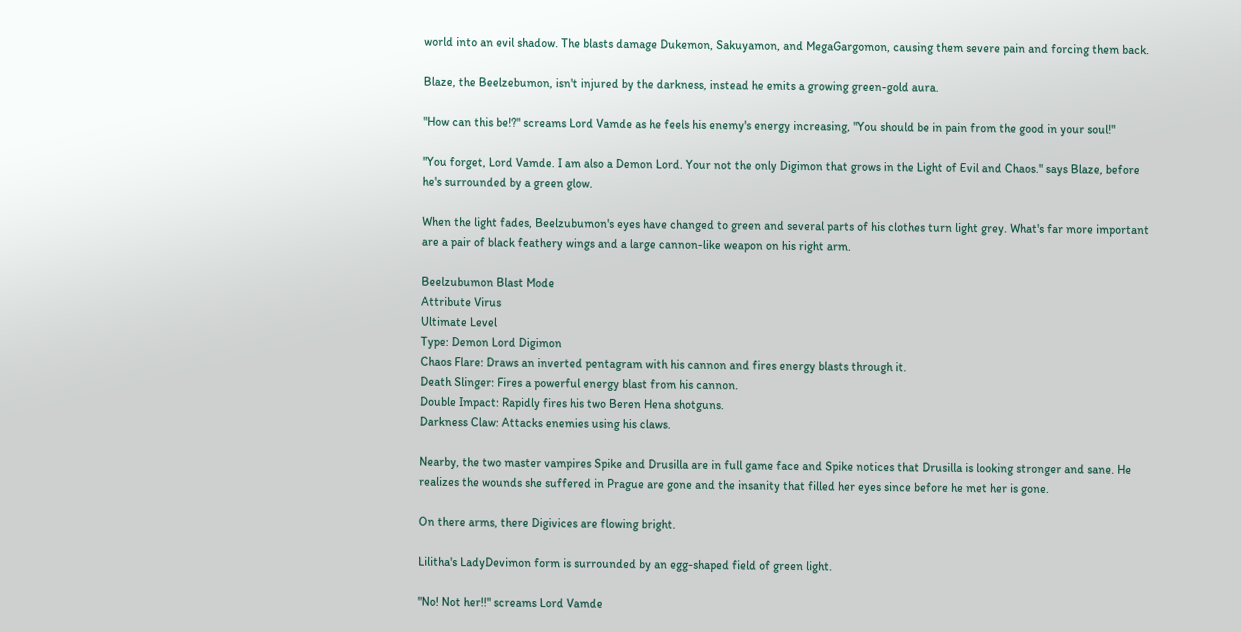world into an evil shadow. The blasts damage Dukemon, Sakuyamon, and MegaGargomon, causing them severe pain and forcing them back.

Blaze, the Beelzebumon, isn't injured by the darkness, instead he emits a growing green-gold aura.

"How can this be!?" screams Lord Vamde as he feels his enemy's energy increasing, "You should be in pain from the good in your soul!"

"You forget, Lord Vamde. I am also a Demon Lord. Your not the only Digimon that grows in the Light of Evil and Chaos." says Blaze, before he's surrounded by a green glow.

When the light fades, Beelzubumon's eyes have changed to green and several parts of his clothes turn light grey. What's far more important are a pair of black feathery wings and a large cannon-like weapon on his right arm.

Beelzubumon Blast Mode
Attribute Virus
Ultimate Level
Type: Demon Lord Digimon
Chaos Flare: Draws an inverted pentagram with his cannon and fires energy blasts through it.
Death Slinger: Fires a powerful energy blast from his cannon.
Double Impact: Rapidly fires his two Beren Hena shotguns.
Darkness Claw: Attacks enemies using his claws.

Nearby, the two master vampires Spike and Drusilla are in full game face and Spike notices that Drusilla is looking stronger and sane. He realizes the wounds she suffered in Prague are gone and the insanity that filled her eyes since before he met her is gone.

On there arms, there Digivices are flowing bright.

Lilitha's LadyDevimon form is surrounded by an egg-shaped field of green light.

"No! Not her!!" screams Lord Vamde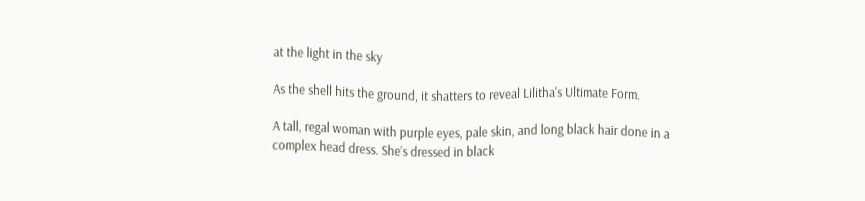at the light in the sky

As the shell hits the ground, it shatters to reveal Lilitha's Ultimate Form.

A tall, regal woman with purple eyes, pale skin, and long black hair done in a complex head dress. She’s dressed in black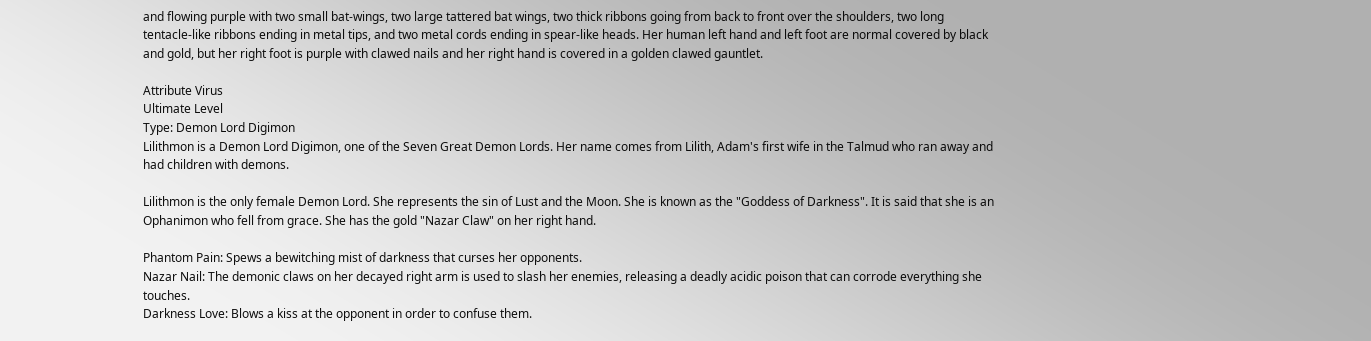and flowing purple with two small bat-wings, two large tattered bat wings, two thick ribbons going from back to front over the shoulders, two long tentacle-like ribbons ending in metal tips, and two metal cords ending in spear-like heads. Her human left hand and left foot are normal covered by black and gold, but her right foot is purple with clawed nails and her right hand is covered in a golden clawed gauntlet.

Attribute Virus
Ultimate Level
Type: Demon Lord Digimon
Lilithmon is a Demon Lord Digimon, one of the Seven Great Demon Lords. Her name comes from Lilith, Adam's first wife in the Talmud who ran away and had children with demons.

Lilithmon is the only female Demon Lord. She represents the sin of Lust and the Moon. She is known as the "Goddess of Darkness". It is said that she is an Ophanimon who fell from grace. She has the gold "Nazar Claw" on her right hand.

Phantom Pain: Spews a bewitching mist of darkness that curses her opponents.
Nazar Nail: The demonic claws on her decayed right arm is used to slash her enemies, releasing a deadly acidic poison that can corrode everything she touches.
Darkness Love: Blows a kiss at the opponent in order to confuse them.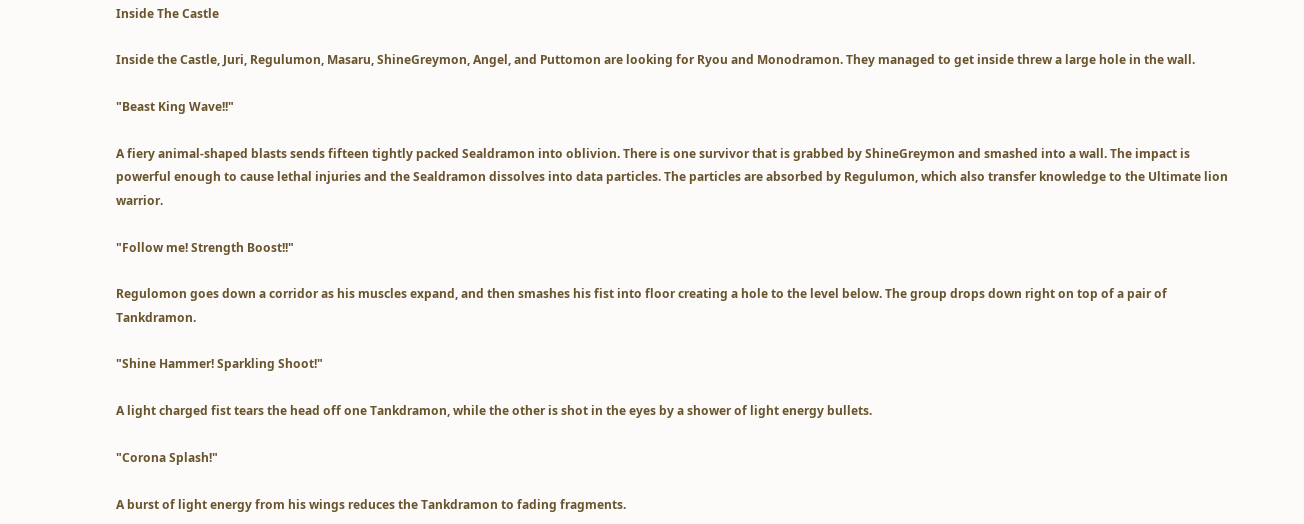Inside The Castle

Inside the Castle, Juri, Regulumon, Masaru, ShineGreymon, Angel, and Puttomon are looking for Ryou and Monodramon. They managed to get inside threw a large hole in the wall.

"Beast King Wave!!"

A fiery animal-shaped blasts sends fifteen tightly packed Sealdramon into oblivion. There is one survivor that is grabbed by ShineGreymon and smashed into a wall. The impact is powerful enough to cause lethal injuries and the Sealdramon dissolves into data particles. The particles are absorbed by Regulumon, which also transfer knowledge to the Ultimate lion warrior.

"Follow me! Strength Boost!!"

Regulomon goes down a corridor as his muscles expand, and then smashes his fist into floor creating a hole to the level below. The group drops down right on top of a pair of Tankdramon.

"Shine Hammer! Sparkling Shoot!"

A light charged fist tears the head off one Tankdramon, while the other is shot in the eyes by a shower of light energy bullets.

"Corona Splash!"

A burst of light energy from his wings reduces the Tankdramon to fading fragments.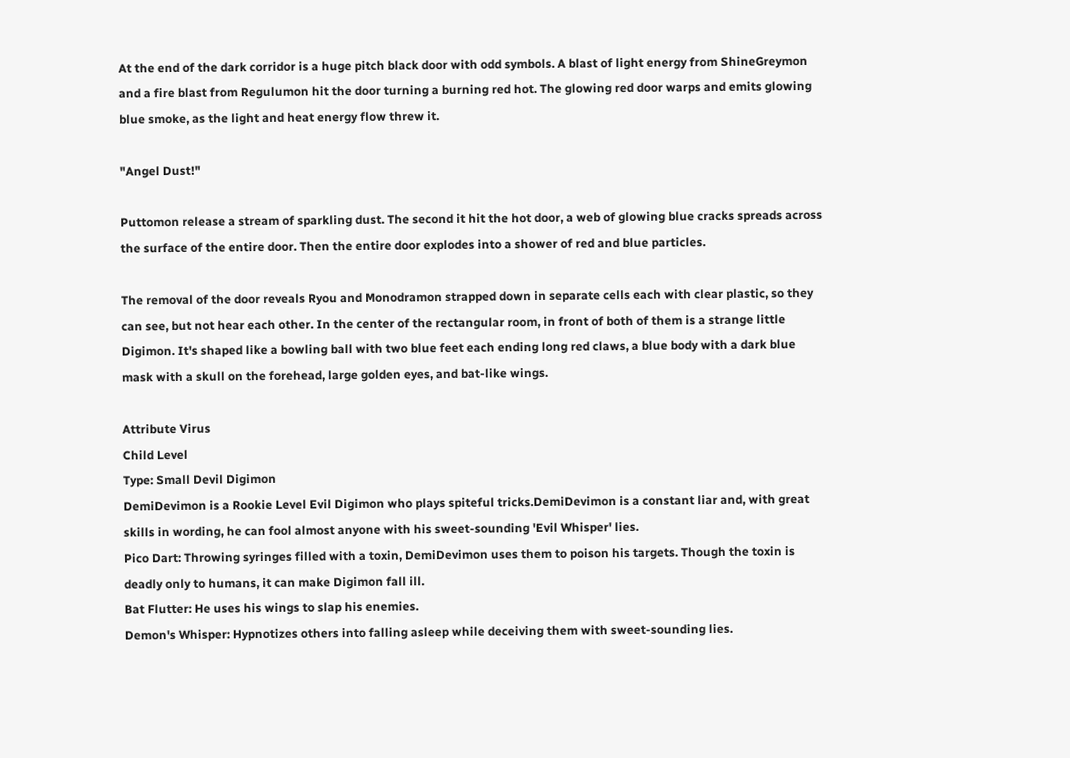At the end of the dark corridor is a huge pitch black door with odd symbols. A blast of light energy from ShineGreymon and a fire blast from Regulumon hit the door turning a burning red hot. The glowing red door warps and emits glowing blue smoke, as the light and heat energy flow threw it.

"Angel Dust!"

Puttomon release a stream of sparkling dust. The second it hit the hot door, a web of glowing blue cracks spreads across the surface of the entire door. Then the entire door explodes into a shower of red and blue particles.

The removal of the door reveals Ryou and Monodramon strapped down in separate cells each with clear plastic, so they can see, but not hear each other. In the center of the rectangular room, in front of both of them is a strange little Digimon. It's shaped like a bowling ball with two blue feet each ending long red claws, a blue body with a dark blue mask with a skull on the forehead, large golden eyes, and bat-like wings.

Attribute Virus
Child Level
Type: Small Devil Digimon
DemiDevimon is a Rookie Level Evil Digimon who plays spiteful tricks.DemiDevimon is a constant liar and, with great skills in wording, he can fool almost anyone with his sweet-sounding 'Evil Whisper' lies.
Pico Dart: Throwing syringes filled with a toxin, DemiDevimon uses them to poison his targets. Though the toxin is deadly only to humans, it can make Digimon fall ill.
Bat Flutter: He uses his wings to slap his enemies.
Demon's Whisper: Hypnotizes others into falling asleep while deceiving them with sweet-sounding lies.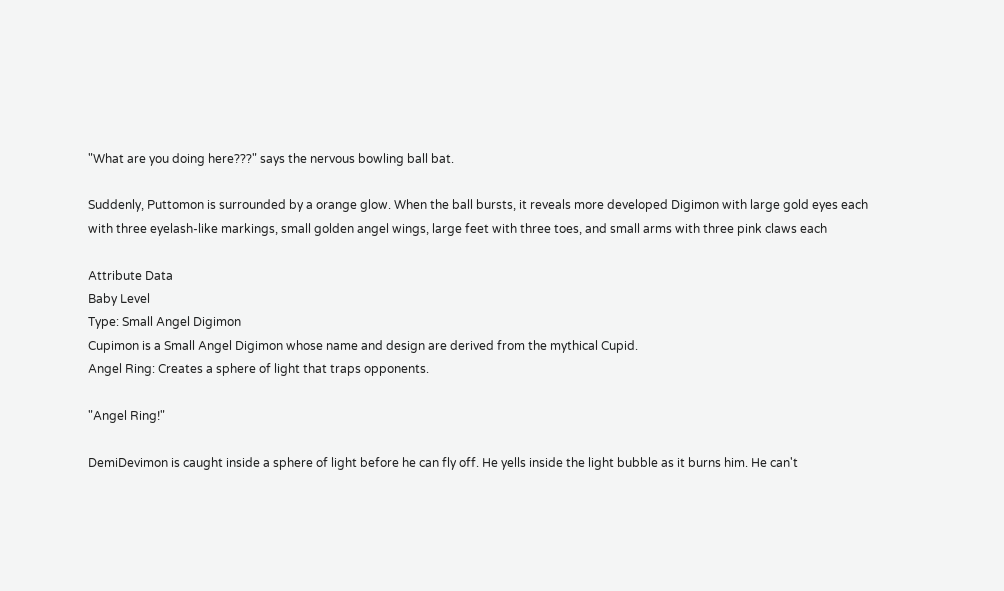"What are you doing here???" says the nervous bowling ball bat.

Suddenly, Puttomon is surrounded by a orange glow. When the ball bursts, it reveals more developed Digimon with large gold eyes each with three eyelash-like markings, small golden angel wings, large feet with three toes, and small arms with three pink claws each

Attribute Data
Baby Level
Type: Small Angel Digimon
Cupimon is a Small Angel Digimon whose name and design are derived from the mythical Cupid.
Angel Ring: Creates a sphere of light that traps opponents.

"Angel Ring!"

DemiDevimon is caught inside a sphere of light before he can fly off. He yells inside the light bubble as it burns him. He can't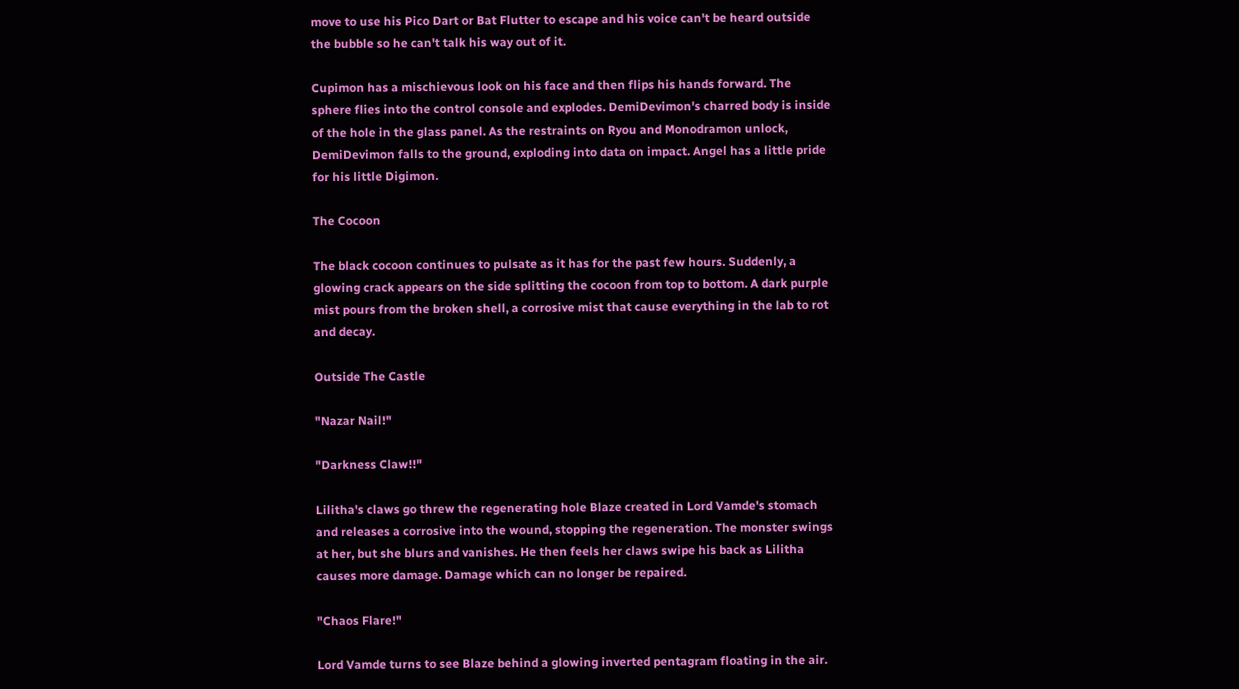move to use his Pico Dart or Bat Flutter to escape and his voice can't be heard outside the bubble so he can't talk his way out of it.

Cupimon has a mischievous look on his face and then flips his hands forward. The sphere flies into the control console and explodes. DemiDevimon's charred body is inside of the hole in the glass panel. As the restraints on Ryou and Monodramon unlock, DemiDevimon falls to the ground, exploding into data on impact. Angel has a little pride for his little Digimon.

The Cocoon

The black cocoon continues to pulsate as it has for the past few hours. Suddenly, a glowing crack appears on the side splitting the cocoon from top to bottom. A dark purple mist pours from the broken shell, a corrosive mist that cause everything in the lab to rot and decay.

Outside The Castle

"Nazar Nail!"

"Darkness Claw!!"

Lilitha's claws go threw the regenerating hole Blaze created in Lord Vamde's stomach and releases a corrosive into the wound, stopping the regeneration. The monster swings at her, but she blurs and vanishes. He then feels her claws swipe his back as Lilitha causes more damage. Damage which can no longer be repaired.

"Chaos Flare!"

Lord Vamde turns to see Blaze behind a glowing inverted pentagram floating in the air.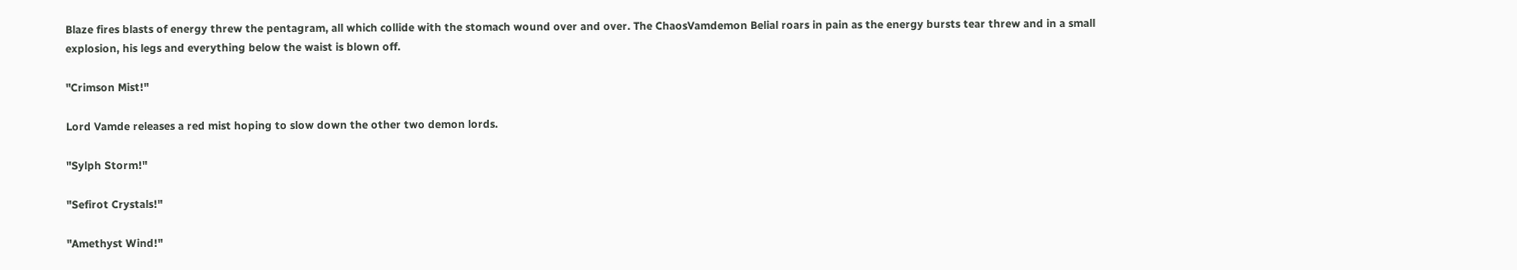Blaze fires blasts of energy threw the pentagram, all which collide with the stomach wound over and over. The ChaosVamdemon Belial roars in pain as the energy bursts tear threw and in a small explosion, his legs and everything below the waist is blown off.

"Crimson Mist!"

Lord Vamde releases a red mist hoping to slow down the other two demon lords.

"Sylph Storm!"

"Sefirot Crystals!"

"Amethyst Wind!"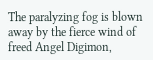The paralyzing fog is blown away by the fierce wind of freed Angel Digimon,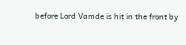before Lord Vamde is hit in the front by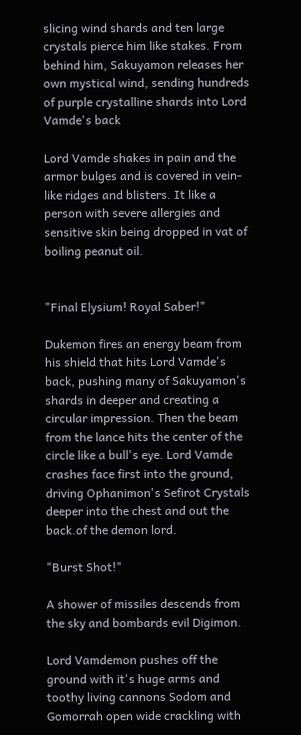slicing wind shards and ten large crystals pierce him like stakes. From behind him, Sakuyamon releases her own mystical wind, sending hundreds of purple crystalline shards into Lord Vamde's back

Lord Vamde shakes in pain and the armor bulges and is covered in vein-like ridges and blisters. It like a person with severe allergies and sensitive skin being dropped in vat of boiling peanut oil.


"Final Elysium! Royal Saber!"

Dukemon fires an energy beam from his shield that hits Lord Vamde's back, pushing many of Sakuyamon's shards in deeper and creating a circular impression. Then the beam from the lance hits the center of the circle like a bull's eye. Lord Vamde crashes face first into the ground, driving Ophanimon's Sefirot Crystals deeper into the chest and out the back.of the demon lord.

"Burst Shot!"

A shower of missiles descends from the sky and bombards evil Digimon.

Lord Vamdemon pushes off the ground with it's huge arms and toothy living cannons Sodom and Gomorrah open wide crackling with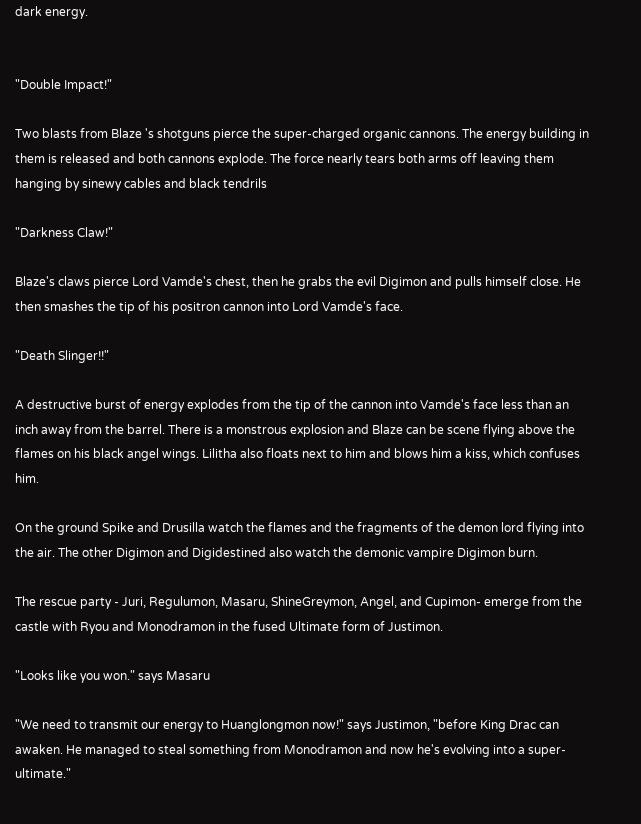dark energy.


"Double Impact!"

Two blasts from Blaze 's shotguns pierce the super-charged organic cannons. The energy building in them is released and both cannons explode. The force nearly tears both arms off leaving them hanging by sinewy cables and black tendrils

"Darkness Claw!"

Blaze's claws pierce Lord Vamde's chest, then he grabs the evil Digimon and pulls himself close. He then smashes the tip of his positron cannon into Lord Vamde's face.

"Death Slinger!!"

A destructive burst of energy explodes from the tip of the cannon into Vamde's face less than an inch away from the barrel. There is a monstrous explosion and Blaze can be scene flying above the flames on his black angel wings. Lilitha also floats next to him and blows him a kiss, which confuses him.

On the ground Spike and Drusilla watch the flames and the fragments of the demon lord flying into the air. The other Digimon and Digidestined also watch the demonic vampire Digimon burn.

The rescue party - Juri, Regulumon, Masaru, ShineGreymon, Angel, and Cupimon- emerge from the castle with Ryou and Monodramon in the fused Ultimate form of Justimon.

"Looks like you won." says Masaru

"We need to transmit our energy to Huanglongmon now!" says Justimon, "before King Drac can awaken. He managed to steal something from Monodramon and now he's evolving into a super-ultimate."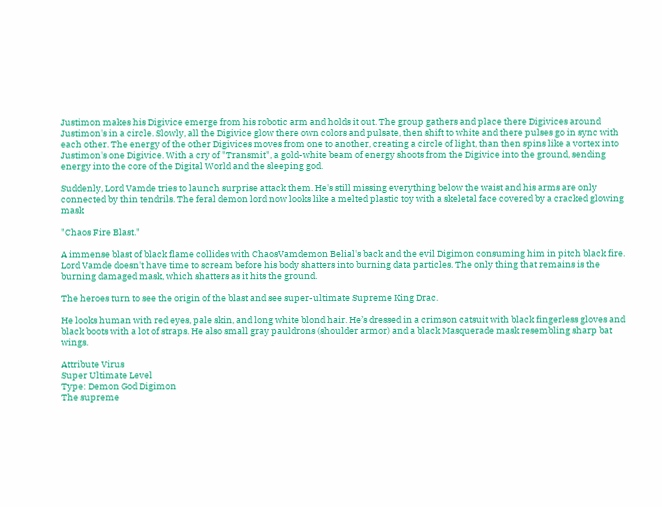Justimon makes his Digivice emerge from his robotic arm and holds it out. The group gathers and place there Digivices around Justimon's in a circle. Slowly, all the Digivice glow there own colors and pulsate, then shift to white and there pulses go in sync with each other. The energy of the other Digivices moves from one to another, creating a circle of light, than then spins like a vortex into Justimon's one Digivice. With a cry of "Transmit", a gold-white beam of energy shoots from the Digivice into the ground, sending energy into the core of the Digital World and the sleeping god.

Suddenly, Lord Vamde tries to launch surprise attack them. He's still missing everything below the waist and his arms are only connected by thin tendrils. The feral demon lord now looks like a melted plastic toy with a skeletal face covered by a cracked glowing mask

"Chaos Fire Blast."

A immense blast of black flame collides with ChaosVamdemon Belial's back and the evil Digimon consuming him in pitch black fire. Lord Vamde doesn't have time to scream before his body shatters into burning data particles. The only thing that remains is the burning damaged mask, which shatters as it hits the ground.

The heroes turn to see the origin of the blast and see super-ultimate Supreme King Drac.

He looks human with red eyes, pale skin, and long white blond hair. He’s dressed in a crimson catsuit with black fingerless gloves and black boots with a lot of straps. He also small gray pauldrons (shoulder armor) and a black Masquerade mask resembling sharp bat wings.

Attribute Virus
Super Ultimate Level
Type: Demon God Digimon
The supreme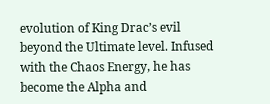evolution of King Drac’s evil beyond the Ultimate level. Infused with the Chaos Energy, he has become the Alpha and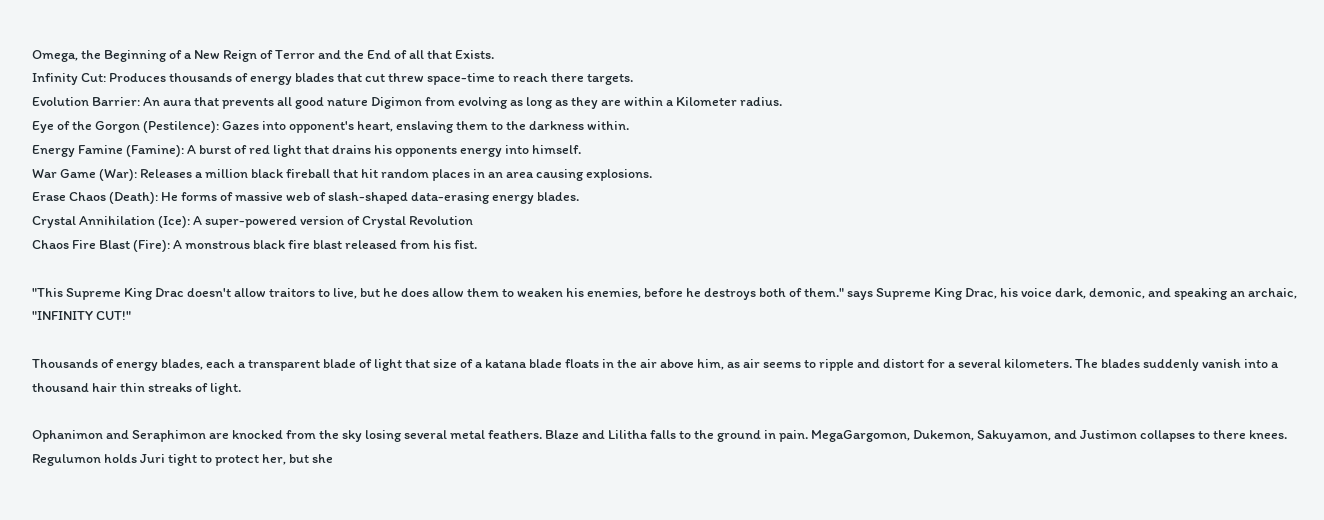Omega, the Beginning of a New Reign of Terror and the End of all that Exists.
Infinity Cut: Produces thousands of energy blades that cut threw space-time to reach there targets.
Evolution Barrier: An aura that prevents all good nature Digimon from evolving as long as they are within a Kilometer radius.
Eye of the Gorgon (Pestilence): Gazes into opponent's heart, enslaving them to the darkness within.
Energy Famine (Famine): A burst of red light that drains his opponents energy into himself.
War Game (War): Releases a million black fireball that hit random places in an area causing explosions.
Erase Chaos (Death): He forms of massive web of slash-shaped data-erasing energy blades.
Crystal Annihilation (Ice): A super-powered version of Crystal Revolution
Chaos Fire Blast (Fire): A monstrous black fire blast released from his fist.

"This Supreme King Drac doesn't allow traitors to live, but he does allow them to weaken his enemies, before he destroys both of them." says Supreme King Drac, his voice dark, demonic, and speaking an archaic, "INFINITY CUT!"

Thousands of energy blades, each a transparent blade of light that size of a katana blade floats in the air above him, as air seems to ripple and distort for a several kilometers. The blades suddenly vanish into a thousand hair thin streaks of light.

Ophanimon and Seraphimon are knocked from the sky losing several metal feathers. Blaze and Lilitha falls to the ground in pain. MegaGargomon, Dukemon, Sakuyamon, and Justimon collapses to there knees. Regulumon holds Juri tight to protect her, but she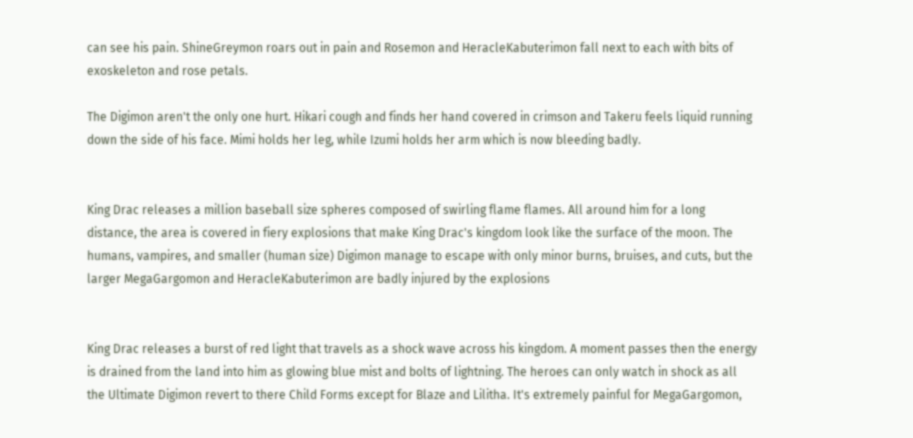can see his pain. ShineGreymon roars out in pain and Rosemon and HeracleKabuterimon fall next to each with bits of exoskeleton and rose petals.

The Digimon aren't the only one hurt. Hikari cough and finds her hand covered in crimson and Takeru feels liquid running down the side of his face. Mimi holds her leg, while Izumi holds her arm which is now bleeding badly.


King Drac releases a million baseball size spheres composed of swirling flame flames. All around him for a long distance, the area is covered in fiery explosions that make King Drac's kingdom look like the surface of the moon. The humans, vampires, and smaller (human size) Digimon manage to escape with only minor burns, bruises, and cuts, but the larger MegaGargomon and HeracleKabuterimon are badly injured by the explosions


King Drac releases a burst of red light that travels as a shock wave across his kingdom. A moment passes then the energy is drained from the land into him as glowing blue mist and bolts of lightning. The heroes can only watch in shock as all the Ultimate Digimon revert to there Child Forms except for Blaze and Lilitha. It's extremely painful for MegaGargomon,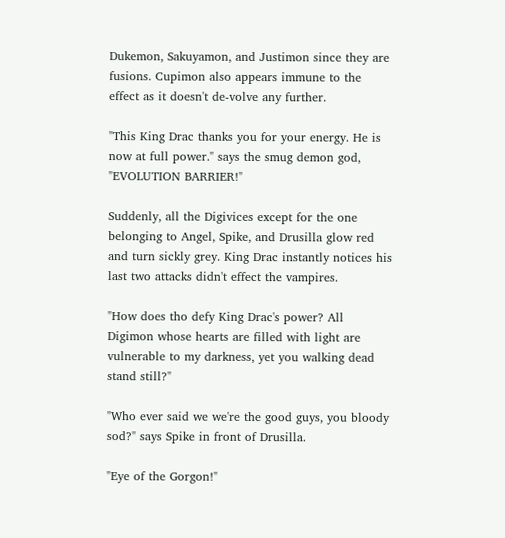Dukemon, Sakuyamon, and Justimon since they are fusions. Cupimon also appears immune to the effect as it doesn't de-volve any further.

"This King Drac thanks you for your energy. He is now at full power." says the smug demon god, "EVOLUTION BARRIER!"

Suddenly, all the Digivices except for the one belonging to Angel, Spike, and Drusilla glow red and turn sickly grey. King Drac instantly notices his last two attacks didn't effect the vampires.

"How does tho defy King Drac's power? All Digimon whose hearts are filled with light are vulnerable to my darkness, yet you walking dead stand still?"

"Who ever said we we're the good guys, you bloody sod?" says Spike in front of Drusilla.

"Eye of the Gorgon!"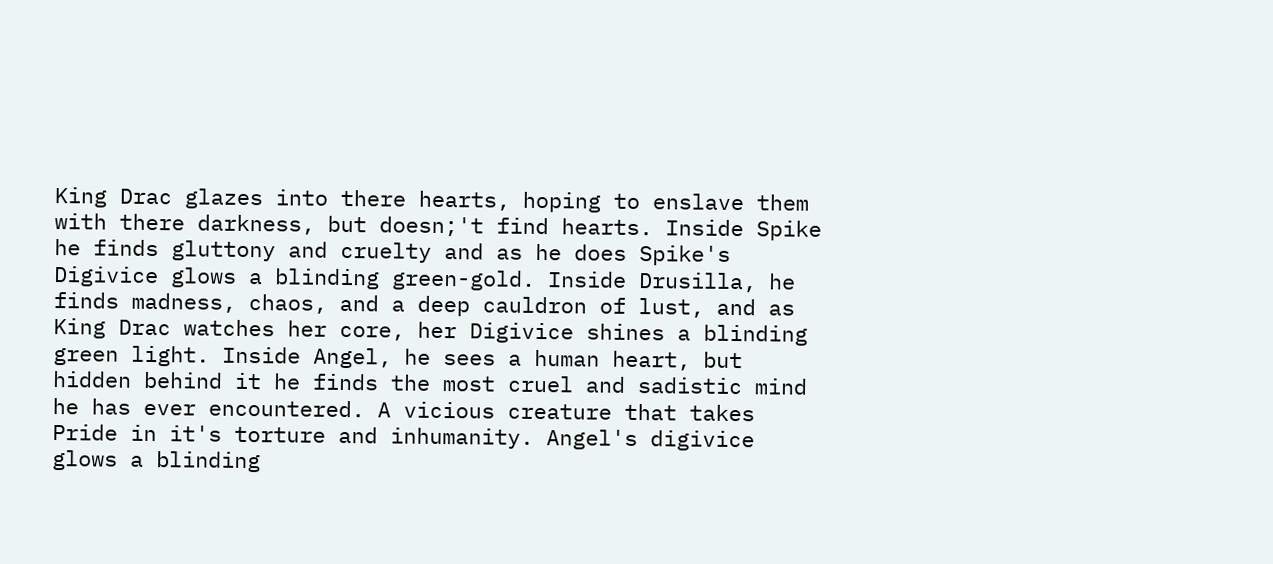King Drac glazes into there hearts, hoping to enslave them with there darkness, but doesn;'t find hearts. Inside Spike he finds gluttony and cruelty and as he does Spike's Digivice glows a blinding green-gold. Inside Drusilla, he finds madness, chaos, and a deep cauldron of lust, and as King Drac watches her core, her Digivice shines a blinding green light. Inside Angel, he sees a human heart, but hidden behind it he finds the most cruel and sadistic mind he has ever encountered. A vicious creature that takes Pride in it's torture and inhumanity. Angel's digivice glows a blinding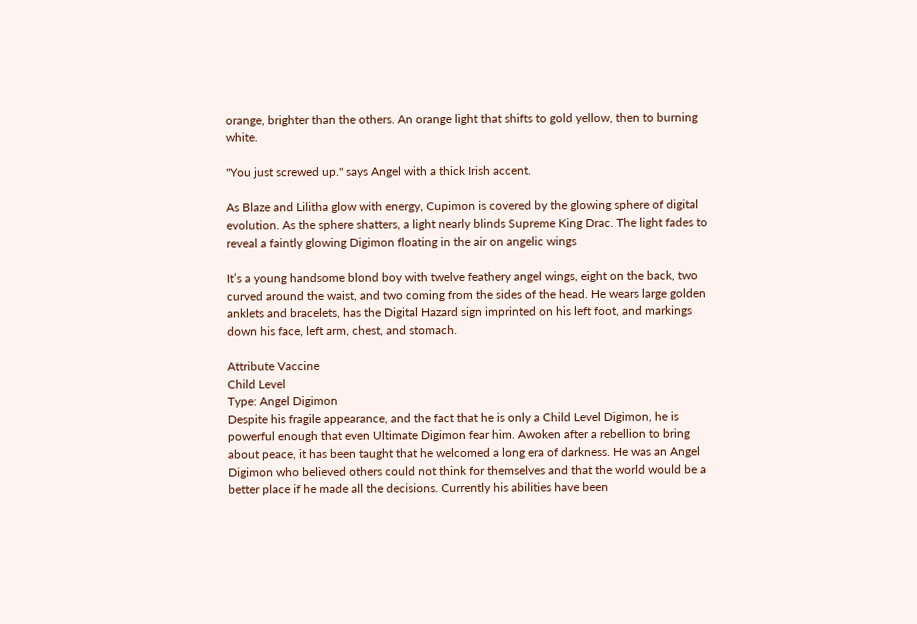orange, brighter than the others. An orange light that shifts to gold yellow, then to burning white.

"You just screwed up." says Angel with a thick Irish accent.

As Blaze and Lilitha glow with energy, Cupimon is covered by the glowing sphere of digital evolution. As the sphere shatters, a light nearly blinds Supreme King Drac. The light fades to reveal a faintly glowing Digimon floating in the air on angelic wings

It’s a young handsome blond boy with twelve feathery angel wings, eight on the back, two curved around the waist, and two coming from the sides of the head. He wears large golden anklets and bracelets, has the Digital Hazard sign imprinted on his left foot, and markings down his face, left arm, chest, and stomach.

Attribute Vaccine
Child Level
Type: Angel Digimon
Despite his fragile appearance, and the fact that he is only a Child Level Digimon, he is powerful enough that even Ultimate Digimon fear him. Awoken after a rebellion to bring about peace, it has been taught that he welcomed a long era of darkness. He was an Angel Digimon who believed others could not think for themselves and that the world would be a better place if he made all the decisions. Currently his abilities have been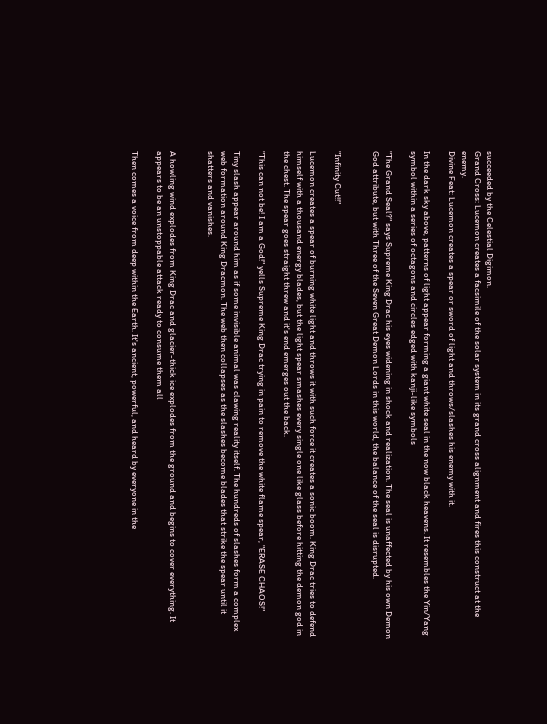succeeded by the Celestial Digimon.
Grand Cross: Lucemon creates a facsimile of the solar system in its grand cross alignment and fires this construct at the enemy.
Divine Feat: Lucemon creates a spear or sword of light and throws/slashes his enemy with it.

In the dark sky above, patterns of light appear forming a giant white seal in the now black heavens. It resembles the Yin/Yang symbol within a series of octagons and circles edged with kanji-like symbols

"The Grand Seal?" says Supreme King Drac his eyes widening in shock and realization. The seal is unaffected by his own Demon God attribute, but with Three of the Seven Great Demon Lords in this world, the balance of the seal is disrupted.


"Infinity Cut!!"

Lucemon creates a spear of burning white light and throws it with such force it creates a sonic boom. King Drac tries to defend himself with a thousand energy blades, but the light spear smashes every single one like glass before hitting the demon god in the chest. The spear goes straight threw and it's end emerges out the back.

"This can not be! I am a God!" yells Supreme King Drac trying in pain to remove the white flame spear, "ERASE CHAOS!"

Tiny slash appear around him as if some invisible animal was clawing reality itself. The hundreds of slashes form a complex web formation around King Dracmon. The web then collapses as the slashes become blades that strike the spear until it shatters and vanishes.


A howling wind explodes from King Drac and glacier-thick ice explodes from the ground and begins to cover everything. It appears to be an unstoppable attack ready to consume them all

Then comes a voice from deep within the Earth. It's ancient, powerful, and heard by everyone in the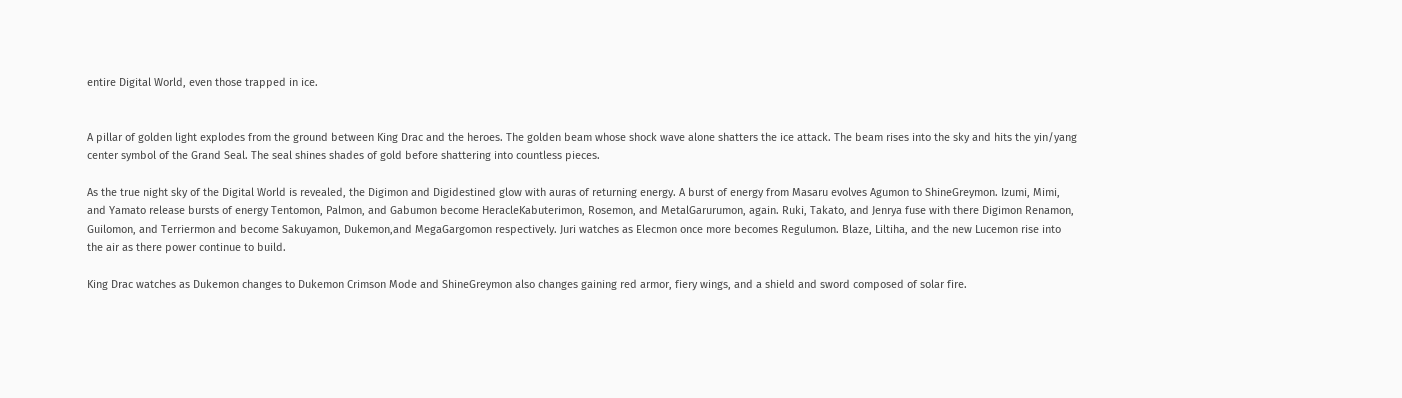entire Digital World, even those trapped in ice.


A pillar of golden light explodes from the ground between King Drac and the heroes. The golden beam whose shock wave alone shatters the ice attack. The beam rises into the sky and hits the yin/yang center symbol of the Grand Seal. The seal shines shades of gold before shattering into countless pieces.

As the true night sky of the Digital World is revealed, the Digimon and Digidestined glow with auras of returning energy. A burst of energy from Masaru evolves Agumon to ShineGreymon. Izumi, Mimi, and Yamato release bursts of energy Tentomon, Palmon, and Gabumon become HeracleKabuterimon, Rosemon, and MetalGarurumon, again. Ruki, Takato, and Jenrya fuse with there Digimon Renamon, Guilomon, and Terriermon and become Sakuyamon, Dukemon,and MegaGargomon respectively. Juri watches as Elecmon once more becomes Regulumon. Blaze, Liltiha, and the new Lucemon rise into the air as there power continue to build.

King Drac watches as Dukemon changes to Dukemon Crimson Mode and ShineGreymon also changes gaining red armor, fiery wings, and a shield and sword composed of solar fire.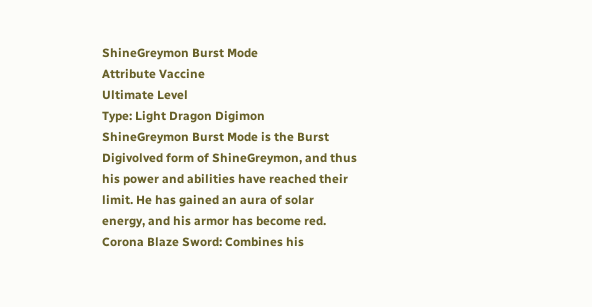ShineGreymon Burst Mode
Attribute Vaccine
Ultimate Level
Type: Light Dragon Digimon
ShineGreymon Burst Mode is the Burst Digivolved form of ShineGreymon, and thus his power and abilities have reached their limit. He has gained an aura of solar energy, and his armor has become red.
Corona Blaze Sword: Combines his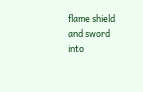flame shield and sword into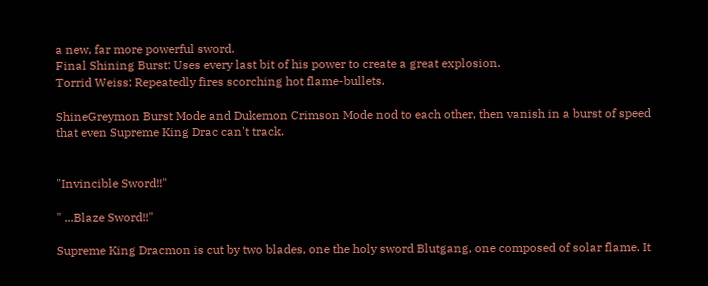a new, far more powerful sword.
Final Shining Burst: Uses every last bit of his power to create a great explosion.
Torrid Weiss: Repeatedly fires scorching hot flame-bullets.

ShineGreymon Burst Mode and Dukemon Crimson Mode nod to each other, then vanish in a burst of speed that even Supreme King Drac can't track.


"Invincible Sword!!"

" ...Blaze Sword!!"

Supreme King Dracmon is cut by two blades, one the holy sword Blutgang, one composed of solar flame. It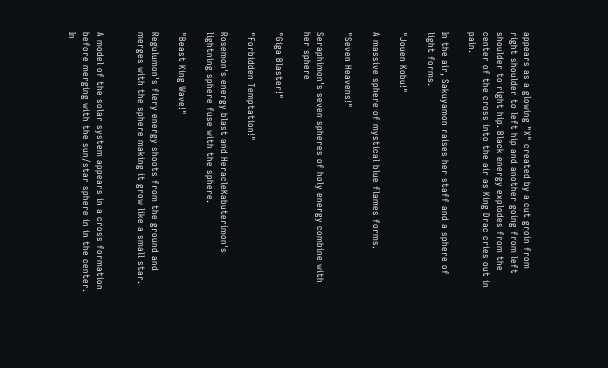appears as a glowing "X" created by a cut groin from right shoulder to left hip and another going from left shoulder to right hip. Black energy explodes from the center of the cross into the air as King Drac cries out in pain.

In the air, Sakuyamon raises her staff and a sphere of light forms.

"Jouen Kobu!"

A massive sphere of mystical blue flames forms.

"Seven Heavens!"

Seraphimon's seven spheres of holy energy combine with her sphere

"Giga Blaster!"

"Forbidden Temptation!"

Rosemon's energy blast and HeracleKabuterimon's lightning sphere fuse with the sphere.

"Beast King Wave!"

Regulumon's fiery energy shoots from the ground and merges with the sphere making it grow like a small star.


A model of the solar system appears in a cross formation before merging with the sun/star sphere in in the center. In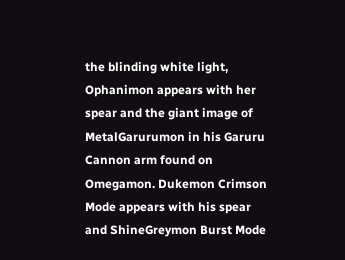the blinding white light, Ophanimon appears with her spear and the giant image of MetalGarurumon in his Garuru Cannon arm found on Omegamon. Dukemon Crimson Mode appears with his spear and ShineGreymon Burst Mode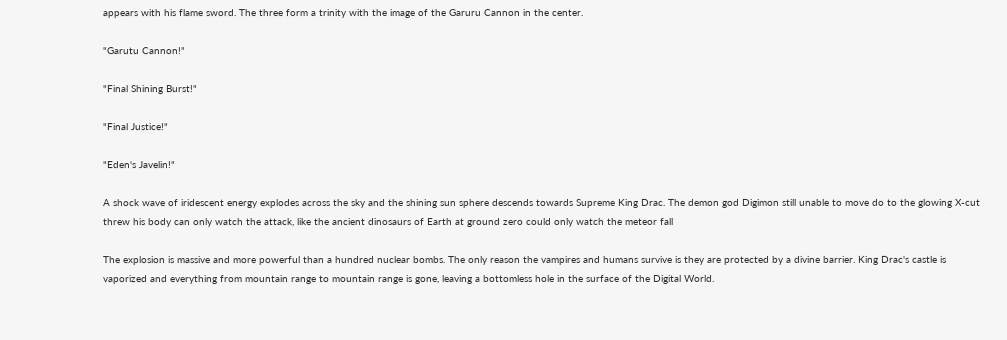appears with his flame sword. The three form a trinity with the image of the Garuru Cannon in the center.

"Garutu Cannon!"

"Final Shining Burst!"

"Final Justice!"

"Eden's Javelin!"

A shock wave of iridescent energy explodes across the sky and the shining sun sphere descends towards Supreme King Drac. The demon god Digimon still unable to move do to the glowing X-cut threw his body can only watch the attack, like the ancient dinosaurs of Earth at ground zero could only watch the meteor fall

The explosion is massive and more powerful than a hundred nuclear bombs. The only reason the vampires and humans survive is they are protected by a divine barrier. King Drac's castle is vaporized and everything from mountain range to mountain range is gone, leaving a bottomless hole in the surface of the Digital World.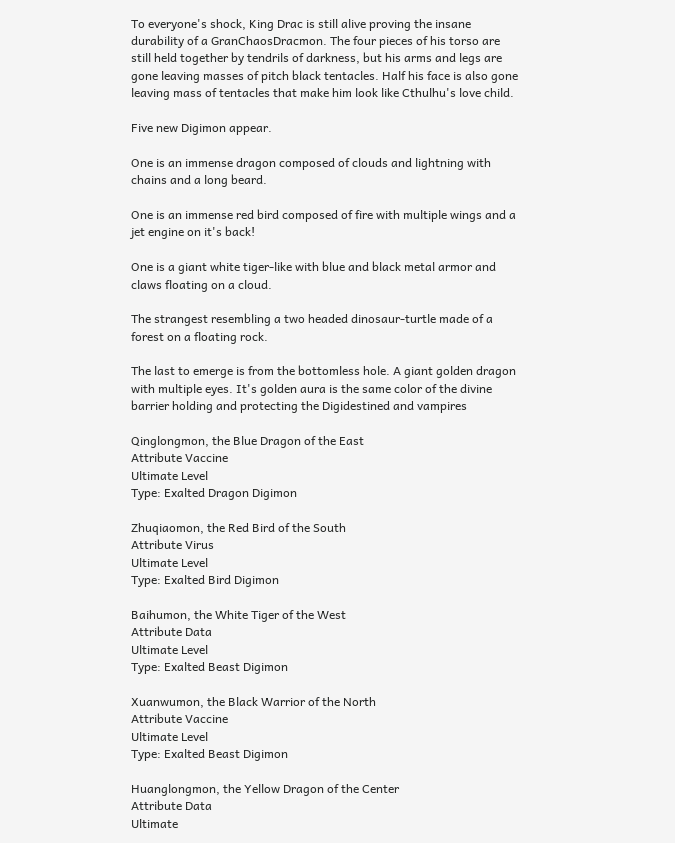To everyone's shock, King Drac is still alive proving the insane durability of a GranChaosDracmon. The four pieces of his torso are still held together by tendrils of darkness, but his arms and legs are gone leaving masses of pitch black tentacles. Half his face is also gone leaving mass of tentacles that make him look like Cthulhu's love child.

Five new Digimon appear.

One is an immense dragon composed of clouds and lightning with chains and a long beard.

One is an immense red bird composed of fire with multiple wings and a jet engine on it's back!

One is a giant white tiger-like with blue and black metal armor and claws floating on a cloud.

The strangest resembling a two headed dinosaur-turtle made of a forest on a floating rock.

The last to emerge is from the bottomless hole. A giant golden dragon with multiple eyes. It's golden aura is the same color of the divine barrier holding and protecting the Digidestined and vampires

Qinglongmon, the Blue Dragon of the East
Attribute Vaccine
Ultimate Level
Type: Exalted Dragon Digimon

Zhuqiaomon, the Red Bird of the South
Attribute Virus
Ultimate Level
Type: Exalted Bird Digimon

Baihumon, the White Tiger of the West
Attribute Data
Ultimate Level
Type: Exalted Beast Digimon

Xuanwumon, the Black Warrior of the North
Attribute Vaccine
Ultimate Level
Type: Exalted Beast Digimon

Huanglongmon, the Yellow Dragon of the Center
Attribute Data
Ultimate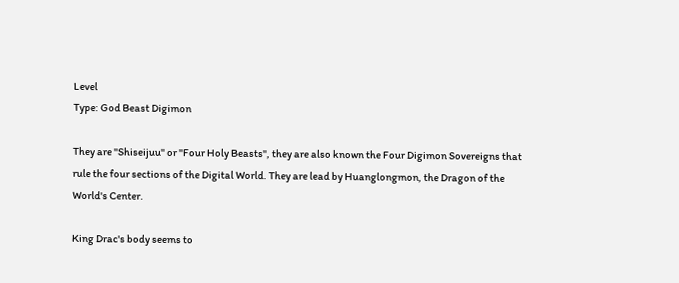Level
Type: God Beast Digimon

They are "Shiseijuu" or "Four Holy Beasts", they are also known the Four Digimon Sovereigns that rule the four sections of the Digital World. They are lead by Huanglongmon, the Dragon of the World's Center.

King Drac's body seems to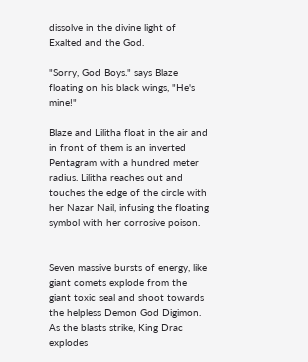dissolve in the divine light of Exalted and the God.

"Sorry, God Boys." says Blaze floating on his black wings, "He's mine!"

Blaze and Lilitha float in the air and in front of them is an inverted Pentagram with a hundred meter radius. Lilitha reaches out and touches the edge of the circle with her Nazar Nail, infusing the floating symbol with her corrosive poison.


Seven massive bursts of energy, like giant comets explode from the giant toxic seal and shoot towards the helpless Demon God Digimon. As the blasts strike, King Drac explodes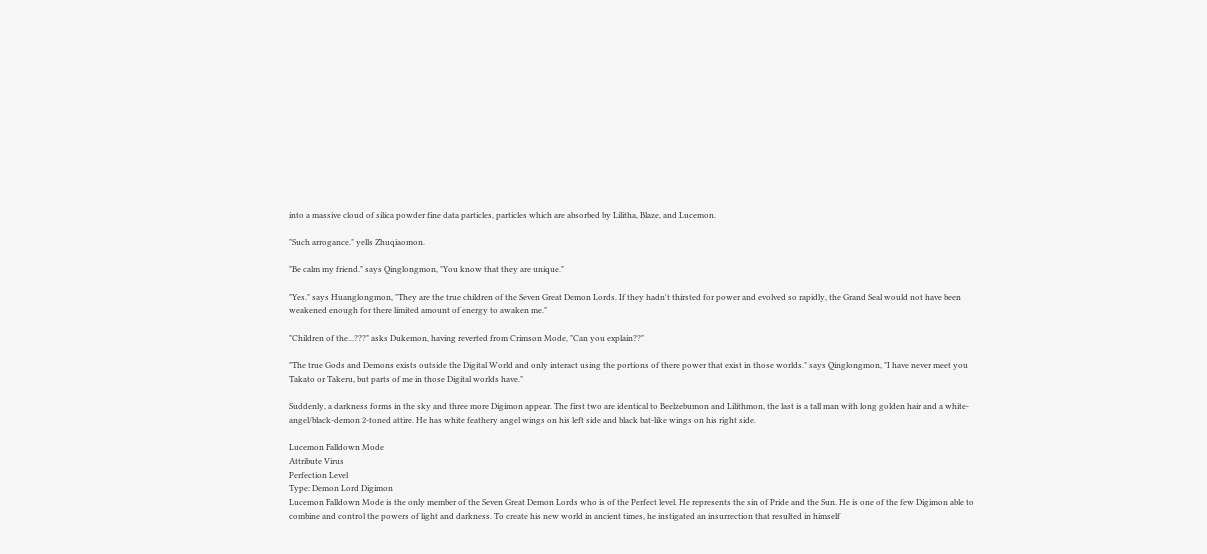into a massive cloud of silica powder fine data particles, particles which are absorbed by Lilitha, Blaze, and Lucemon.

"Such arrogance." yells Zhuqiaomon.

"Be calm my friend." says Qinglongmon, "You know that they are unique."

"Yes." says Huanglongmon, "They are the true children of the Seven Great Demon Lords. If they hadn't thirsted for power and evolved so rapidly, the Grand Seal would not have been weakened enough for there limited amount of energy to awaken me."

"Children of the...???" asks Dukemon, having reverted from Crimson Mode, "Can you explain??"

"The true Gods and Demons exists outside the Digital World and only interact using the portions of there power that exist in those worlds." says Qinglongmon, "I have never meet you Takato or Takeru, but parts of me in those Digital worlds have."

Suddenly, a darkness forms in the sky and three more Digimon appear. The first two are identical to Beelzebumon and Lilithmon, the last is a tall man with long golden hair and a white-angel/black-demon 2-toned attire. He has white feathery angel wings on his left side and black bat-like wings on his right side.

Lucemon Falldown Mode
Attribute Virus
Perfection Level
Type: Demon Lord Digimon
Lucemon Falldown Mode is the only member of the Seven Great Demon Lords who is of the Perfect level. He represents the sin of Pride and the Sun. He is one of the few Digimon able to combine and control the powers of light and darkness. To create his new world in ancient times, he instigated an insurrection that resulted in himself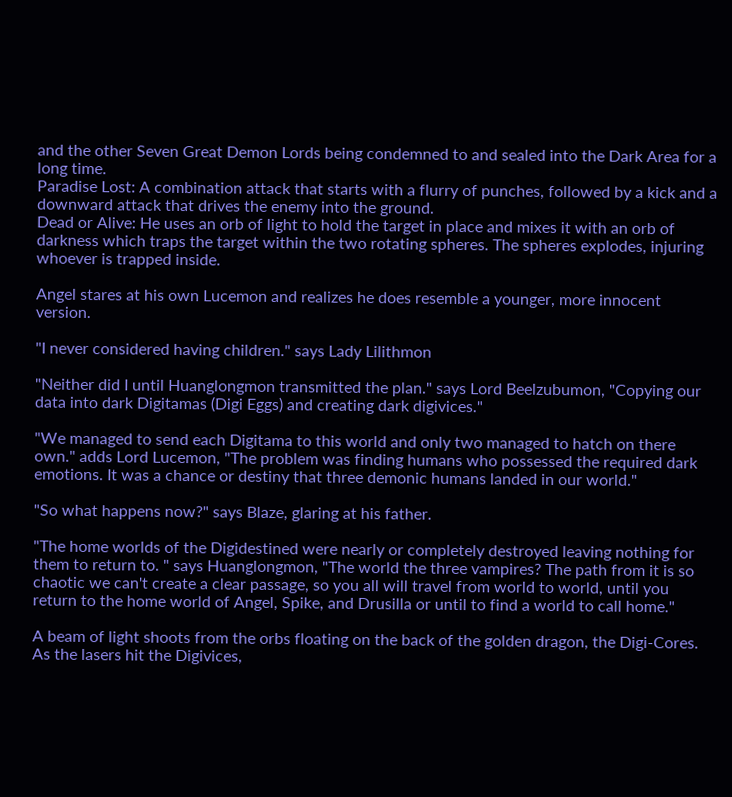and the other Seven Great Demon Lords being condemned to and sealed into the Dark Area for a long time.
Paradise Lost: A combination attack that starts with a flurry of punches, followed by a kick and a downward attack that drives the enemy into the ground.
Dead or Alive: He uses an orb of light to hold the target in place and mixes it with an orb of darkness which traps the target within the two rotating spheres. The spheres explodes, injuring whoever is trapped inside.

Angel stares at his own Lucemon and realizes he does resemble a younger, more innocent version.

"I never considered having children." says Lady Lilithmon

"Neither did I until Huanglongmon transmitted the plan." says Lord Beelzubumon, "Copying our data into dark Digitamas (Digi Eggs) and creating dark digivices."

"We managed to send each Digitama to this world and only two managed to hatch on there own." adds Lord Lucemon, "The problem was finding humans who possessed the required dark emotions. It was a chance or destiny that three demonic humans landed in our world."

"So what happens now?" says Blaze, glaring at his father.

"The home worlds of the Digidestined were nearly or completely destroyed leaving nothing for them to return to. " says Huanglongmon, "The world the three vampires? The path from it is so chaotic we can't create a clear passage, so you all will travel from world to world, until you return to the home world of Angel, Spike, and Drusilla or until to find a world to call home."

A beam of light shoots from the orbs floating on the back of the golden dragon, the Digi-Cores. As the lasers hit the Digivices,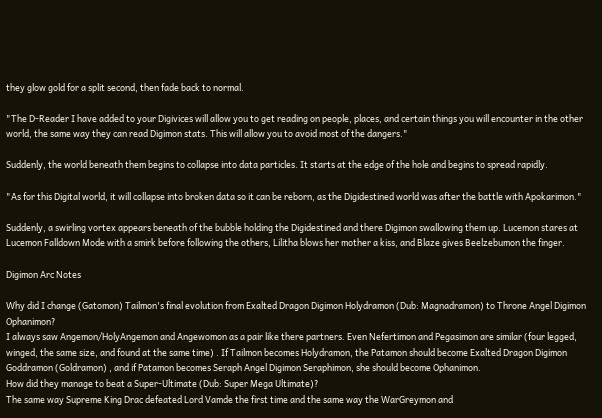they glow gold for a split second, then fade back to normal.

"The D-Reader I have added to your Digivices will allow you to get reading on people, places, and certain things you will encounter in the other world, the same way they can read Digimon stats. This will allow you to avoid most of the dangers."

Suddenly, the world beneath them begins to collapse into data particles. It starts at the edge of the hole and begins to spread rapidly.

"As for this Digital world, it will collapse into broken data so it can be reborn, as the Digidestined world was after the battle with Apokarimon."

Suddenly, a swirling vortex appears beneath of the bubble holding the Digidestined and there Digimon swallowing them up. Lucemon stares at Lucemon Falldown Mode with a smirk before following the others, Lilitha blows her mother a kiss, and Blaze gives Beelzebumon the finger.

Digimon Arc Notes

Why did I change (Gatomon) Tailmon's final evolution from Exalted Dragon Digimon Holydramon (Dub: Magnadramon) to Throne Angel Digimon Ophanimon?
I always saw Angemon/HolyAngemon and Angewomon as a pair like there partners. Even Nefertimon and Pegasimon are similar (four legged, winged, the same size, and found at the same time) . If Tailmon becomes Holydramon, the Patamon should become Exalted Dragon Digimon Goddramon (Goldramon) , and if Patamon becomes Seraph Angel Digimon Seraphimon, she should become Ophanimon.
How did they manage to beat a Super-Ultimate (Dub: Super Mega Ultimate)?
The same way Supreme King Drac defeated Lord Vamde the first time and the same way the WarGreymon and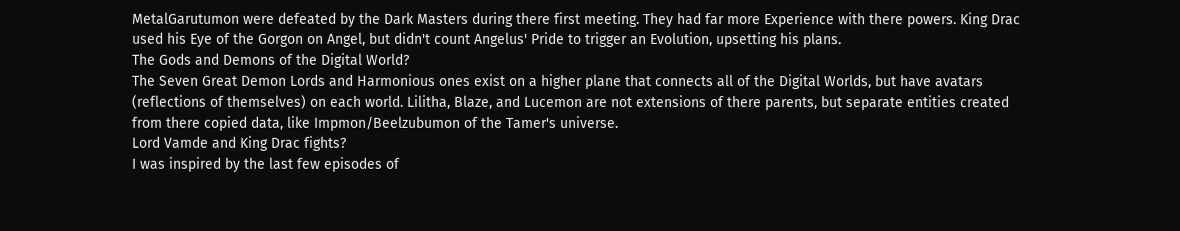MetalGarutumon were defeated by the Dark Masters during there first meeting. They had far more Experience with there powers. King Drac used his Eye of the Gorgon on Angel, but didn't count Angelus' Pride to trigger an Evolution, upsetting his plans.
The Gods and Demons of the Digital World?
The Seven Great Demon Lords and Harmonious ones exist on a higher plane that connects all of the Digital Worlds, but have avatars (reflections of themselves) on each world. Lilitha, Blaze, and Lucemon are not extensions of there parents, but separate entities created from there copied data, like Impmon/Beelzubumon of the Tamer's universe.
Lord Vamde and King Drac fights?
I was inspired by the last few episodes of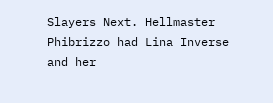Slayers Next. Hellmaster Phibrizzo had Lina Inverse and her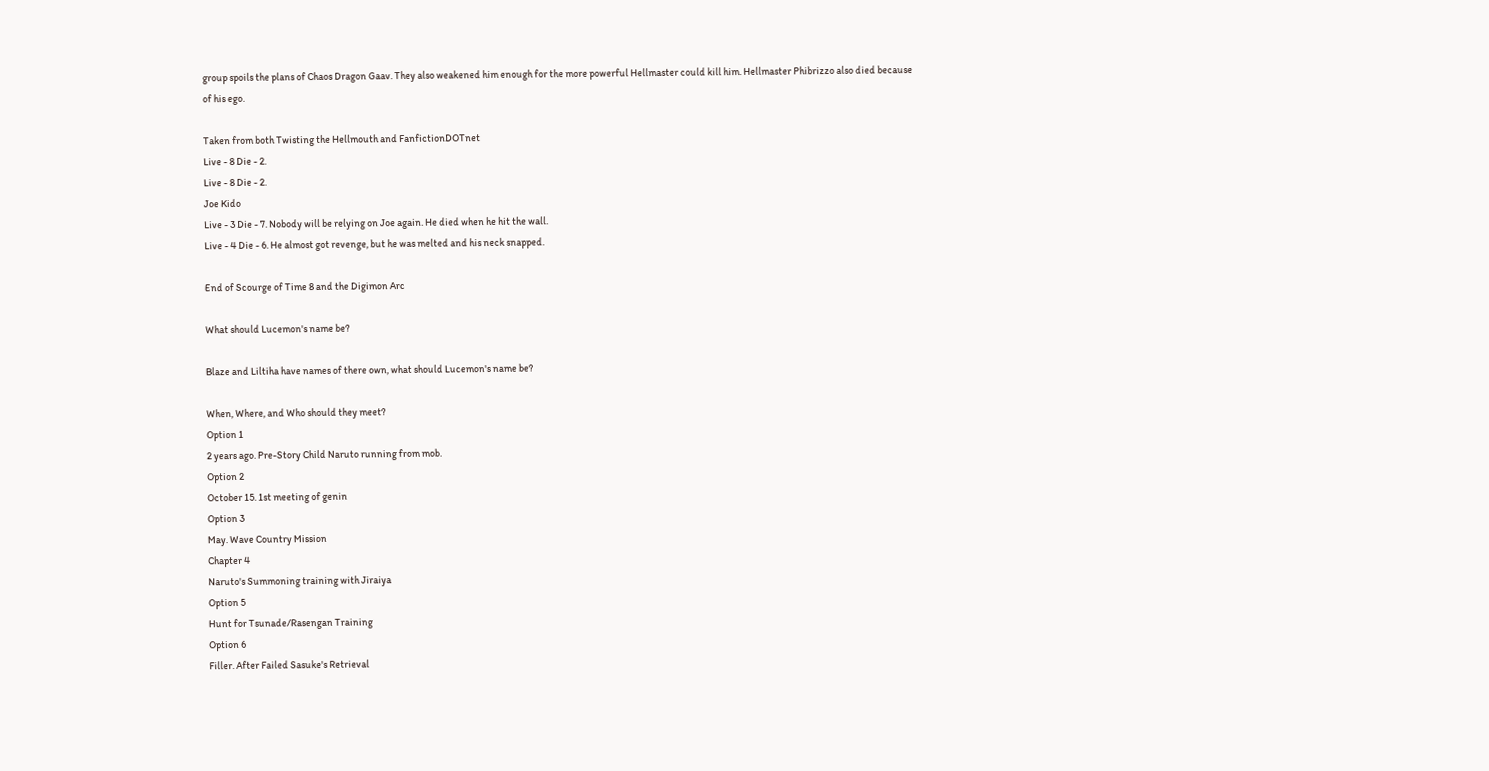group spoils the plans of Chaos Dragon Gaav. They also weakened him enough for the more powerful Hellmaster could kill him. Hellmaster Phibrizzo also died because of his ego.

Taken from both Twisting the Hellmouth and FanfictionDOTnet
Live - 8 Die - 2.
Live - 8 Die - 2.
Joe Kido
Live - 3 Die - 7. Nobody will be relying on Joe again. He died when he hit the wall.
Live - 4 Die - 6. He almost got revenge, but he was melted and his neck snapped.

End of Scourge of Time 8 and the Digimon Arc

What should Lucemon's name be?

Blaze and Liltiha have names of there own, what should Lucemon's name be?

When, Where, and Who should they meet?
Option 1
2 years ago. Pre-Story Child Naruto running from mob.
Option 2
October 15. 1st meeting of genin
Option 3
May. Wave Country Mission
Chapter 4
Naruto's Summoning training with Jiraiya
Option 5
Hunt for Tsunade/Rasengan Training
Option 6
Filler. After Failed Sasuke's Retrieval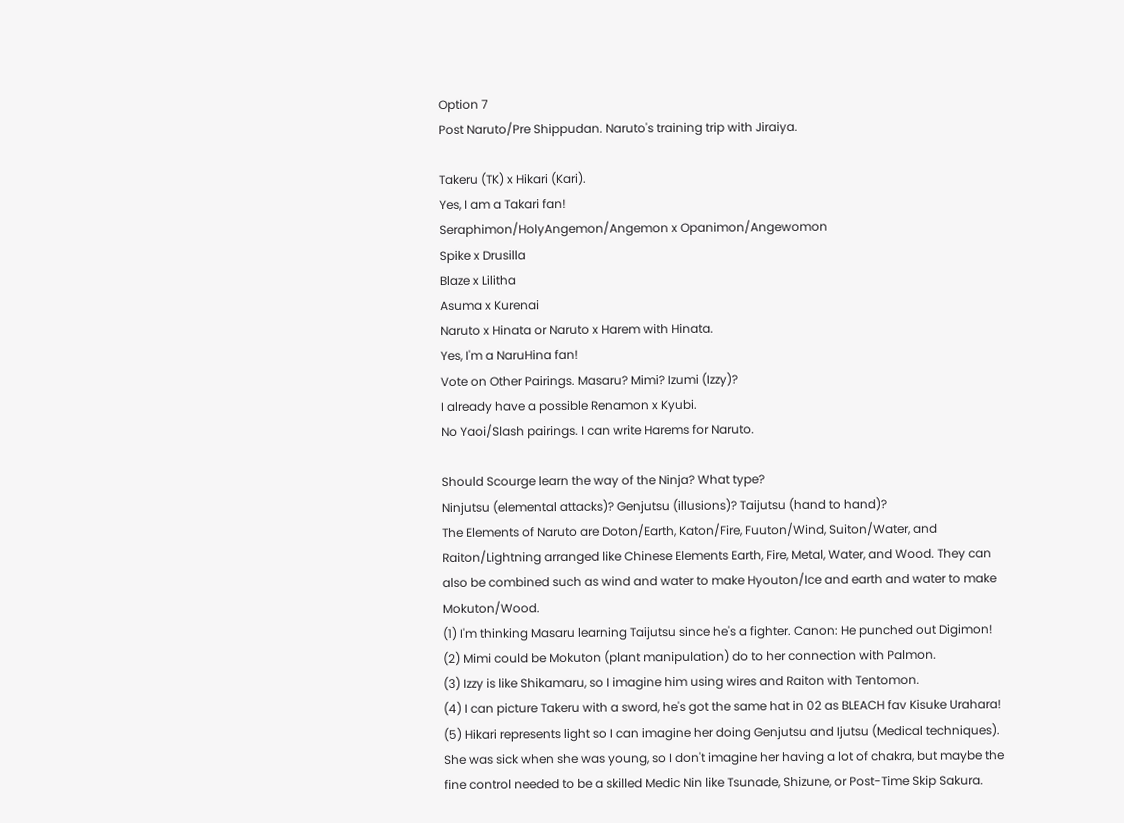Option 7
Post Naruto/Pre Shippudan. Naruto's training trip with Jiraiya.

Takeru (TK) x Hikari (Kari).
Yes, I am a Takari fan!
Seraphimon/HolyAngemon/Angemon x Opanimon/Angewomon
Spike x Drusilla
Blaze x Lilitha
Asuma x Kurenai
Naruto x Hinata or Naruto x Harem with Hinata.
Yes, I'm a NaruHina fan!
Vote on Other Pairings. Masaru? Mimi? Izumi (Izzy)?
I already have a possible Renamon x Kyubi.
No Yaoi/Slash pairings. I can write Harems for Naruto.

Should Scourge learn the way of the Ninja? What type?
Ninjutsu (elemental attacks)? Genjutsu (illusions)? Taijutsu (hand to hand)?
The Elements of Naruto are Doton/Earth, Katon/Fire, Fuuton/Wind, Suiton/Water, and Raiton/Lightning arranged like Chinese Elements Earth, Fire, Metal, Water, and Wood. They can also be combined such as wind and water to make Hyouton/Ice and earth and water to make Mokuton/Wood.
(1) I'm thinking Masaru learning Taijutsu since he's a fighter. Canon: He punched out Digimon!
(2) Mimi could be Mokuton (plant manipulation) do to her connection with Palmon.
(3) Izzy is like Shikamaru, so I imagine him using wires and Raiton with Tentomon.
(4) I can picture Takeru with a sword, he's got the same hat in 02 as BLEACH fav Kisuke Urahara!
(5) Hikari represents light so I can imagine her doing Genjutsu and Ijutsu (Medical techniques). She was sick when she was young, so I don't imagine her having a lot of chakra, but maybe the fine control needed to be a skilled Medic Nin like Tsunade, Shizune, or Post-Time Skip Sakura.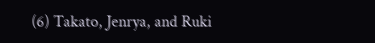(6) Takato, Jenrya, and Ruki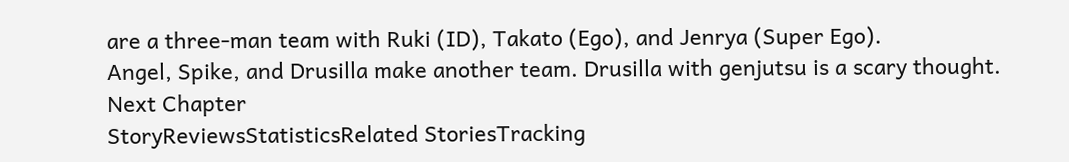are a three-man team with Ruki (ID), Takato (Ego), and Jenrya (Super Ego).
Angel, Spike, and Drusilla make another team. Drusilla with genjutsu is a scary thought.
Next Chapter
StoryReviewsStatisticsRelated StoriesTracking